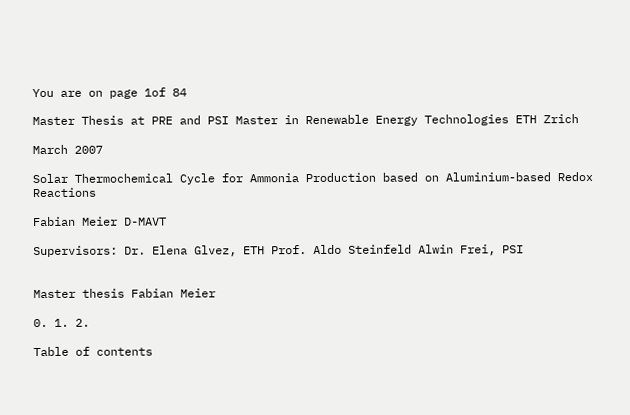You are on page 1of 84

Master Thesis at PRE and PSI Master in Renewable Energy Technologies ETH Zrich

March 2007

Solar Thermochemical Cycle for Ammonia Production based on Aluminium-based Redox Reactions

Fabian Meier D-MAVT

Supervisors: Dr. Elena Glvez, ETH Prof. Aldo Steinfeld Alwin Frei, PSI


Master thesis Fabian Meier

0. 1. 2.

Table of contents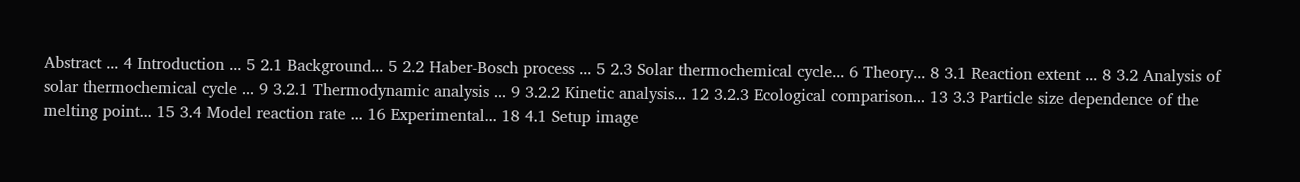Abstract ... 4 Introduction ... 5 2.1 Background... 5 2.2 Haber-Bosch process ... 5 2.3 Solar thermochemical cycle... 6 Theory... 8 3.1 Reaction extent ... 8 3.2 Analysis of solar thermochemical cycle ... 9 3.2.1 Thermodynamic analysis ... 9 3.2.2 Kinetic analysis... 12 3.2.3 Ecological comparison... 13 3.3 Particle size dependence of the melting point... 15 3.4 Model reaction rate ... 16 Experimental... 18 4.1 Setup image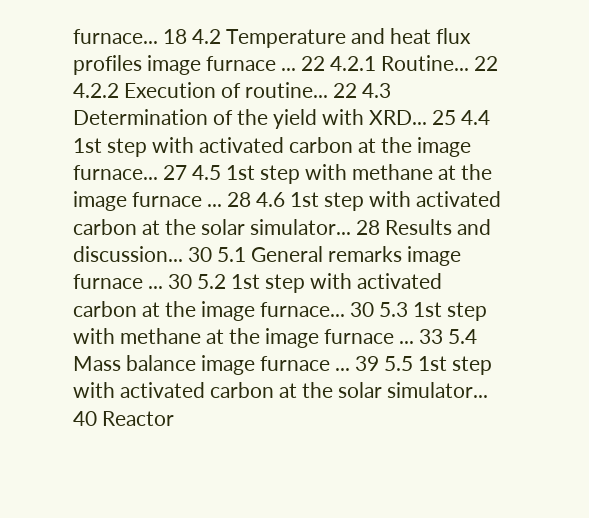furnace... 18 4.2 Temperature and heat flux profiles image furnace ... 22 4.2.1 Routine... 22 4.2.2 Execution of routine... 22 4.3 Determination of the yield with XRD... 25 4.4 1st step with activated carbon at the image furnace... 27 4.5 1st step with methane at the image furnace ... 28 4.6 1st step with activated carbon at the solar simulator... 28 Results and discussion... 30 5.1 General remarks image furnace ... 30 5.2 1st step with activated carbon at the image furnace... 30 5.3 1st step with methane at the image furnace ... 33 5.4 Mass balance image furnace ... 39 5.5 1st step with activated carbon at the solar simulator... 40 Reactor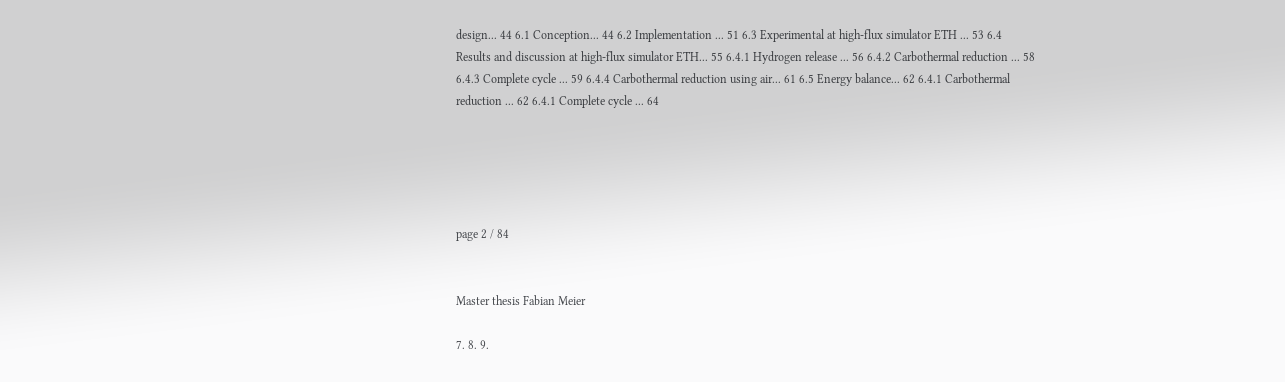design... 44 6.1 Conception... 44 6.2 Implementation ... 51 6.3 Experimental at high-flux simulator ETH ... 53 6.4 Results and discussion at high-flux simulator ETH... 55 6.4.1 Hydrogen release ... 56 6.4.2 Carbothermal reduction ... 58 6.4.3 Complete cycle ... 59 6.4.4 Carbothermal reduction using air... 61 6.5 Energy balance... 62 6.4.1 Carbothermal reduction ... 62 6.4.1 Complete cycle ... 64





page 2 / 84


Master thesis Fabian Meier

7. 8. 9.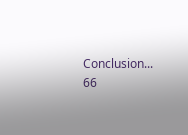Conclusion... 66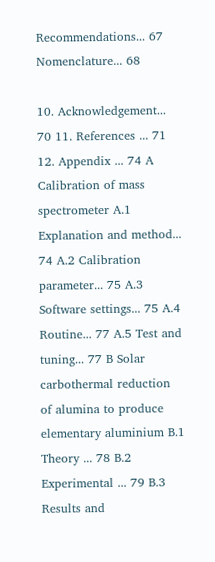Recommendations... 67 Nomenclature... 68

10. Acknowledgement... 70 11. References ... 71 12. Appendix ... 74 A Calibration of mass spectrometer A.1 Explanation and method... 74 A.2 Calibration parameter... 75 A.3 Software settings... 75 A.4 Routine... 77 A.5 Test and tuning... 77 B Solar carbothermal reduction of alumina to produce elementary aluminium B.1 Theory ... 78 B.2 Experimental ... 79 B.3 Results and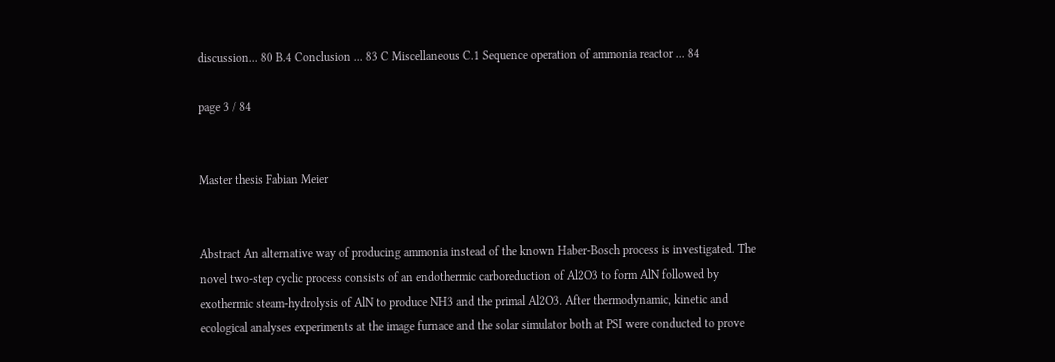discussion... 80 B.4 Conclusion ... 83 C Miscellaneous C.1 Sequence operation of ammonia reactor ... 84

page 3 / 84


Master thesis Fabian Meier


Abstract An alternative way of producing ammonia instead of the known Haber-Bosch process is investigated. The novel two-step cyclic process consists of an endothermic carboreduction of Al2O3 to form AlN followed by exothermic steam-hydrolysis of AlN to produce NH3 and the primal Al2O3. After thermodynamic, kinetic and ecological analyses experiments at the image furnace and the solar simulator both at PSI were conducted to prove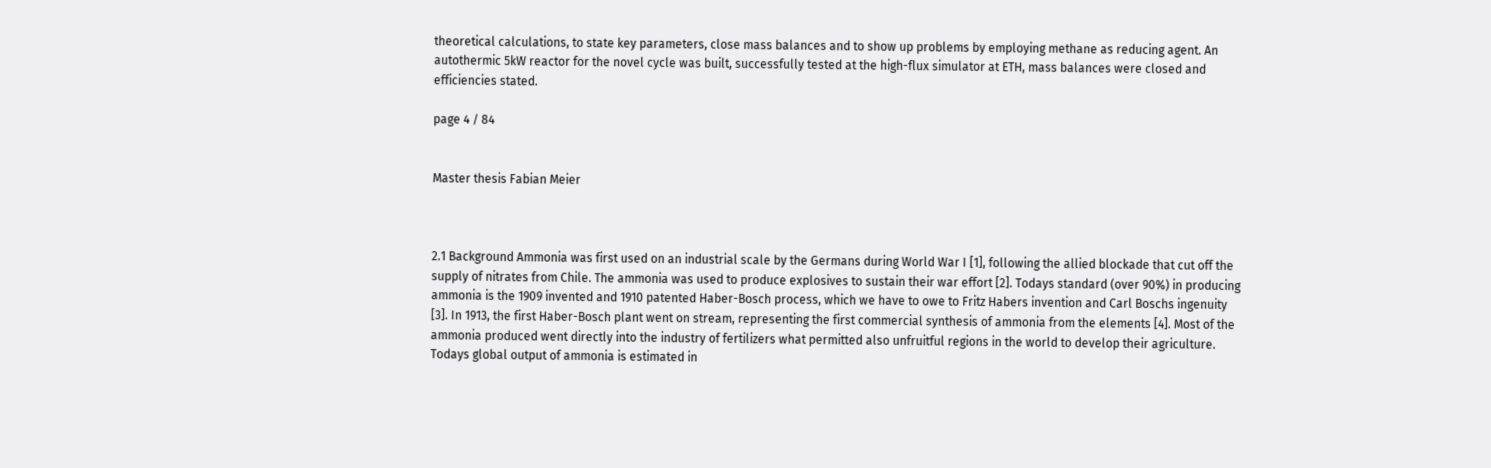theoretical calculations, to state key parameters, close mass balances and to show up problems by employing methane as reducing agent. An autothermic 5kW reactor for the novel cycle was built, successfully tested at the high-flux simulator at ETH, mass balances were closed and efficiencies stated.

page 4 / 84


Master thesis Fabian Meier



2.1 Background Ammonia was first used on an industrial scale by the Germans during World War I [1], following the allied blockade that cut off the supply of nitrates from Chile. The ammonia was used to produce explosives to sustain their war effort [2]. Todays standard (over 90%) in producing ammonia is the 1909 invented and 1910 patented Haber-Bosch process, which we have to owe to Fritz Habers invention and Carl Boschs ingenuity [3]. In 1913, the first Haber-Bosch plant went on stream, representing the first commercial synthesis of ammonia from the elements [4]. Most of the ammonia produced went directly into the industry of fertilizers what permitted also unfruitful regions in the world to develop their agriculture. Todays global output of ammonia is estimated in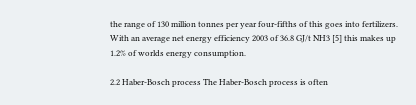the range of 130 million tonnes per year four-fifths of this goes into fertilizers. With an average net energy efficiency 2003 of 36.8 GJ/t NH3 [5] this makes up 1.2% of worlds energy consumption.

2.2 Haber-Bosch process The Haber-Bosch process is often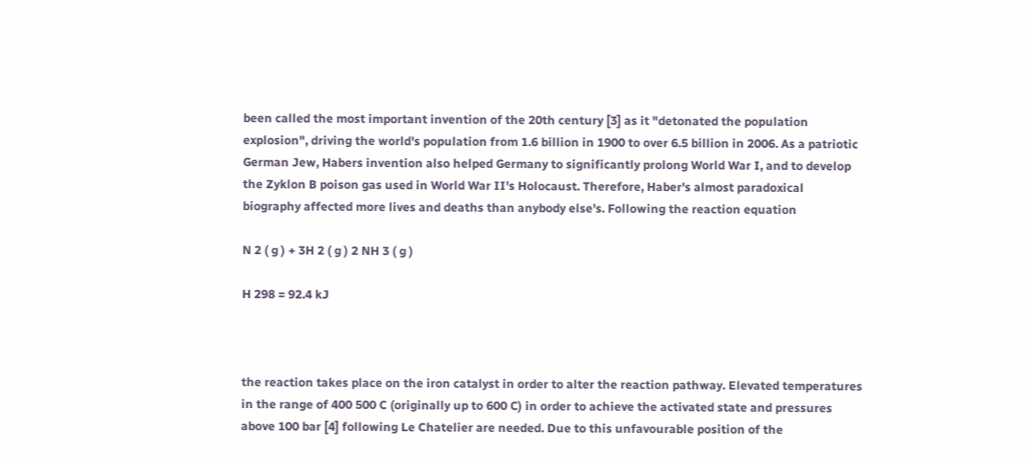been called the most important invention of the 20th century [3] as it "detonated the population explosion", driving the world's population from 1.6 billion in 1900 to over 6.5 billion in 2006. As a patriotic German Jew, Habers invention also helped Germany to significantly prolong World War I, and to develop the Zyklon B poison gas used in World War II's Holocaust. Therefore, Haber's almost paradoxical biography affected more lives and deaths than anybody else's. Following the reaction equation

N 2 ( g ) + 3H 2 ( g ) 2 NH 3 ( g )

H 298 = 92.4 kJ



the reaction takes place on the iron catalyst in order to alter the reaction pathway. Elevated temperatures in the range of 400 500 C (originally up to 600 C) in order to achieve the activated state and pressures above 100 bar [4] following Le Chatelier are needed. Due to this unfavourable position of the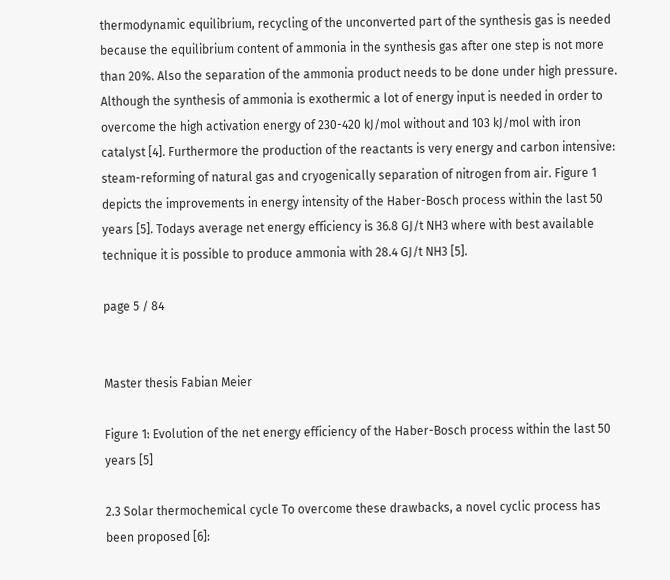thermodynamic equilibrium, recycling of the unconverted part of the synthesis gas is needed because the equilibrium content of ammonia in the synthesis gas after one step is not more than 20%. Also the separation of the ammonia product needs to be done under high pressure. Although the synthesis of ammonia is exothermic a lot of energy input is needed in order to overcome the high activation energy of 230-420 kJ/mol without and 103 kJ/mol with iron catalyst [4]. Furthermore the production of the reactants is very energy and carbon intensive: steam-reforming of natural gas and cryogenically separation of nitrogen from air. Figure 1 depicts the improvements in energy intensity of the Haber-Bosch process within the last 50 years [5]. Todays average net energy efficiency is 36.8 GJ/t NH3 where with best available technique it is possible to produce ammonia with 28.4 GJ/t NH3 [5].

page 5 / 84


Master thesis Fabian Meier

Figure 1: Evolution of the net energy efficiency of the Haber-Bosch process within the last 50 years [5]

2.3 Solar thermochemical cycle To overcome these drawbacks, a novel cyclic process has been proposed [6]: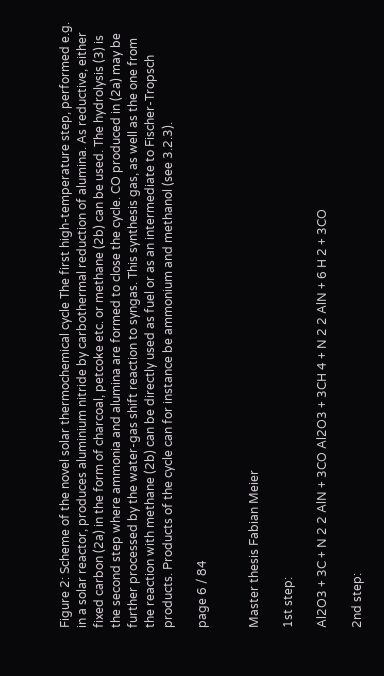Figure 2: Scheme of the novel solar thermochemical cycle The first high-temperature step, performed e.g. in a solar reactor, produces aluminium nitride by carbothermal reduction of alumina. As reductive, either fixed carbon (2a) in the form of charcoal, petcoke etc. or methane (2b) can be used. The hydrolysis (3) is the second step where ammonia and alumina are formed to close the cycle. CO produced in (2a) may be further processed by the water-gas shift reaction to syngas. This synthesis gas, as well as the one from the reaction with methane (2b) can be directly used as fuel or as an intermediate to Fischer-Tropsch products. Products of the cycle can for instance be ammonium and methanol (see 3.2.3).

page 6 / 84


Master thesis Fabian Meier

1st step:

Al2O3 + 3C + N 2 2 AlN + 3CO Al2O3 + 3CH 4 + N 2 2 AlN + 6 H 2 + 3CO

2nd step: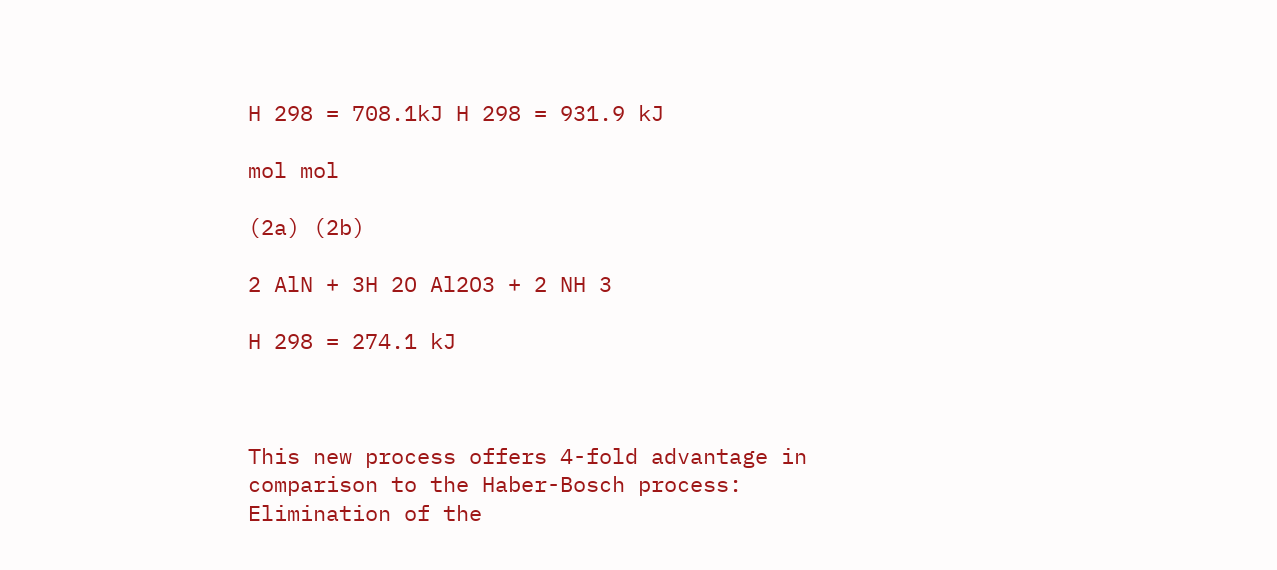H 298 = 708.1kJ H 298 = 931.9 kJ

mol mol

(2a) (2b)

2 AlN + 3H 2O Al2O3 + 2 NH 3

H 298 = 274.1 kJ



This new process offers 4-fold advantage in comparison to the Haber-Bosch process: Elimination of the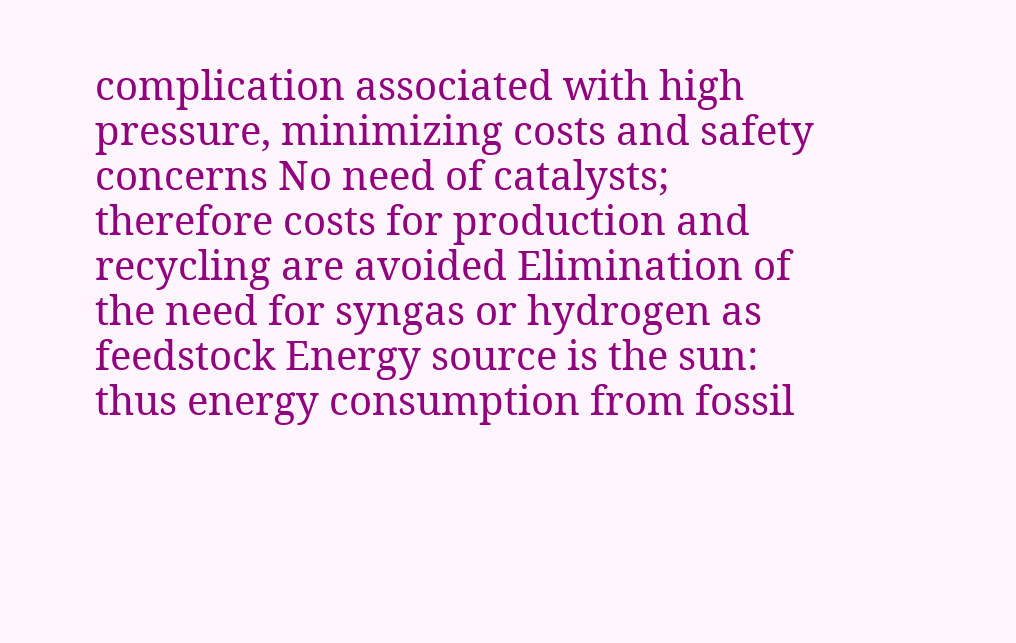complication associated with high pressure, minimizing costs and safety concerns No need of catalysts; therefore costs for production and recycling are avoided Elimination of the need for syngas or hydrogen as feedstock Energy source is the sun: thus energy consumption from fossil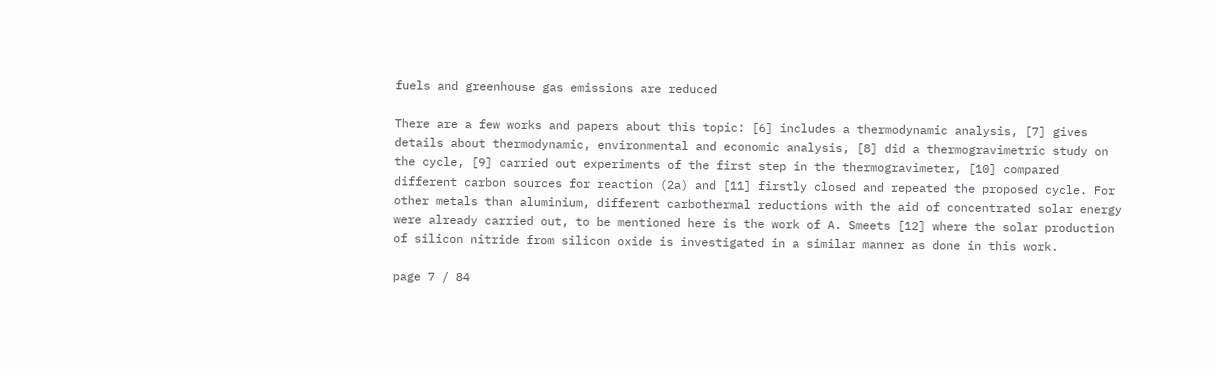fuels and greenhouse gas emissions are reduced

There are a few works and papers about this topic: [6] includes a thermodynamic analysis, [7] gives details about thermodynamic, environmental and economic analysis, [8] did a thermogravimetric study on the cycle, [9] carried out experiments of the first step in the thermogravimeter, [10] compared different carbon sources for reaction (2a) and [11] firstly closed and repeated the proposed cycle. For other metals than aluminium, different carbothermal reductions with the aid of concentrated solar energy were already carried out, to be mentioned here is the work of A. Smeets [12] where the solar production of silicon nitride from silicon oxide is investigated in a similar manner as done in this work.

page 7 / 84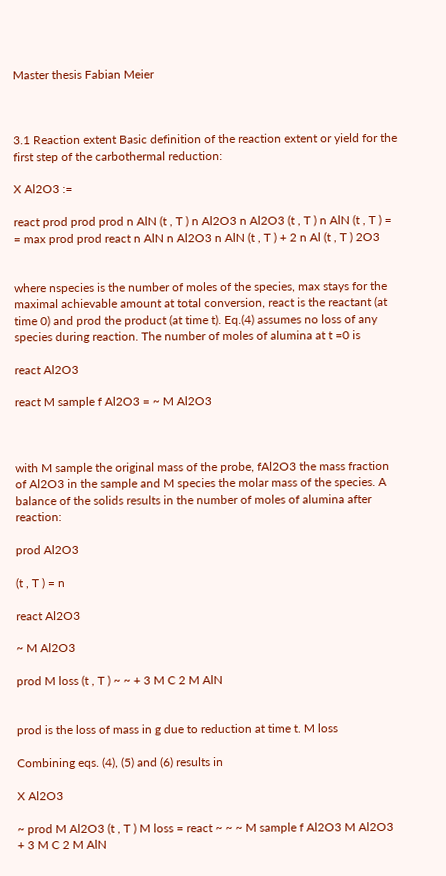Master thesis Fabian Meier



3.1 Reaction extent Basic definition of the reaction extent or yield for the first step of the carbothermal reduction:

X Al2O3 :=

react prod prod prod n AlN (t , T ) n Al2O3 n Al2O3 (t , T ) n AlN (t , T ) = = max prod prod react n AlN n Al2O3 n AlN (t , T ) + 2 n Al (t , T ) 2O3


where nspecies is the number of moles of the species, max stays for the maximal achievable amount at total conversion, react is the reactant (at time 0) and prod the product (at time t). Eq.(4) assumes no loss of any species during reaction. The number of moles of alumina at t =0 is

react Al2O3

react M sample f Al2O3 = ~ M Al2O3



with M sample the original mass of the probe, fAl2O3 the mass fraction of Al2O3 in the sample and M species the molar mass of the species. A balance of the solids results in the number of moles of alumina after reaction:

prod Al2O3

(t , T ) = n

react Al2O3

~ M Al2O3

prod M loss (t , T ) ~ ~ + 3 M C 2 M AlN


prod is the loss of mass in g due to reduction at time t. M loss

Combining eqs. (4), (5) and (6) results in

X Al2O3

~ prod M Al2O3 (t , T ) M loss = react ~ ~ ~ M sample f Al2O3 M Al2O3 + 3 M C 2 M AlN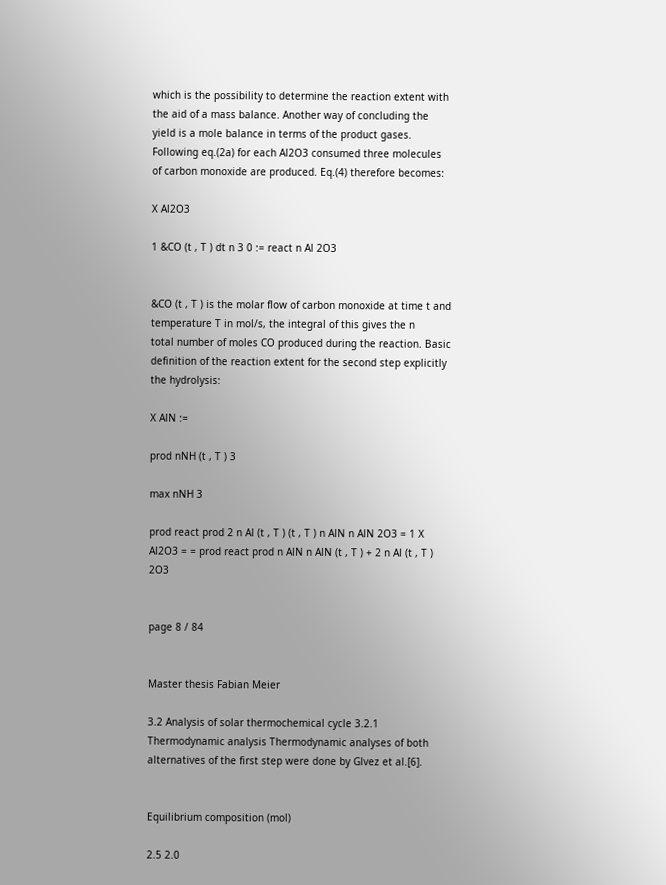which is the possibility to determine the reaction extent with the aid of a mass balance. Another way of concluding the yield is a mole balance in terms of the product gases. Following eq.(2a) for each Al2O3 consumed three molecules of carbon monoxide are produced. Eq.(4) therefore becomes:

X Al2O3

1 &CO (t , T ) dt n 3 0 := react n Al 2O3


&CO (t , T ) is the molar flow of carbon monoxide at time t and temperature T in mol/s, the integral of this gives the n
total number of moles CO produced during the reaction. Basic definition of the reaction extent for the second step explicitly the hydrolysis:

X AlN :=

prod nNH (t , T ) 3

max nNH 3

prod react prod 2 n Al (t , T ) (t , T ) n AlN n AlN 2O3 = 1 X Al2O3 = = prod react prod n AlN n AlN (t , T ) + 2 n Al (t , T ) 2O3


page 8 / 84


Master thesis Fabian Meier

3.2 Analysis of solar thermochemical cycle 3.2.1 Thermodynamic analysis Thermodynamic analyses of both alternatives of the first step were done by Glvez et al.[6].


Equilibrium composition (mol)

2.5 2.0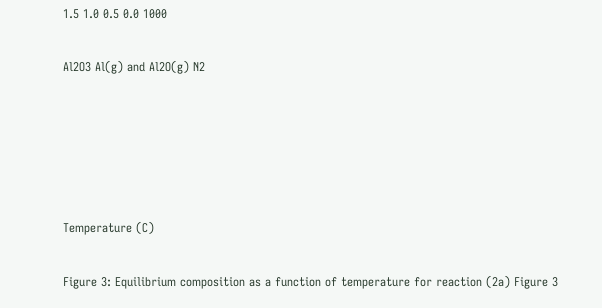1.5 1.0 0.5 0.0 1000

Al2O3 Al(g) and Al2O(g) N2





Temperature (C)

Figure 3: Equilibrium composition as a function of temperature for reaction (2a) Figure 3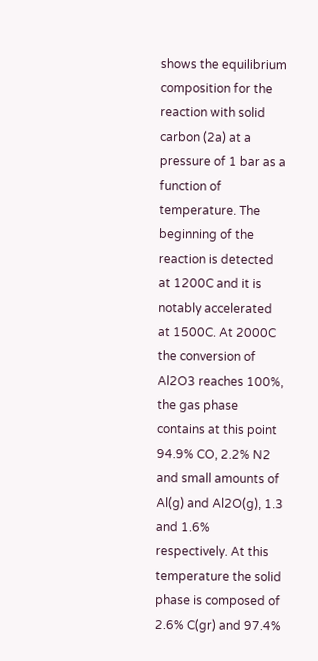shows the equilibrium composition for the reaction with solid carbon (2a) at a pressure of 1 bar as a function of temperature. The beginning of the reaction is detected at 1200C and it is notably accelerated at 1500C. At 2000C the conversion of Al2O3 reaches 100%, the gas phase contains at this point 94.9% CO, 2.2% N2 and small amounts of Al(g) and Al2O(g), 1.3 and 1.6% respectively. At this temperature the solid phase is composed of 2.6% C(gr) and 97.4%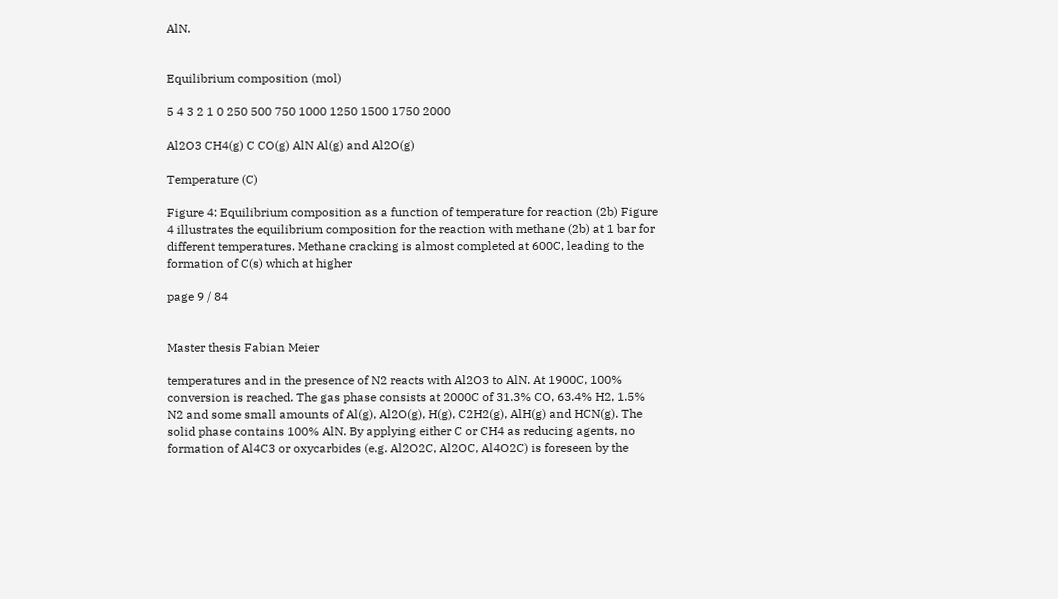AlN.


Equilibrium composition (mol)

5 4 3 2 1 0 250 500 750 1000 1250 1500 1750 2000

Al2O3 CH4(g) C CO(g) AlN Al(g) and Al2O(g)

Temperature (C)

Figure 4: Equilibrium composition as a function of temperature for reaction (2b) Figure 4 illustrates the equilibrium composition for the reaction with methane (2b) at 1 bar for different temperatures. Methane cracking is almost completed at 600C, leading to the formation of C(s) which at higher

page 9 / 84


Master thesis Fabian Meier

temperatures and in the presence of N2 reacts with Al2O3 to AlN. At 1900C, 100% conversion is reached. The gas phase consists at 2000C of 31.3% CO, 63.4% H2, 1.5% N2 and some small amounts of Al(g), Al2O(g), H(g), C2H2(g), AlH(g) and HCN(g). The solid phase contains 100% AlN. By applying either C or CH4 as reducing agents, no formation of Al4C3 or oxycarbides (e.g. Al2O2C, Al2OC, Al4O2C) is foreseen by the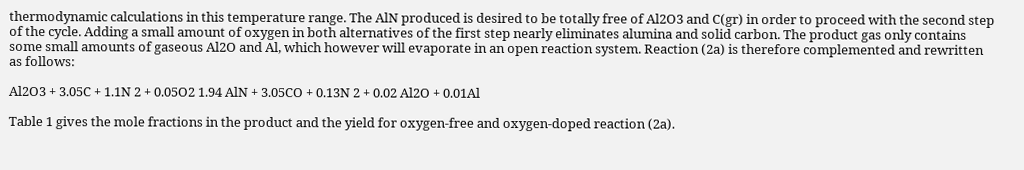thermodynamic calculations in this temperature range. The AlN produced is desired to be totally free of Al2O3 and C(gr) in order to proceed with the second step of the cycle. Adding a small amount of oxygen in both alternatives of the first step nearly eliminates alumina and solid carbon. The product gas only contains some small amounts of gaseous Al2O and Al, which however will evaporate in an open reaction system. Reaction (2a) is therefore complemented and rewritten as follows:

Al2O3 + 3.05C + 1.1N 2 + 0.05O2 1.94 AlN + 3.05CO + 0.13N 2 + 0.02 Al2O + 0.01Al

Table 1 gives the mole fractions in the product and the yield for oxygen-free and oxygen-doped reaction (2a).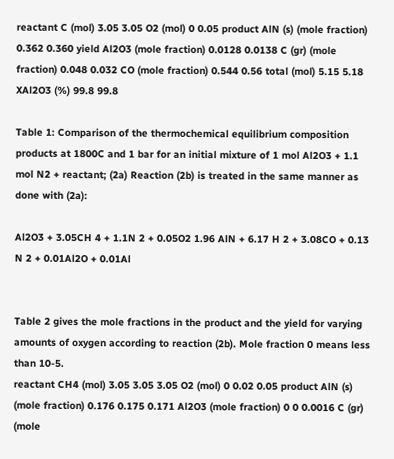reactant C (mol) 3.05 3.05 O2 (mol) 0 0.05 product AlN (s) (mole fraction) 0.362 0.360 yield Al2O3 (mole fraction) 0.0128 0.0138 C (gr) (mole fraction) 0.048 0.032 CO (mole fraction) 0.544 0.56 total (mol) 5.15 5.18 XAl2O3 (%) 99.8 99.8

Table 1: Comparison of the thermochemical equilibrium composition products at 1800C and 1 bar for an initial mixture of 1 mol Al2O3 + 1.1 mol N2 + reactant; (2a) Reaction (2b) is treated in the same manner as done with (2a):

Al2O3 + 3.05CH 4 + 1.1N 2 + 0.05O2 1.96 AlN + 6.17 H 2 + 3.08CO + 0.13 N 2 + 0.01Al2O + 0.01Al


Table 2 gives the mole fractions in the product and the yield for varying amounts of oxygen according to reaction (2b). Mole fraction 0 means less than 10-5.
reactant CH4 (mol) 3.05 3.05 3.05 O2 (mol) 0 0.02 0.05 product AlN (s) (mole fraction) 0.176 0.175 0.171 Al2O3 (mole fraction) 0 0 0.0016 C (gr) (mole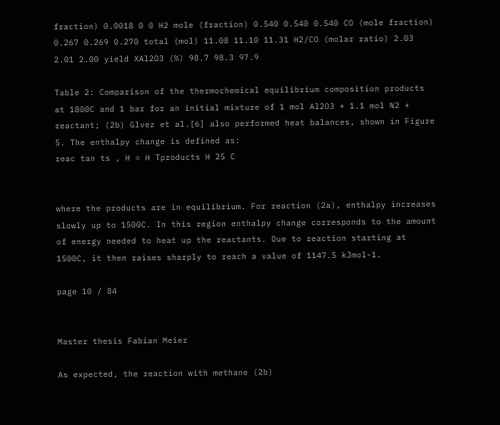fraction) 0.0018 0 0 H2 mole (fraction) 0.540 0.540 0.540 CO (mole fraction) 0.267 0.269 0.270 total (mol) 11.08 11.10 11.31 H2/CO (molar ratio) 2.03 2.01 2.00 yield XAl2O3 (%) 98.7 98.3 97.9

Table 2: Comparison of the thermochemical equilibrium composition products at 1800C and 1 bar for an initial mixture of 1 mol Al2O3 + 1.1 mol N2 + reactant; (2b) Glvez et al.[6] also performed heat balances, shown in Figure 5. The enthalpy change is defined as:
reac tan ts , H = H Tproducts H 25 C


where the products are in equilibrium. For reaction (2a), enthalpy increases slowly up to 1500C. In this region enthalpy change corresponds to the amount of energy needed to heat up the reactants. Due to reaction starting at 1500C, it then raises sharply to reach a value of 1147.5 kJmol-1.

page 10 / 84


Master thesis Fabian Meier

As expected, the reaction with methane (2b)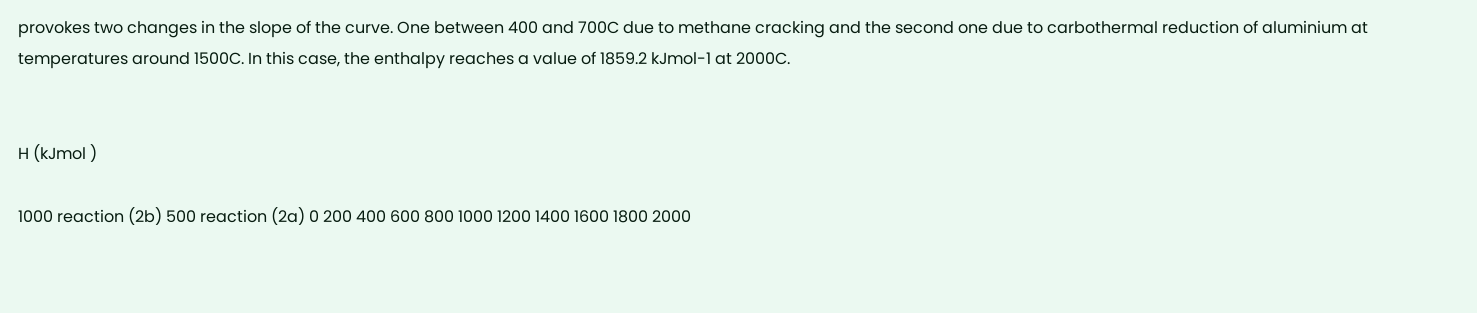provokes two changes in the slope of the curve. One between 400 and 700C due to methane cracking and the second one due to carbothermal reduction of aluminium at temperatures around 1500C. In this case, the enthalpy reaches a value of 1859.2 kJmol-1 at 2000C.


H (kJmol )

1000 reaction (2b) 500 reaction (2a) 0 200 400 600 800 1000 1200 1400 1600 1800 2000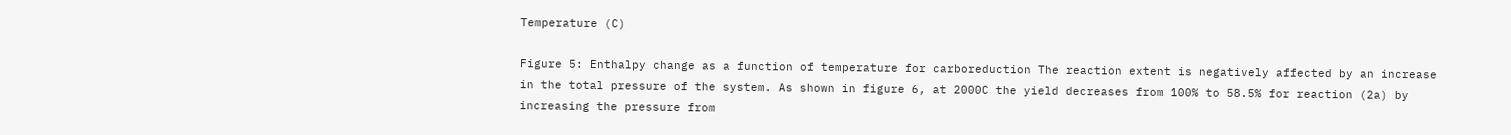Temperature (C)

Figure 5: Enthalpy change as a function of temperature for carboreduction The reaction extent is negatively affected by an increase in the total pressure of the system. As shown in figure 6, at 2000C the yield decreases from 100% to 58.5% for reaction (2a) by increasing the pressure from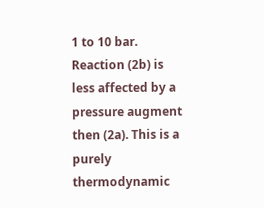1 to 10 bar. Reaction (2b) is less affected by a pressure augment then (2a). This is a purely thermodynamic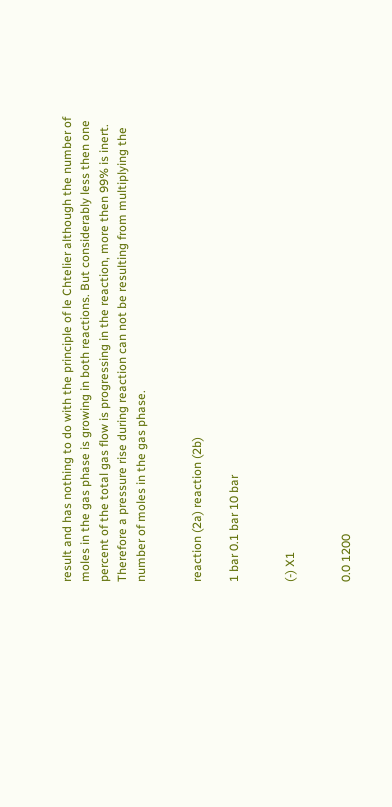result and has nothing to do with the principle of le Chtelier although the number of moles in the gas phase is growing in both reactions. But considerably less then one percent of the total gas flow is progressing in the reaction, more then 99% is inert. Therefore a pressure rise during reaction can not be resulting from multiplying the number of moles in the gas phase.


reaction (2a) reaction (2b)

1 bar 0.1 bar 10 bar


(-) X1


0.0 1200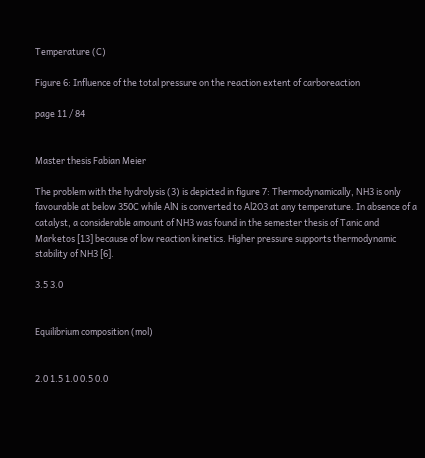Temperature (C)

Figure 6: Influence of the total pressure on the reaction extent of carboreaction

page 11 / 84


Master thesis Fabian Meier

The problem with the hydrolysis (3) is depicted in figure 7: Thermodynamically, NH3 is only favourable at below 350C while AlN is converted to Al2O3 at any temperature. In absence of a catalyst, a considerable amount of NH3 was found in the semester thesis of Tanic and Marketos [13] because of low reaction kinetics. Higher pressure supports thermodynamic stability of NH3 [6].

3.5 3.0


Equilibrium composition (mol)


2.0 1.5 1.0 0.5 0.0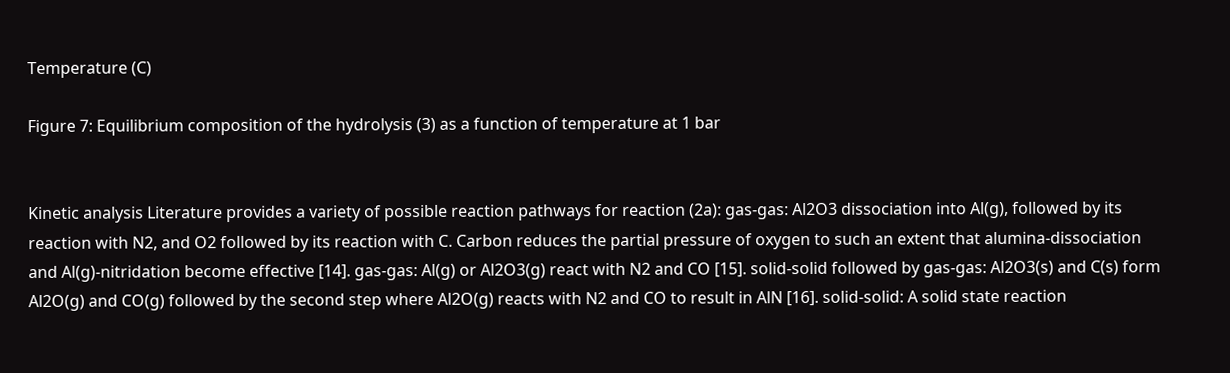Temperature (C)

Figure 7: Equilibrium composition of the hydrolysis (3) as a function of temperature at 1 bar


Kinetic analysis Literature provides a variety of possible reaction pathways for reaction (2a): gas-gas: Al2O3 dissociation into Al(g), followed by its reaction with N2, and O2 followed by its reaction with C. Carbon reduces the partial pressure of oxygen to such an extent that alumina-dissociation and Al(g)-nitridation become effective [14]. gas-gas: Al(g) or Al2O3(g) react with N2 and CO [15]. solid-solid followed by gas-gas: Al2O3(s) and C(s) form Al2O(g) and CO(g) followed by the second step where Al2O(g) reacts with N2 and CO to result in AlN [16]. solid-solid: A solid state reaction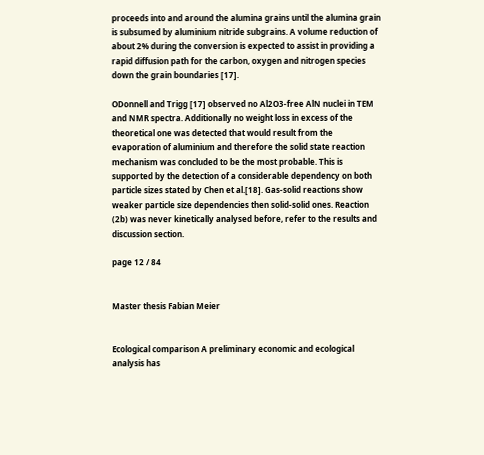proceeds into and around the alumina grains until the alumina grain is subsumed by aluminium nitride subgrains. A volume reduction of about 2% during the conversion is expected to assist in providing a rapid diffusion path for the carbon, oxygen and nitrogen species down the grain boundaries [17].

ODonnell and Trigg [17] observed no Al2O3-free AlN nuclei in TEM and NMR spectra. Additionally no weight loss in excess of the theoretical one was detected that would result from the evaporation of aluminium and therefore the solid state reaction mechanism was concluded to be the most probable. This is supported by the detection of a considerable dependency on both particle sizes stated by Chen et al.[18]. Gas-solid reactions show weaker particle size dependencies then solid-solid ones. Reaction (2b) was never kinetically analysed before, refer to the results and discussion section.

page 12 / 84


Master thesis Fabian Meier


Ecological comparison A preliminary economic and ecological analysis has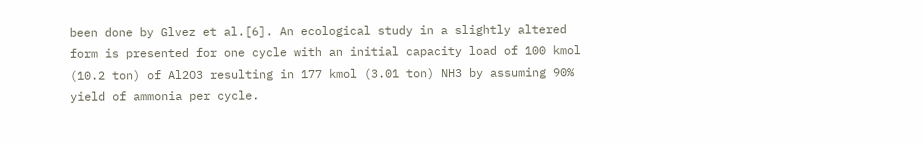been done by Glvez et al.[6]. An ecological study in a slightly altered form is presented for one cycle with an initial capacity load of 100 kmol (10.2 ton) of Al2O3 resulting in 177 kmol (3.01 ton) NH3 by assuming 90% yield of ammonia per cycle.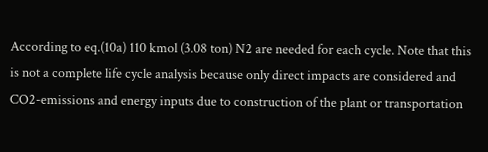According to eq.(10a) 110 kmol (3.08 ton) N2 are needed for each cycle. Note that this is not a complete life cycle analysis because only direct impacts are considered and CO2-emissions and energy inputs due to construction of the plant or transportation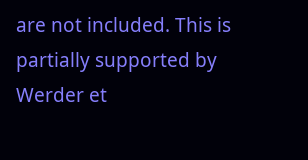are not included. This is partially supported by Werder et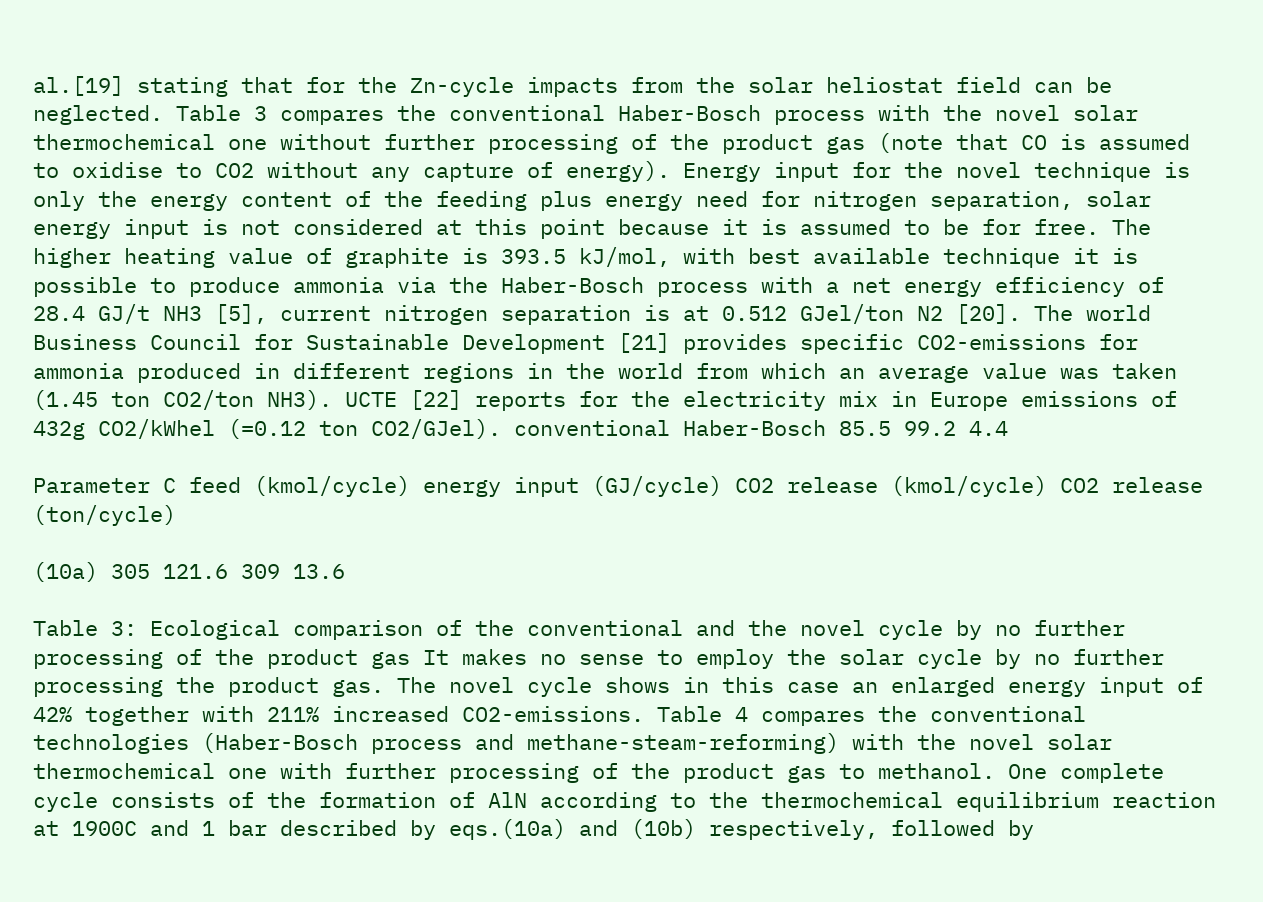al.[19] stating that for the Zn-cycle impacts from the solar heliostat field can be neglected. Table 3 compares the conventional Haber-Bosch process with the novel solar thermochemical one without further processing of the product gas (note that CO is assumed to oxidise to CO2 without any capture of energy). Energy input for the novel technique is only the energy content of the feeding plus energy need for nitrogen separation, solar energy input is not considered at this point because it is assumed to be for free. The higher heating value of graphite is 393.5 kJ/mol, with best available technique it is possible to produce ammonia via the Haber-Bosch process with a net energy efficiency of 28.4 GJ/t NH3 [5], current nitrogen separation is at 0.512 GJel/ton N2 [20]. The world Business Council for Sustainable Development [21] provides specific CO2-emissions for ammonia produced in different regions in the world from which an average value was taken (1.45 ton CO2/ton NH3). UCTE [22] reports for the electricity mix in Europe emissions of 432g CO2/kWhel (=0.12 ton CO2/GJel). conventional Haber-Bosch 85.5 99.2 4.4

Parameter C feed (kmol/cycle) energy input (GJ/cycle) CO2 release (kmol/cycle) CO2 release (ton/cycle)

(10a) 305 121.6 309 13.6

Table 3: Ecological comparison of the conventional and the novel cycle by no further processing of the product gas It makes no sense to employ the solar cycle by no further processing the product gas. The novel cycle shows in this case an enlarged energy input of 42% together with 211% increased CO2-emissions. Table 4 compares the conventional technologies (Haber-Bosch process and methane-steam-reforming) with the novel solar thermochemical one with further processing of the product gas to methanol. One complete cycle consists of the formation of AlN according to the thermochemical equilibrium reaction at 1900C and 1 bar described by eqs.(10a) and (10b) respectively, followed by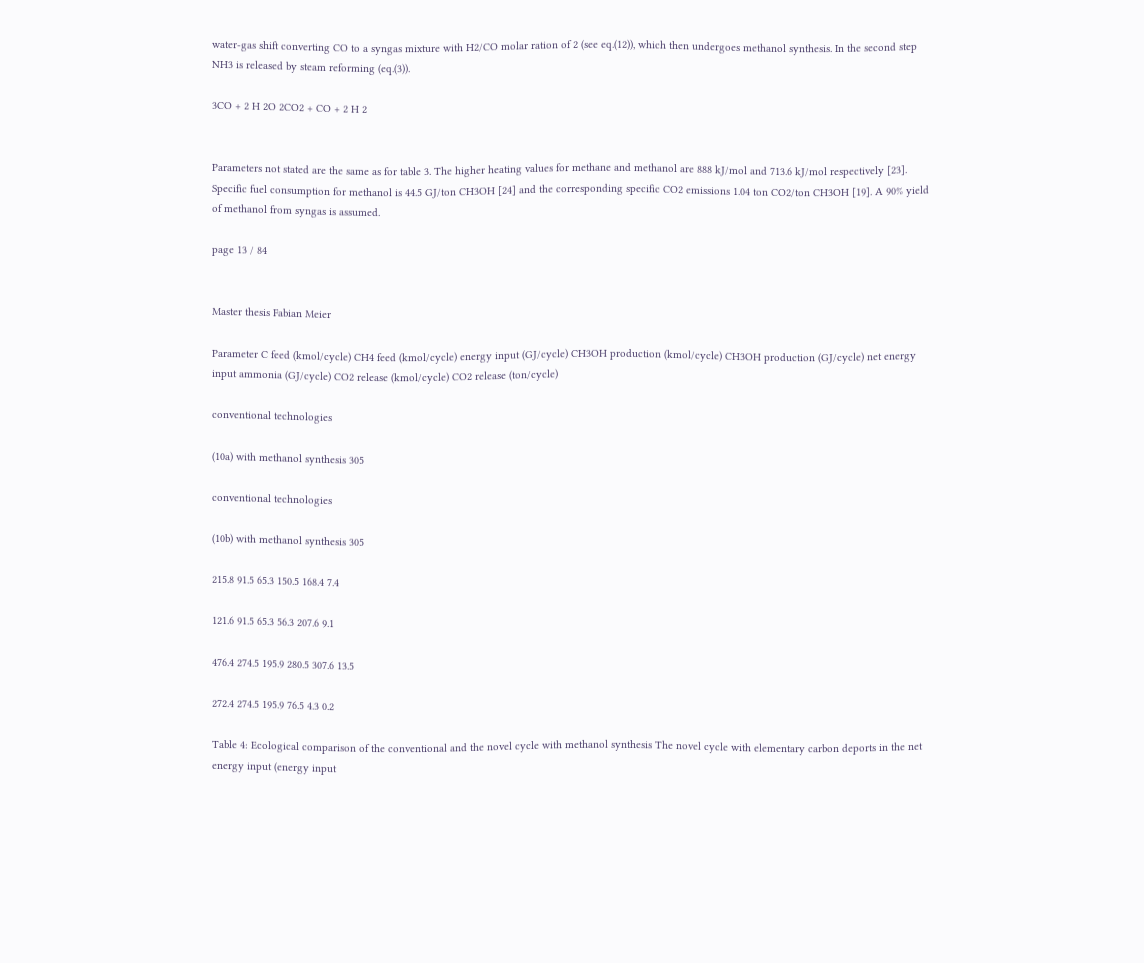water-gas shift converting CO to a syngas mixture with H2/CO molar ration of 2 (see eq.(12)), which then undergoes methanol synthesis. In the second step NH3 is released by steam reforming (eq.(3)).

3CO + 2 H 2O 2CO2 + CO + 2 H 2


Parameters not stated are the same as for table 3. The higher heating values for methane and methanol are 888 kJ/mol and 713.6 kJ/mol respectively [23]. Specific fuel consumption for methanol is 44.5 GJ/ton CH3OH [24] and the corresponding specific CO2 emissions 1.04 ton CO2/ton CH3OH [19]. A 90% yield of methanol from syngas is assumed.

page 13 / 84


Master thesis Fabian Meier

Parameter C feed (kmol/cycle) CH4 feed (kmol/cycle) energy input (GJ/cycle) CH3OH production (kmol/cycle) CH3OH production (GJ/cycle) net energy input ammonia (GJ/cycle) CO2 release (kmol/cycle) CO2 release (ton/cycle)

conventional technologies

(10a) with methanol synthesis 305

conventional technologies

(10b) with methanol synthesis 305

215.8 91.5 65.3 150.5 168.4 7.4

121.6 91.5 65.3 56.3 207.6 9.1

476.4 274.5 195.9 280.5 307.6 13.5

272.4 274.5 195.9 76.5 4.3 0.2

Table 4: Ecological comparison of the conventional and the novel cycle with methanol synthesis The novel cycle with elementary carbon deports in the net energy input (energy input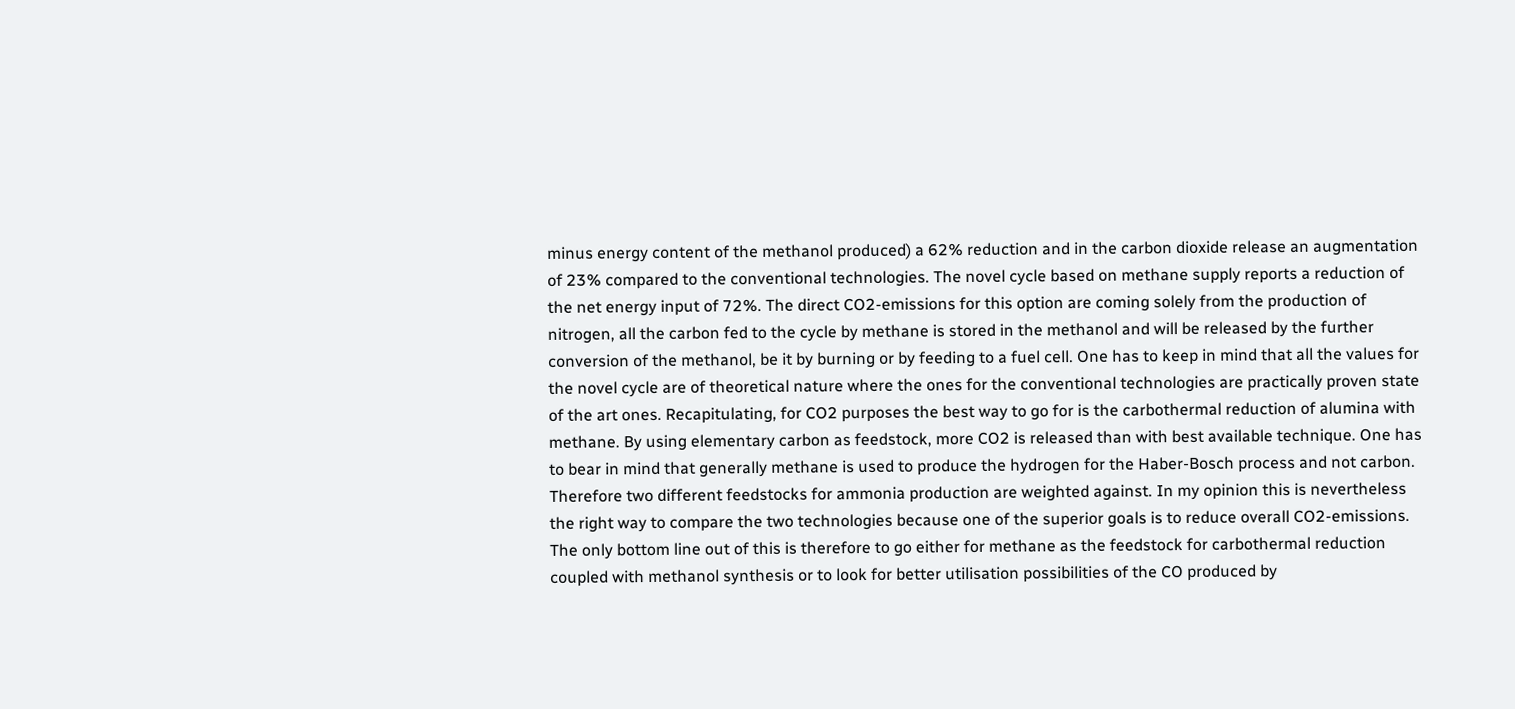minus energy content of the methanol produced) a 62% reduction and in the carbon dioxide release an augmentation of 23% compared to the conventional technologies. The novel cycle based on methane supply reports a reduction of the net energy input of 72%. The direct CO2-emissions for this option are coming solely from the production of nitrogen, all the carbon fed to the cycle by methane is stored in the methanol and will be released by the further conversion of the methanol, be it by burning or by feeding to a fuel cell. One has to keep in mind that all the values for the novel cycle are of theoretical nature where the ones for the conventional technologies are practically proven state of the art ones. Recapitulating, for CO2 purposes the best way to go for is the carbothermal reduction of alumina with methane. By using elementary carbon as feedstock, more CO2 is released than with best available technique. One has to bear in mind that generally methane is used to produce the hydrogen for the Haber-Bosch process and not carbon. Therefore two different feedstocks for ammonia production are weighted against. In my opinion this is nevertheless the right way to compare the two technologies because one of the superior goals is to reduce overall CO2-emissions. The only bottom line out of this is therefore to go either for methane as the feedstock for carbothermal reduction coupled with methanol synthesis or to look for better utilisation possibilities of the CO produced by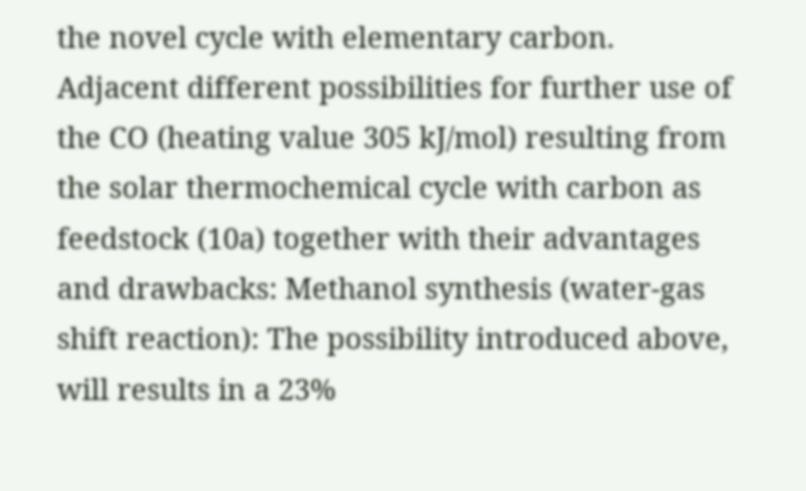the novel cycle with elementary carbon. Adjacent different possibilities for further use of the CO (heating value 305 kJ/mol) resulting from the solar thermochemical cycle with carbon as feedstock (10a) together with their advantages and drawbacks: Methanol synthesis (water-gas shift reaction): The possibility introduced above, will results in a 23%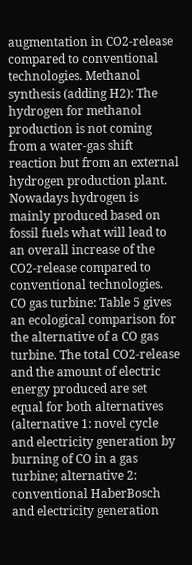augmentation in CO2-release compared to conventional technologies. Methanol synthesis (adding H2): The hydrogen for methanol production is not coming from a water-gas shift reaction but from an external hydrogen production plant. Nowadays hydrogen is mainly produced based on fossil fuels what will lead to an overall increase of the CO2-release compared to conventional technologies. CO gas turbine: Table 5 gives an ecological comparison for the alternative of a CO gas turbine. The total CO2-release and the amount of electric energy produced are set equal for both alternatives (alternative 1: novel cycle and electricity generation by burning of CO in a gas turbine; alternative 2: conventional HaberBosch and electricity generation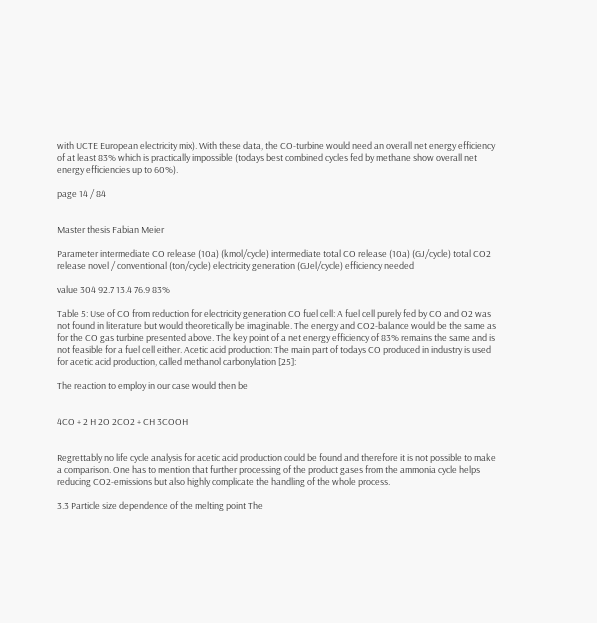with UCTE European electricity mix). With these data, the CO-turbine would need an overall net energy efficiency of at least 83% which is practically impossible (todays best combined cycles fed by methane show overall net energy efficiencies up to 60%).

page 14 / 84


Master thesis Fabian Meier

Parameter intermediate CO release (10a) (kmol/cycle) intermediate total CO release (10a) (GJ/cycle) total CO2 release novel / conventional (ton/cycle) electricity generation (GJel/cycle) efficiency needed

value 304 92.7 13.4 76.9 83%

Table 5: Use of CO from reduction for electricity generation CO fuel cell: A fuel cell purely fed by CO and O2 was not found in literature but would theoretically be imaginable. The energy and CO2-balance would be the same as for the CO gas turbine presented above. The key point of a net energy efficiency of 83% remains the same and is not feasible for a fuel cell either. Acetic acid production: The main part of todays CO produced in industry is used for acetic acid production, called methanol carbonylation [25]:

The reaction to employ in our case would then be


4CO + 2 H 2O 2CO2 + CH 3COOH


Regrettably no life cycle analysis for acetic acid production could be found and therefore it is not possible to make a comparison. One has to mention that further processing of the product gases from the ammonia cycle helps reducing CO2-emissions but also highly complicate the handling of the whole process.

3.3 Particle size dependence of the melting point The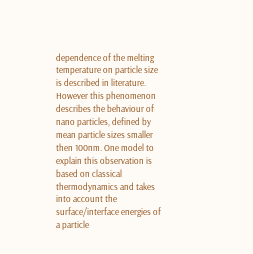dependence of the melting temperature on particle size is described in literature. However this phenomenon describes the behaviour of nano particles, defined by mean particle sizes smaller then 100nm. One model to explain this observation is based on classical thermodynamics and takes into account the surface/interface energies of a particle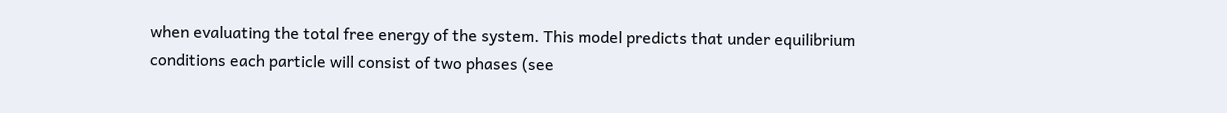when evaluating the total free energy of the system. This model predicts that under equilibrium conditions each particle will consist of two phases (see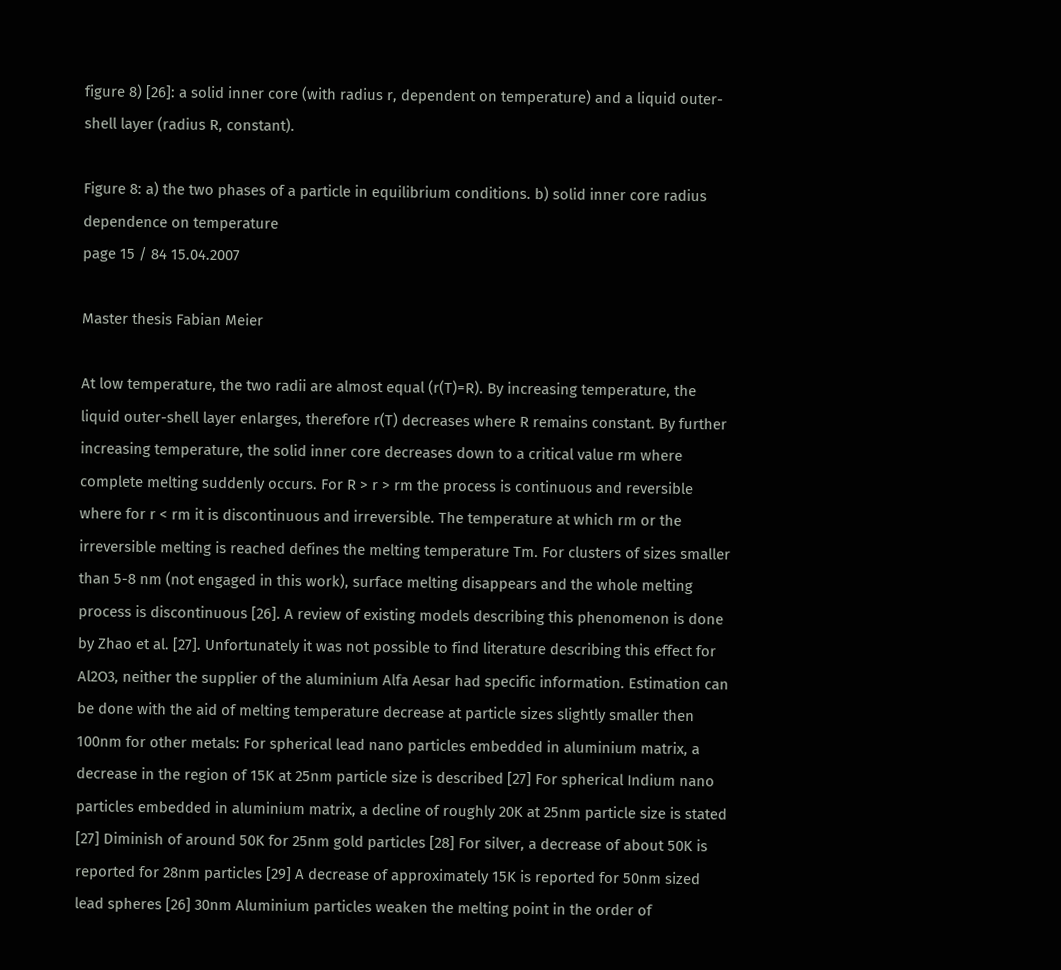figure 8) [26]: a solid inner core (with radius r, dependent on temperature) and a liquid outer-shell layer (radius R, constant).

Figure 8: a) the two phases of a particle in equilibrium conditions. b) solid inner core radius dependence on temperature
page 15 / 84 15.04.2007

Master thesis Fabian Meier

At low temperature, the two radii are almost equal (r(T)=R). By increasing temperature, the liquid outer-shell layer enlarges, therefore r(T) decreases where R remains constant. By further increasing temperature, the solid inner core decreases down to a critical value rm where complete melting suddenly occurs. For R > r > rm the process is continuous and reversible where for r < rm it is discontinuous and irreversible. The temperature at which rm or the irreversible melting is reached defines the melting temperature Tm. For clusters of sizes smaller than 5-8 nm (not engaged in this work), surface melting disappears and the whole melting process is discontinuous [26]. A review of existing models describing this phenomenon is done by Zhao et al. [27]. Unfortunately it was not possible to find literature describing this effect for Al2O3, neither the supplier of the aluminium Alfa Aesar had specific information. Estimation can be done with the aid of melting temperature decrease at particle sizes slightly smaller then 100nm for other metals: For spherical lead nano particles embedded in aluminium matrix, a decrease in the region of 15K at 25nm particle size is described [27] For spherical Indium nano particles embedded in aluminium matrix, a decline of roughly 20K at 25nm particle size is stated [27] Diminish of around 50K for 25nm gold particles [28] For silver, a decrease of about 50K is reported for 28nm particles [29] A decrease of approximately 15K is reported for 50nm sized lead spheres [26] 30nm Aluminium particles weaken the melting point in the order of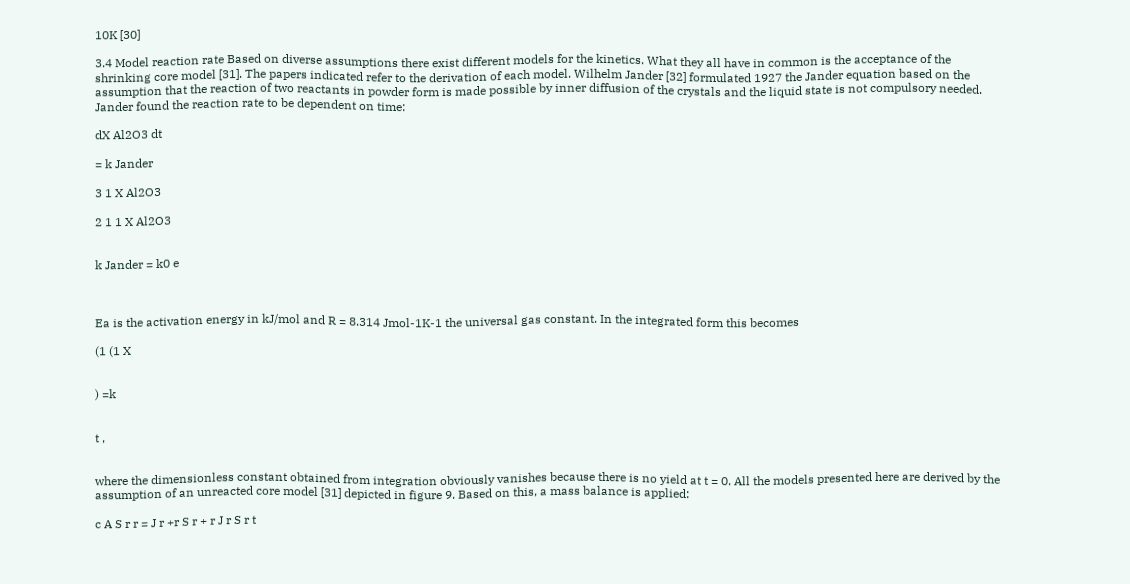10K [30]

3.4 Model reaction rate Based on diverse assumptions there exist different models for the kinetics. What they all have in common is the acceptance of the shrinking core model [31]. The papers indicated refer to the derivation of each model. Wilhelm Jander [32] formulated 1927 the Jander equation based on the assumption that the reaction of two reactants in powder form is made possible by inner diffusion of the crystals and the liquid state is not compulsory needed. Jander found the reaction rate to be dependent on time:

dX Al2O3 dt

= k Jander

3 1 X Al2O3

2 1 1 X Al2O3


k Jander = k0 e



Ea is the activation energy in kJ/mol and R = 8.314 Jmol-1K-1 the universal gas constant. In the integrated form this becomes

(1 (1 X


) =k


t ,


where the dimensionless constant obtained from integration obviously vanishes because there is no yield at t = 0. All the models presented here are derived by the assumption of an unreacted core model [31] depicted in figure 9. Based on this, a mass balance is applied:

c A S r r = J r +r S r + r J r S r t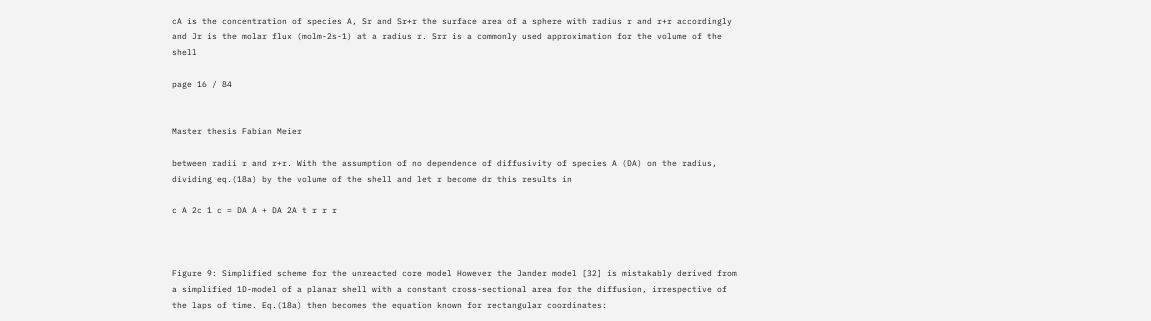cA is the concentration of species A, Sr and Sr+r the surface area of a sphere with radius r and r+r accordingly and Jr is the molar flux (molm-2s-1) at a radius r. Srr is a commonly used approximation for the volume of the shell

page 16 / 84


Master thesis Fabian Meier

between radii r and r+r. With the assumption of no dependence of diffusivity of species A (DA) on the radius, dividing eq.(18a) by the volume of the shell and let r become dr this results in

c A 2c 1 c = DA A + DA 2A t r r r



Figure 9: Simplified scheme for the unreacted core model However the Jander model [32] is mistakably derived from a simplified 1D-model of a planar shell with a constant cross-sectional area for the diffusion, irrespective of the laps of time. Eq.(18a) then becomes the equation known for rectangular coordinates: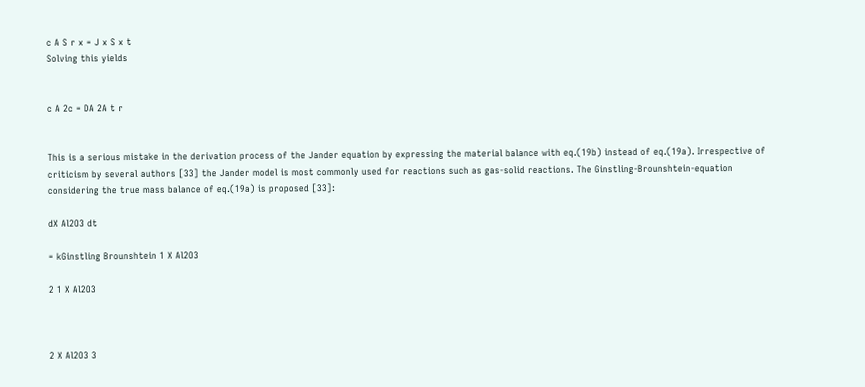c A S r x = J x S x t
Solving this yields


c A 2c = DA 2A t r


This is a serious mistake in the derivation process of the Jander equation by expressing the material balance with eq.(19b) instead of eq.(19a). Irrespective of criticism by several authors [33] the Jander model is most commonly used for reactions such as gas-solid reactions. The Ginstling-Brounshtein-equation considering the true mass balance of eq.(19a) is proposed [33]:

dX Al2O3 dt

= kGinstling Brounshtein 1 X Al2O3

2 1 X Al2O3



2 X Al2O3 3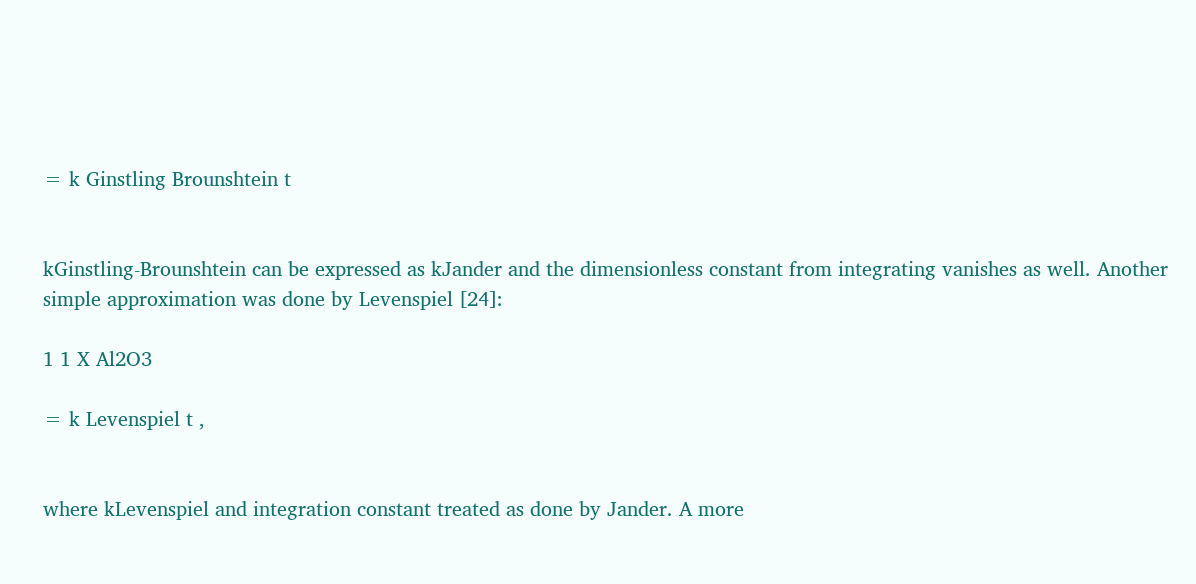= k Ginstling Brounshtein t


kGinstling-Brounshtein can be expressed as kJander and the dimensionless constant from integrating vanishes as well. Another simple approximation was done by Levenspiel [24]:

1 1 X Al2O3

= k Levenspiel t ,


where kLevenspiel and integration constant treated as done by Jander. A more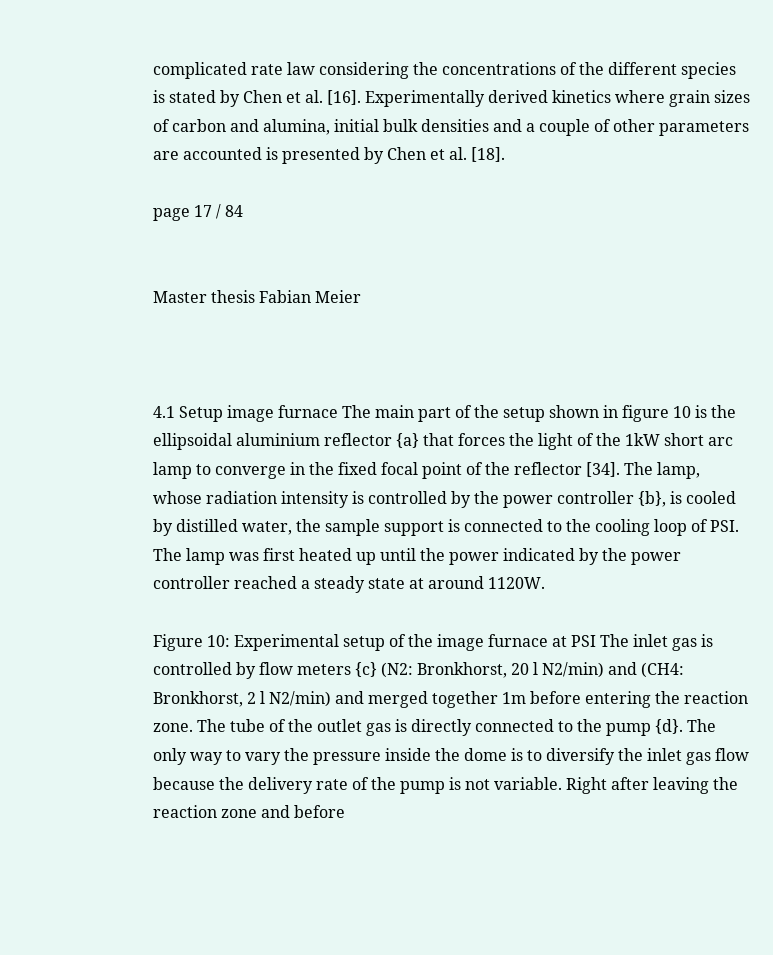complicated rate law considering the concentrations of the different species is stated by Chen et al. [16]. Experimentally derived kinetics where grain sizes of carbon and alumina, initial bulk densities and a couple of other parameters are accounted is presented by Chen et al. [18].

page 17 / 84


Master thesis Fabian Meier



4.1 Setup image furnace The main part of the setup shown in figure 10 is the ellipsoidal aluminium reflector {a} that forces the light of the 1kW short arc lamp to converge in the fixed focal point of the reflector [34]. The lamp, whose radiation intensity is controlled by the power controller {b}, is cooled by distilled water, the sample support is connected to the cooling loop of PSI. The lamp was first heated up until the power indicated by the power controller reached a steady state at around 1120W.

Figure 10: Experimental setup of the image furnace at PSI The inlet gas is controlled by flow meters {c} (N2: Bronkhorst, 20 l N2/min) and (CH4: Bronkhorst, 2 l N2/min) and merged together 1m before entering the reaction zone. The tube of the outlet gas is directly connected to the pump {d}. The only way to vary the pressure inside the dome is to diversify the inlet gas flow because the delivery rate of the pump is not variable. Right after leaving the reaction zone and before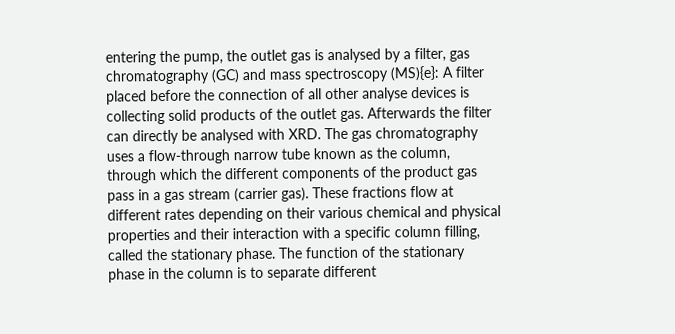entering the pump, the outlet gas is analysed by a filter, gas chromatography (GC) and mass spectroscopy (MS){e}: A filter placed before the connection of all other analyse devices is collecting solid products of the outlet gas. Afterwards the filter can directly be analysed with XRD. The gas chromatography uses a flow-through narrow tube known as the column, through which the different components of the product gas pass in a gas stream (carrier gas). These fractions flow at different rates depending on their various chemical and physical properties and their interaction with a specific column filling, called the stationary phase. The function of the stationary phase in the column is to separate different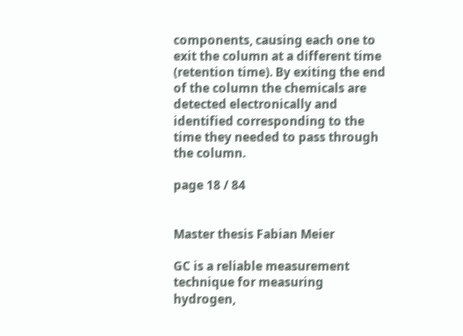components, causing each one to exit the column at a different time (retention time). By exiting the end of the column the chemicals are detected electronically and identified corresponding to the time they needed to pass through the column.

page 18 / 84


Master thesis Fabian Meier

GC is a reliable measurement technique for measuring hydrogen,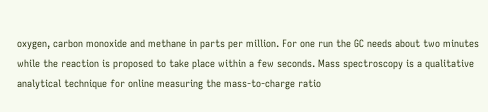oxygen, carbon monoxide and methane in parts per million. For one run the GC needs about two minutes while the reaction is proposed to take place within a few seconds. Mass spectroscopy is a qualitative analytical technique for online measuring the mass-to-charge ratio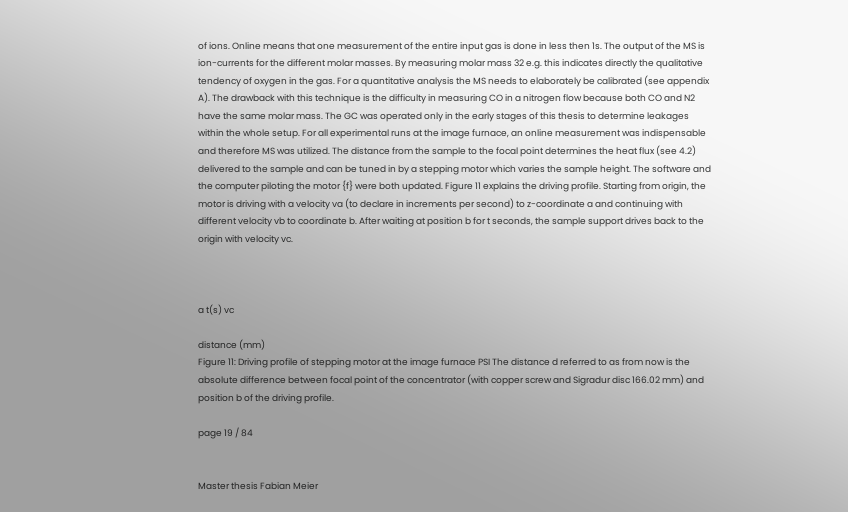of ions. Online means that one measurement of the entire input gas is done in less then 1s. The output of the MS is ion-currents for the different molar masses. By measuring molar mass 32 e.g. this indicates directly the qualitative tendency of oxygen in the gas. For a quantitative analysis the MS needs to elaborately be calibrated (see appendix A). The drawback with this technique is the difficulty in measuring CO in a nitrogen flow because both CO and N2 have the same molar mass. The GC was operated only in the early stages of this thesis to determine leakages within the whole setup. For all experimental runs at the image furnace, an online measurement was indispensable and therefore MS was utilized. The distance from the sample to the focal point determines the heat flux (see 4.2) delivered to the sample and can be tuned in by a stepping motor which varies the sample height. The software and the computer piloting the motor {f} were both updated. Figure 11 explains the driving profile. Starting from origin, the motor is driving with a velocity va (to declare in increments per second) to z-coordinate a and continuing with different velocity vb to coordinate b. After waiting at position b for t seconds, the sample support drives back to the origin with velocity vc.



a t(s) vc

distance (mm)
Figure 11: Driving profile of stepping motor at the image furnace PSI The distance d referred to as from now is the absolute difference between focal point of the concentrator (with copper screw and Sigradur disc 166.02 mm) and position b of the driving profile.

page 19 / 84


Master thesis Fabian Meier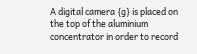A digital camera {g} is placed on the top of the aluminium concentrator in order to record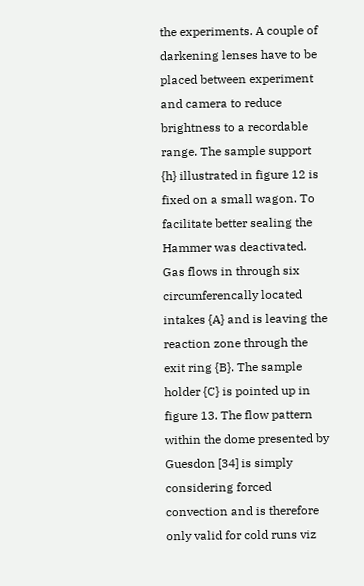the experiments. A couple of darkening lenses have to be placed between experiment and camera to reduce brightness to a recordable range. The sample support {h} illustrated in figure 12 is fixed on a small wagon. To facilitate better sealing the Hammer was deactivated. Gas flows in through six circumferencally located intakes {A} and is leaving the reaction zone through the exit ring {B}. The sample holder {C} is pointed up in figure 13. The flow pattern within the dome presented by Guesdon [34] is simply considering forced convection and is therefore only valid for cold runs viz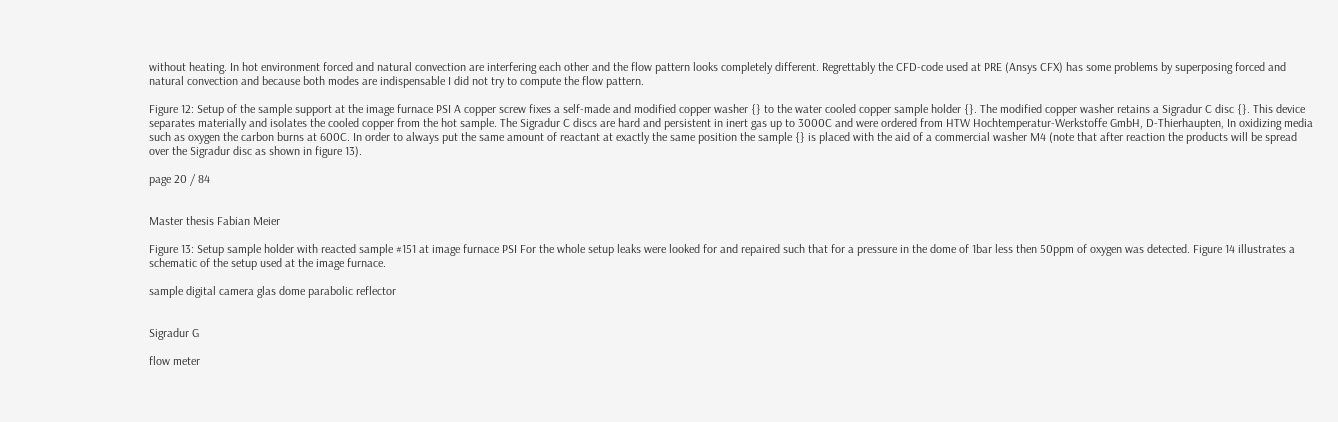without heating. In hot environment forced and natural convection are interfering each other and the flow pattern looks completely different. Regrettably the CFD-code used at PRE (Ansys CFX) has some problems by superposing forced and natural convection and because both modes are indispensable I did not try to compute the flow pattern.

Figure 12: Setup of the sample support at the image furnace PSI A copper screw fixes a self-made and modified copper washer {} to the water cooled copper sample holder {}. The modified copper washer retains a Sigradur C disc {}. This device separates materially and isolates the cooled copper from the hot sample. The Sigradur C discs are hard and persistent in inert gas up to 3000C and were ordered from HTW Hochtemperatur-Werkstoffe GmbH, D-Thierhaupten, In oxidizing media such as oxygen the carbon burns at 600C. In order to always put the same amount of reactant at exactly the same position the sample {} is placed with the aid of a commercial washer M4 (note that after reaction the products will be spread over the Sigradur disc as shown in figure 13).

page 20 / 84


Master thesis Fabian Meier

Figure 13: Setup sample holder with reacted sample #151 at image furnace PSI For the whole setup leaks were looked for and repaired such that for a pressure in the dome of 1bar less then 50ppm of oxygen was detected. Figure 14 illustrates a schematic of the setup used at the image furnace.

sample digital camera glas dome parabolic reflector


Sigradur G

flow meter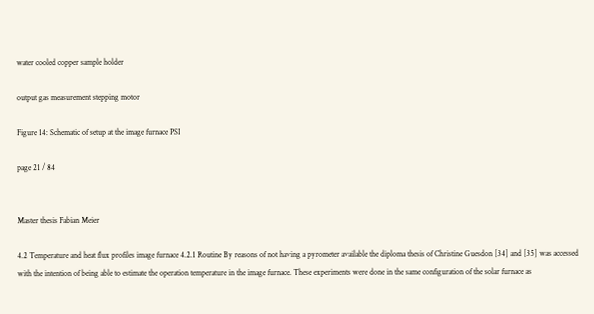water cooled copper sample holder

output gas measurement stepping motor

Figure 14: Schematic of setup at the image furnace PSI

page 21 / 84


Master thesis Fabian Meier

4.2 Temperature and heat flux profiles image furnace 4.2.1 Routine By reasons of not having a pyrometer available the diploma thesis of Christine Guesdon [34] and [35] was accessed with the intention of being able to estimate the operation temperature in the image furnace. These experiments were done in the same configuration of the solar furnace as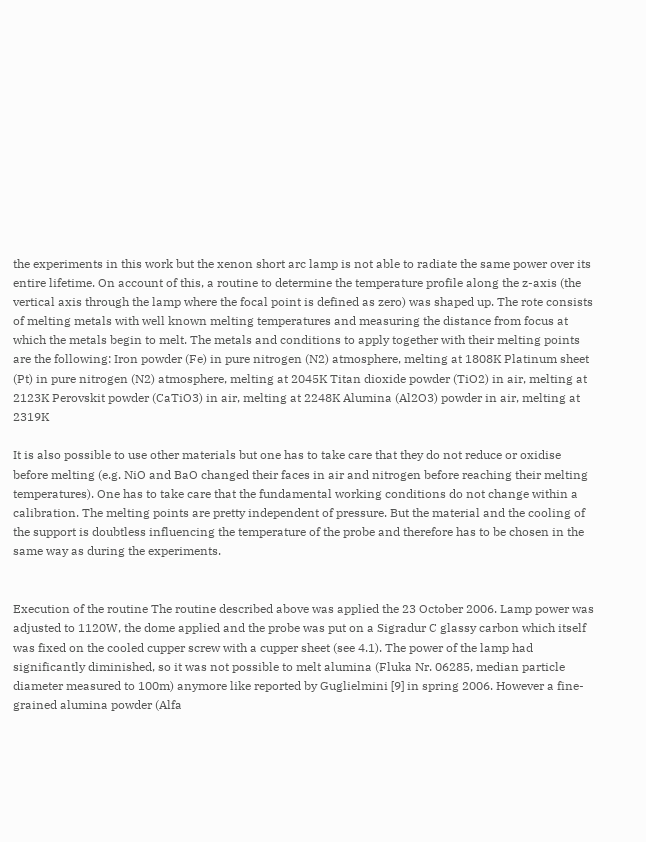the experiments in this work but the xenon short arc lamp is not able to radiate the same power over its entire lifetime. On account of this, a routine to determine the temperature profile along the z-axis (the vertical axis through the lamp where the focal point is defined as zero) was shaped up. The rote consists of melting metals with well known melting temperatures and measuring the distance from focus at which the metals begin to melt. The metals and conditions to apply together with their melting points are the following: Iron powder (Fe) in pure nitrogen (N2) atmosphere, melting at 1808K Platinum sheet (Pt) in pure nitrogen (N2) atmosphere, melting at 2045K Titan dioxide powder (TiO2) in air, melting at 2123K Perovskit powder (CaTiO3) in air, melting at 2248K Alumina (Al2O3) powder in air, melting at 2319K

It is also possible to use other materials but one has to take care that they do not reduce or oxidise before melting (e.g. NiO and BaO changed their faces in air and nitrogen before reaching their melting temperatures). One has to take care that the fundamental working conditions do not change within a calibration. The melting points are pretty independent of pressure. But the material and the cooling of the support is doubtless influencing the temperature of the probe and therefore has to be chosen in the same way as during the experiments.


Execution of the routine The routine described above was applied the 23 October 2006. Lamp power was adjusted to 1120W, the dome applied and the probe was put on a Sigradur C glassy carbon which itself was fixed on the cooled cupper screw with a cupper sheet (see 4.1). The power of the lamp had significantly diminished, so it was not possible to melt alumina (Fluka Nr. 06285, median particle diameter measured to 100m) anymore like reported by Guglielmini [9] in spring 2006. However a fine-grained alumina powder (Alfa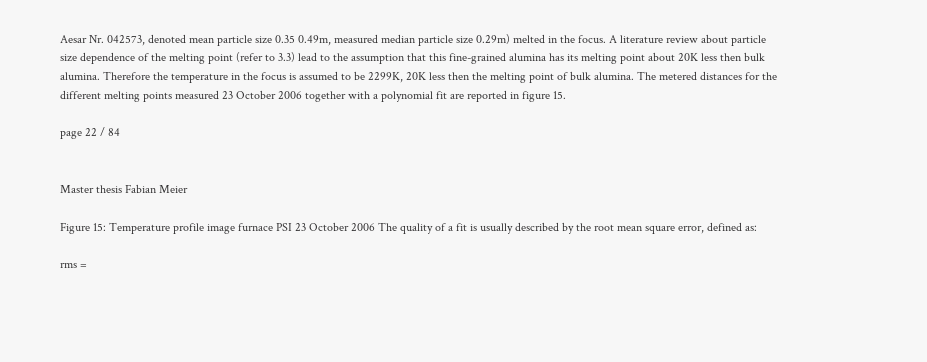Aesar Nr. 042573, denoted mean particle size 0.35 0.49m, measured median particle size 0.29m) melted in the focus. A literature review about particle size dependence of the melting point (refer to 3.3) lead to the assumption that this fine-grained alumina has its melting point about 20K less then bulk alumina. Therefore the temperature in the focus is assumed to be 2299K, 20K less then the melting point of bulk alumina. The metered distances for the different melting points measured 23 October 2006 together with a polynomial fit are reported in figure 15.

page 22 / 84


Master thesis Fabian Meier

Figure 15: Temperature profile image furnace PSI 23 October 2006 The quality of a fit is usually described by the root mean square error, defined as:

rms =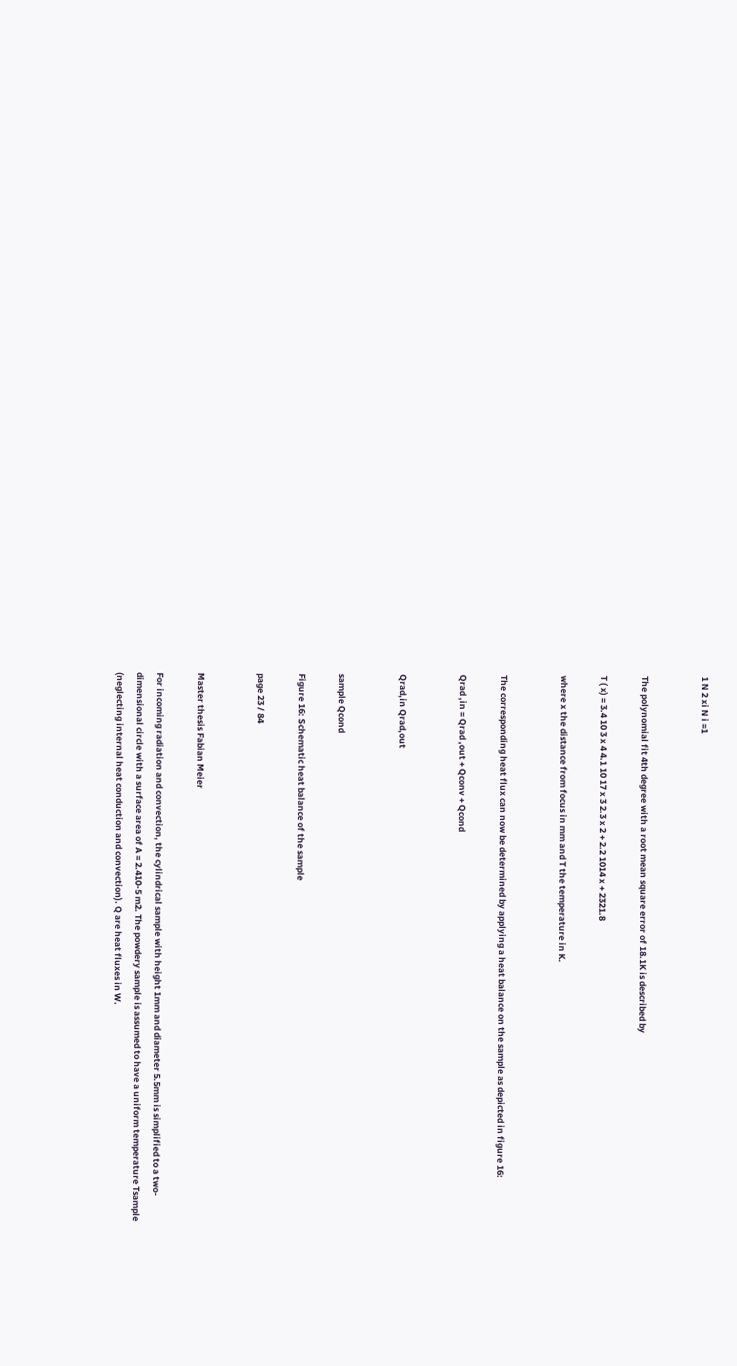1 N 2 xi N i =1


The polynomial fit 4th degree with a root mean square error of 18.1K is described by

T ( x) = 3.4 10 3 x 4 4.1 10 17 x 3 2.3 x 2 + 2.2 1014 x + 2321.8

where x the distance from focus in mm and T the temperature in K.


The corresponding heat flux can now be determined by applying a heat balance on the sample as depicted in figure 16:

Qrad ,in = Qrad ,out + Qconv + Qcond


Qrad,in Qrad,out


sample Qcond

Figure 16: Schematic heat balance of the sample

page 23 / 84


Master thesis Fabian Meier

For incoming radiation and convection, the cylindrical sample with height 1mm and diameter 5.5mm is simplified to a two-dimensional circle with a surface area of A = 2.410-5 m2. The powdery sample is assumed to have a uniform temperature Tsample (neglecting internal heat conduction and convection). Q are heat fluxes in W.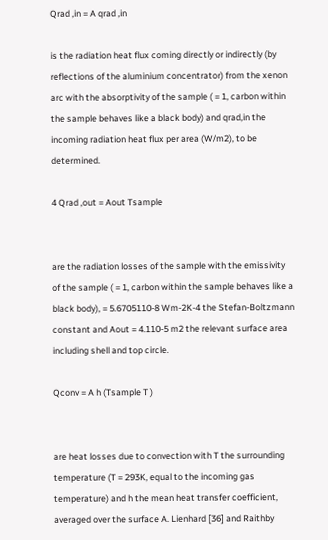Qrad ,in = A qrad ,in

is the radiation heat flux coming directly or indirectly (by reflections of the aluminium concentrator) from the xenon arc with the absorptivity of the sample ( = 1, carbon within the sample behaves like a black body) and qrad,in the incoming radiation heat flux per area (W/m2), to be determined.

4 Qrad ,out = Aout Tsample


are the radiation losses of the sample with the emissivity of the sample ( = 1, carbon within the sample behaves like a black body), = 5.6705110-8 Wm-2K-4 the Stefan-Boltzmann constant and Aout = 4.110-5 m2 the relevant surface area including shell and top circle.

Qconv = A h (Tsample T )


are heat losses due to convection with T the surrounding temperature (T = 293K, equal to the incoming gas temperature) and h the mean heat transfer coefficient, averaged over the surface A. Lienhard [36] and Raithby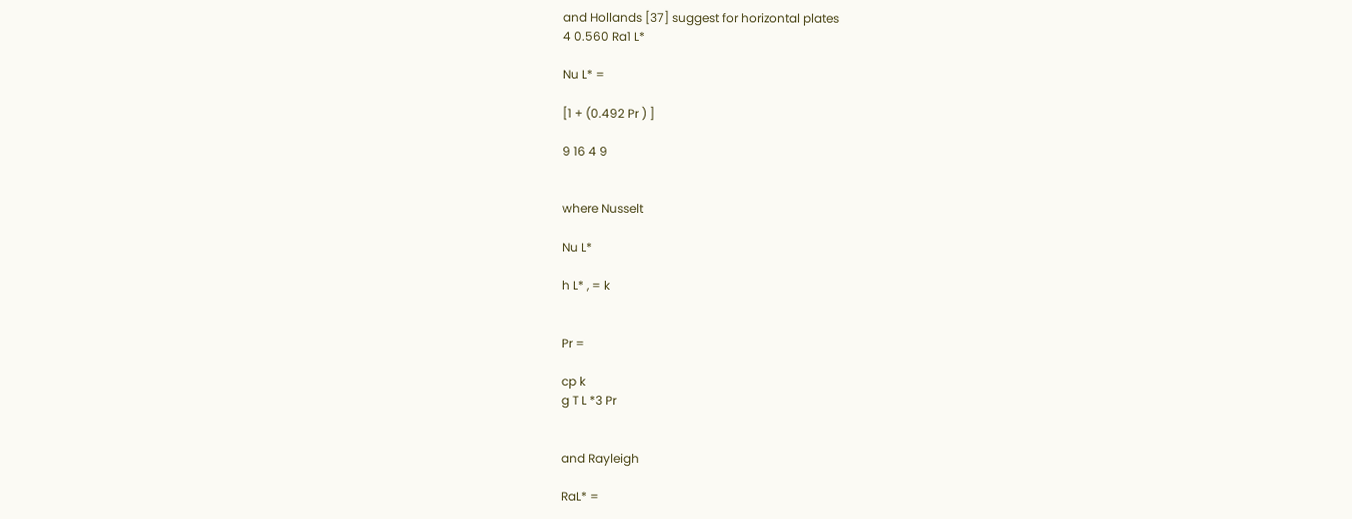and Hollands [37] suggest for horizontal plates
4 0.560 Ra1 L*

Nu L* =

[1 + (0.492 Pr ) ]

9 16 4 9


where Nusselt

Nu L*

h L* , = k


Pr =

cp k
g T L *3 Pr


and Rayleigh

RaL* =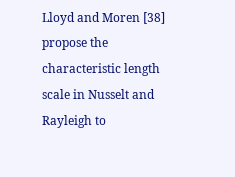Lloyd and Moren [38] propose the characteristic length scale in Nusselt and Rayleigh to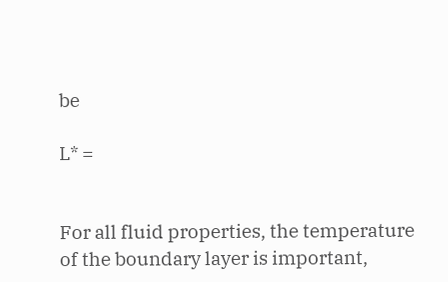be

L* =


For all fluid properties, the temperature of the boundary layer is important,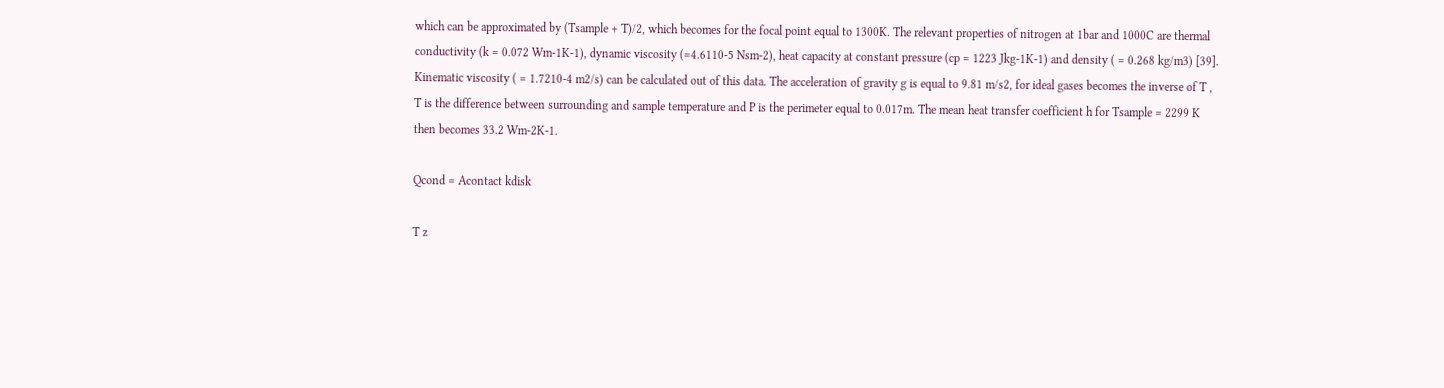which can be approximated by (Tsample + T)/2, which becomes for the focal point equal to 1300K. The relevant properties of nitrogen at 1bar and 1000C are thermal conductivity (k = 0.072 Wm-1K-1), dynamic viscosity (=4.6110-5 Nsm-2), heat capacity at constant pressure (cp = 1223 Jkg-1K-1) and density ( = 0.268 kg/m3) [39]. Kinematic viscosity ( = 1.7210-4 m2/s) can be calculated out of this data. The acceleration of gravity g is equal to 9.81 m/s2, for ideal gases becomes the inverse of T , T is the difference between surrounding and sample temperature and P is the perimeter equal to 0.017m. The mean heat transfer coefficient h for Tsample = 2299 K then becomes 33.2 Wm-2K-1.

Qcond = Acontact kdisk

T z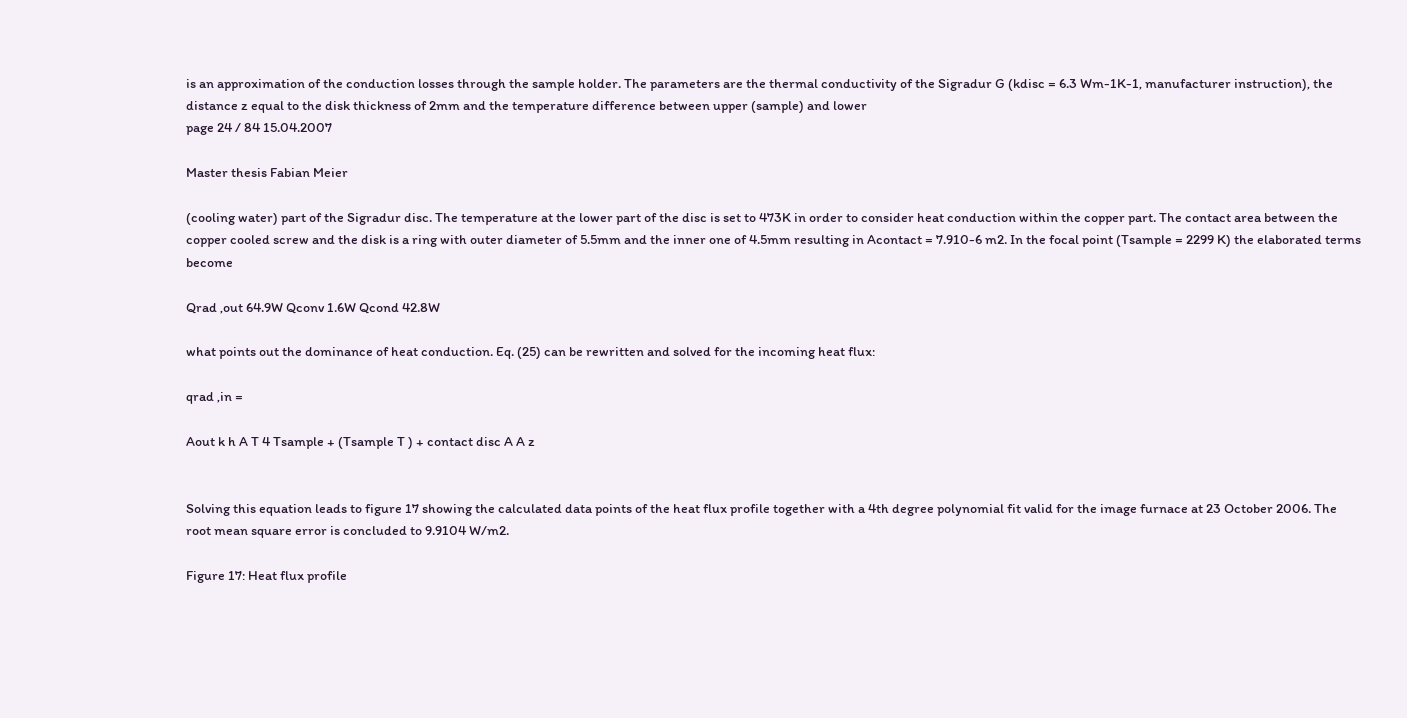is an approximation of the conduction losses through the sample holder. The parameters are the thermal conductivity of the Sigradur G (kdisc = 6.3 Wm-1K-1, manufacturer instruction), the distance z equal to the disk thickness of 2mm and the temperature difference between upper (sample) and lower
page 24 / 84 15.04.2007

Master thesis Fabian Meier

(cooling water) part of the Sigradur disc. The temperature at the lower part of the disc is set to 473K in order to consider heat conduction within the copper part. The contact area between the copper cooled screw and the disk is a ring with outer diameter of 5.5mm and the inner one of 4.5mm resulting in Acontact = 7.910-6 m2. In the focal point (Tsample = 2299 K) the elaborated terms become

Qrad ,out 64.9W Qconv 1.6W Qcond 42.8W

what points out the dominance of heat conduction. Eq. (25) can be rewritten and solved for the incoming heat flux:

qrad ,in =

Aout k h A T 4 Tsample + (Tsample T ) + contact disc A A z


Solving this equation leads to figure 17 showing the calculated data points of the heat flux profile together with a 4th degree polynomial fit valid for the image furnace at 23 October 2006. The root mean square error is concluded to 9.9104 W/m2.

Figure 17: Heat flux profile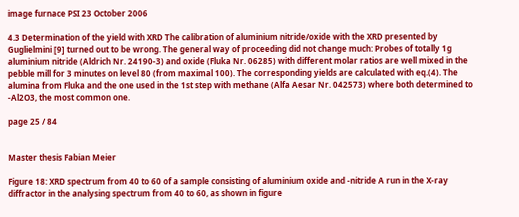image furnace PSI 23 October 2006

4.3 Determination of the yield with XRD The calibration of aluminium nitride/oxide with the XRD presented by Guglielmini [9] turned out to be wrong. The general way of proceeding did not change much: Probes of totally 1g aluminium nitride (Aldrich Nr. 24190-3) and oxide (Fluka Nr. 06285) with different molar ratios are well mixed in the pebble mill for 3 minutes on level 80 (from maximal 100). The corresponding yields are calculated with eq.(4). The alumina from Fluka and the one used in the 1st step with methane (Alfa Aesar Nr. 042573) where both determined to -Al2O3, the most common one.

page 25 / 84


Master thesis Fabian Meier

Figure 18: XRD spectrum from 40 to 60 of a sample consisting of aluminium oxide and -nitride A run in the X-ray diffractor in the analysing spectrum from 40 to 60, as shown in figure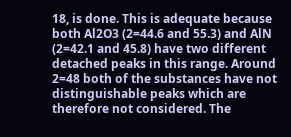18, is done. This is adequate because both Al2O3 (2=44.6 and 55.3) and AlN (2=42.1 and 45.8) have two different detached peaks in this range. Around 2=48 both of the substances have not distinguishable peaks which are therefore not considered. The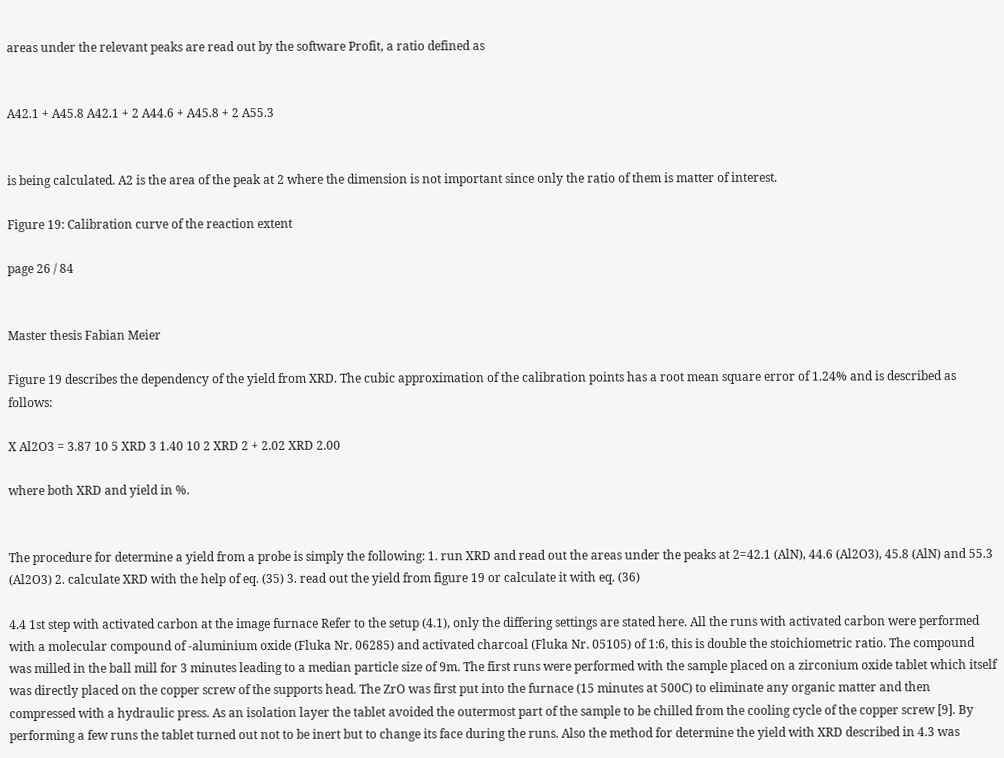areas under the relevant peaks are read out by the software Profit, a ratio defined as


A42.1 + A45.8 A42.1 + 2 A44.6 + A45.8 + 2 A55.3


is being calculated. A2 is the area of the peak at 2 where the dimension is not important since only the ratio of them is matter of interest.

Figure 19: Calibration curve of the reaction extent

page 26 / 84


Master thesis Fabian Meier

Figure 19 describes the dependency of the yield from XRD. The cubic approximation of the calibration points has a root mean square error of 1.24% and is described as follows:

X Al2O3 = 3.87 10 5 XRD 3 1.40 10 2 XRD 2 + 2.02 XRD 2.00

where both XRD and yield in %.


The procedure for determine a yield from a probe is simply the following: 1. run XRD and read out the areas under the peaks at 2=42.1 (AlN), 44.6 (Al2O3), 45.8 (AlN) and 55.3 (Al2O3) 2. calculate XRD with the help of eq. (35) 3. read out the yield from figure 19 or calculate it with eq. (36)

4.4 1st step with activated carbon at the image furnace Refer to the setup (4.1), only the differing settings are stated here. All the runs with activated carbon were performed with a molecular compound of -aluminium oxide (Fluka Nr. 06285) and activated charcoal (Fluka Nr. 05105) of 1:6, this is double the stoichiometric ratio. The compound was milled in the ball mill for 3 minutes leading to a median particle size of 9m. The first runs were performed with the sample placed on a zirconium oxide tablet which itself was directly placed on the copper screw of the supports head. The ZrO was first put into the furnace (15 minutes at 500C) to eliminate any organic matter and then compressed with a hydraulic press. As an isolation layer the tablet avoided the outermost part of the sample to be chilled from the cooling cycle of the copper screw [9]. By performing a few runs the tablet turned out not to be inert but to change its face during the runs. Also the method for determine the yield with XRD described in 4.3 was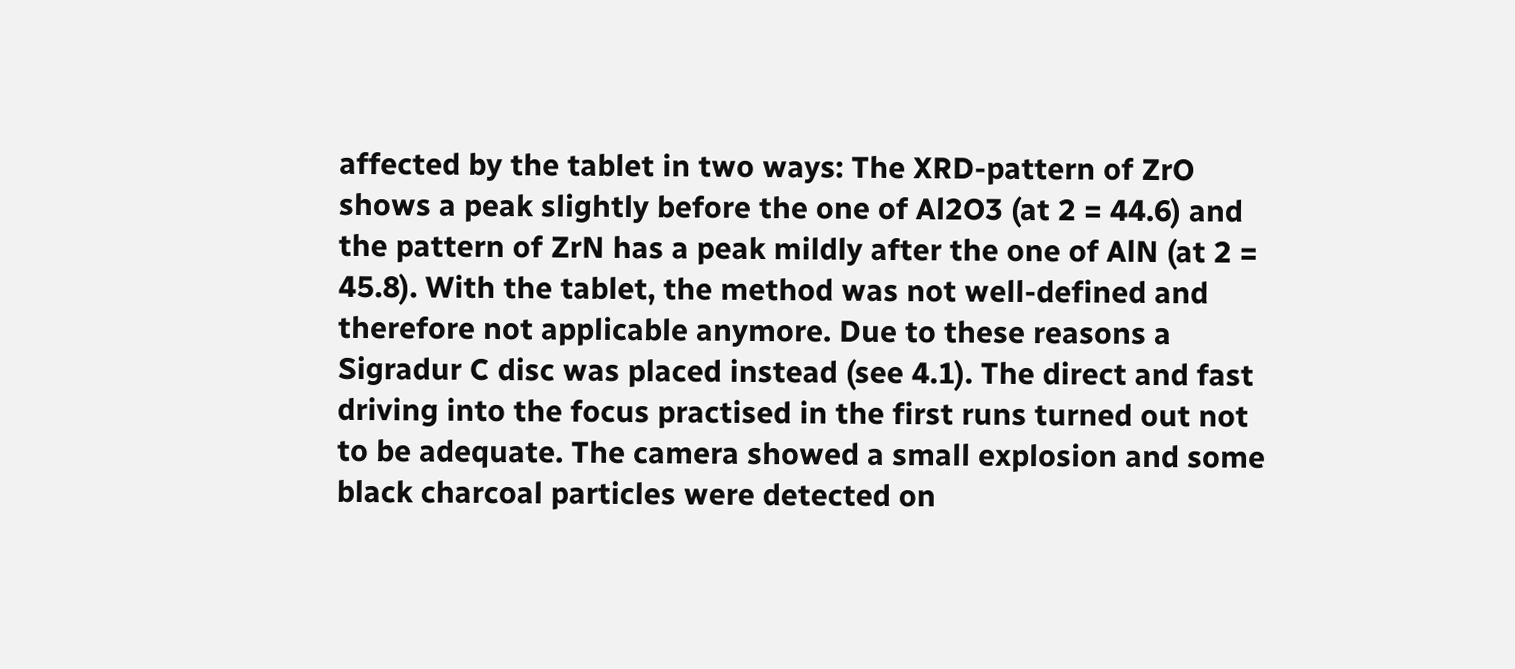affected by the tablet in two ways: The XRD-pattern of ZrO shows a peak slightly before the one of Al2O3 (at 2 = 44.6) and the pattern of ZrN has a peak mildly after the one of AlN (at 2 = 45.8). With the tablet, the method was not well-defined and therefore not applicable anymore. Due to these reasons a Sigradur C disc was placed instead (see 4.1). The direct and fast driving into the focus practised in the first runs turned out not to be adequate. The camera showed a small explosion and some black charcoal particles were detected on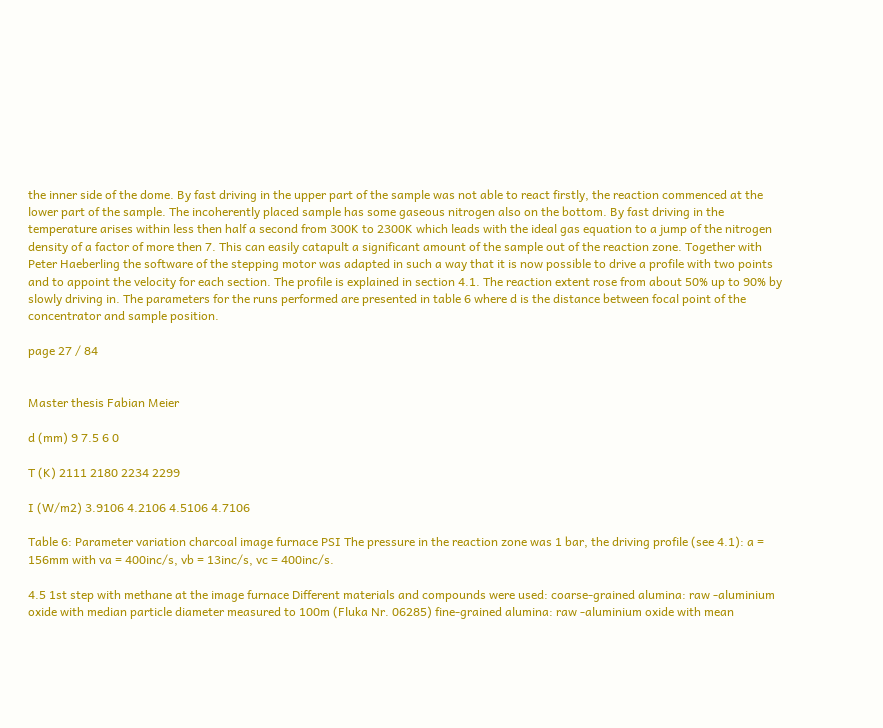the inner side of the dome. By fast driving in the upper part of the sample was not able to react firstly, the reaction commenced at the lower part of the sample. The incoherently placed sample has some gaseous nitrogen also on the bottom. By fast driving in the temperature arises within less then half a second from 300K to 2300K which leads with the ideal gas equation to a jump of the nitrogen density of a factor of more then 7. This can easily catapult a significant amount of the sample out of the reaction zone. Together with Peter Haeberling the software of the stepping motor was adapted in such a way that it is now possible to drive a profile with two points and to appoint the velocity for each section. The profile is explained in section 4.1. The reaction extent rose from about 50% up to 90% by slowly driving in. The parameters for the runs performed are presented in table 6 where d is the distance between focal point of the concentrator and sample position.

page 27 / 84


Master thesis Fabian Meier

d (mm) 9 7.5 6 0

T (K) 2111 2180 2234 2299

I (W/m2) 3.9106 4.2106 4.5106 4.7106

Table 6: Parameter variation charcoal image furnace PSI The pressure in the reaction zone was 1 bar, the driving profile (see 4.1): a = 156mm with va = 400inc/s, vb = 13inc/s, vc = 400inc/s.

4.5 1st step with methane at the image furnace Different materials and compounds were used: coarse-grained alumina: raw -aluminium oxide with median particle diameter measured to 100m (Fluka Nr. 06285) fine-grained alumina: raw -aluminium oxide with mean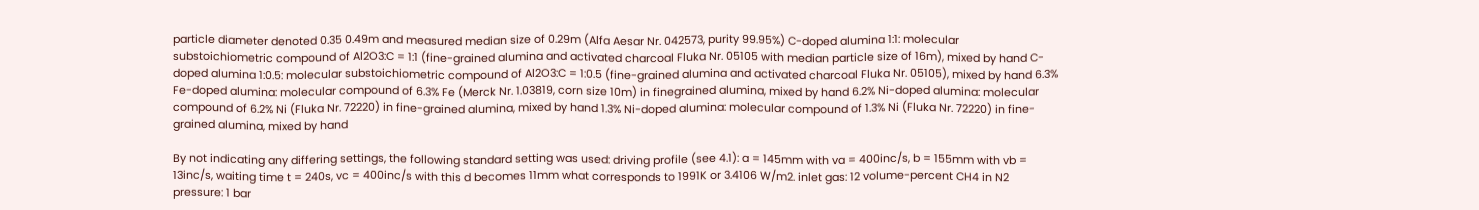particle diameter denoted 0.35 0.49m and measured median size of 0.29m (Alfa Aesar Nr. 042573, purity 99.95%) C-doped alumina 1:1: molecular substoichiometric compound of Al2O3:C = 1:1 (fine-grained alumina and activated charcoal Fluka Nr. 05105 with median particle size of 16m), mixed by hand C-doped alumina 1:0.5: molecular substoichiometric compound of Al2O3:C = 1:0.5 (fine-grained alumina and activated charcoal Fluka Nr. 05105), mixed by hand 6.3% Fe-doped alumina: molecular compound of 6.3% Fe (Merck Nr. 1.03819, corn size 10m) in finegrained alumina, mixed by hand 6.2% Ni-doped alumina: molecular compound of 6.2% Ni (Fluka Nr. 72220) in fine-grained alumina, mixed by hand 1.3% Ni-doped alumina: molecular compound of 1.3% Ni (Fluka Nr. 72220) in fine-grained alumina, mixed by hand

By not indicating any differing settings, the following standard setting was used: driving profile (see 4.1): a = 145mm with va = 400inc/s, b = 155mm with vb = 13inc/s, waiting time t = 240s, vc = 400inc/s with this d becomes 11mm what corresponds to 1991K or 3.4106 W/m2. inlet gas: 12 volume-percent CH4 in N2 pressure: 1 bar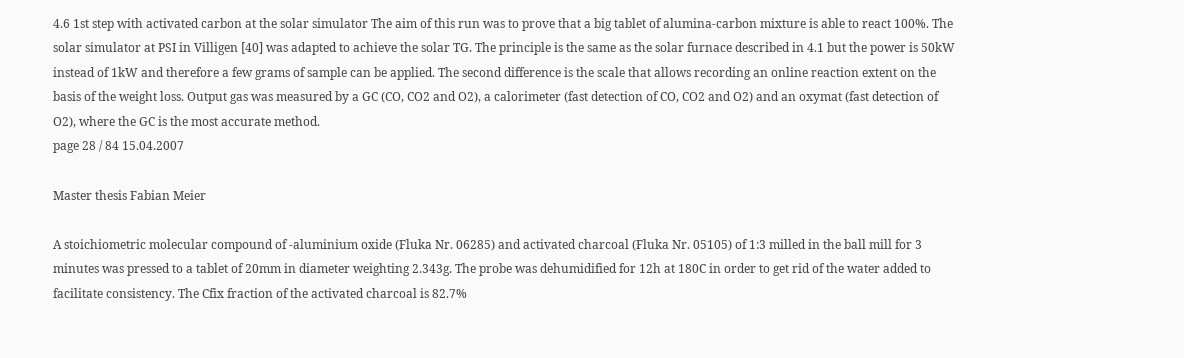4.6 1st step with activated carbon at the solar simulator The aim of this run was to prove that a big tablet of alumina-carbon mixture is able to react 100%. The solar simulator at PSI in Villigen [40] was adapted to achieve the solar TG. The principle is the same as the solar furnace described in 4.1 but the power is 50kW instead of 1kW and therefore a few grams of sample can be applied. The second difference is the scale that allows recording an online reaction extent on the basis of the weight loss. Output gas was measured by a GC (CO, CO2 and O2), a calorimeter (fast detection of CO, CO2 and O2) and an oxymat (fast detection of O2), where the GC is the most accurate method.
page 28 / 84 15.04.2007

Master thesis Fabian Meier

A stoichiometric molecular compound of -aluminium oxide (Fluka Nr. 06285) and activated charcoal (Fluka Nr. 05105) of 1:3 milled in the ball mill for 3 minutes was pressed to a tablet of 20mm in diameter weighting 2.343g. The probe was dehumidified for 12h at 180C in order to get rid of the water added to facilitate consistency. The Cfix fraction of the activated charcoal is 82.7%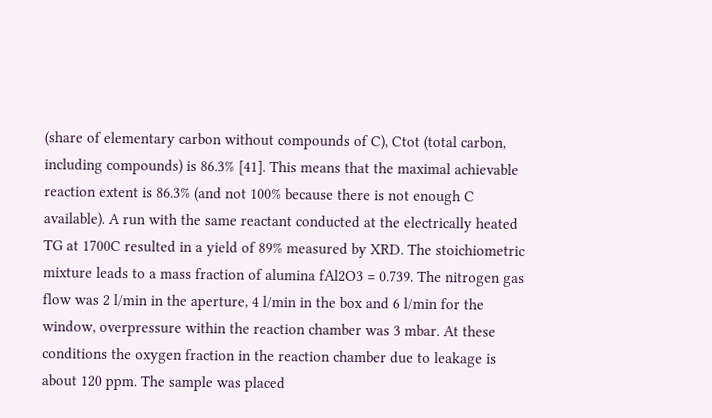(share of elementary carbon without compounds of C), Ctot (total carbon, including compounds) is 86.3% [41]. This means that the maximal achievable reaction extent is 86.3% (and not 100% because there is not enough C available). A run with the same reactant conducted at the electrically heated TG at 1700C resulted in a yield of 89% measured by XRD. The stoichiometric mixture leads to a mass fraction of alumina fAl2O3 = 0.739. The nitrogen gas flow was 2 l/min in the aperture, 4 l/min in the box and 6 l/min for the window, overpressure within the reaction chamber was 3 mbar. At these conditions the oxygen fraction in the reaction chamber due to leakage is about 120 ppm. The sample was placed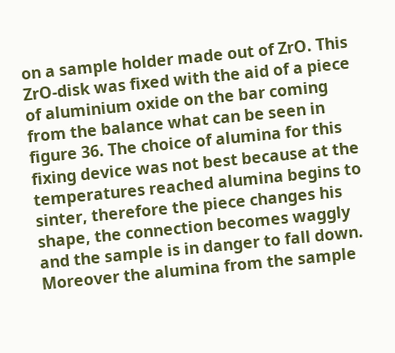on a sample holder made out of ZrO. This ZrO-disk was fixed with the aid of a piece of aluminium oxide on the bar coming from the balance what can be seen in figure 36. The choice of alumina for this fixing device was not best because at the temperatures reached alumina begins to sinter, therefore the piece changes his shape, the connection becomes waggly and the sample is in danger to fall down. Moreover the alumina from the sample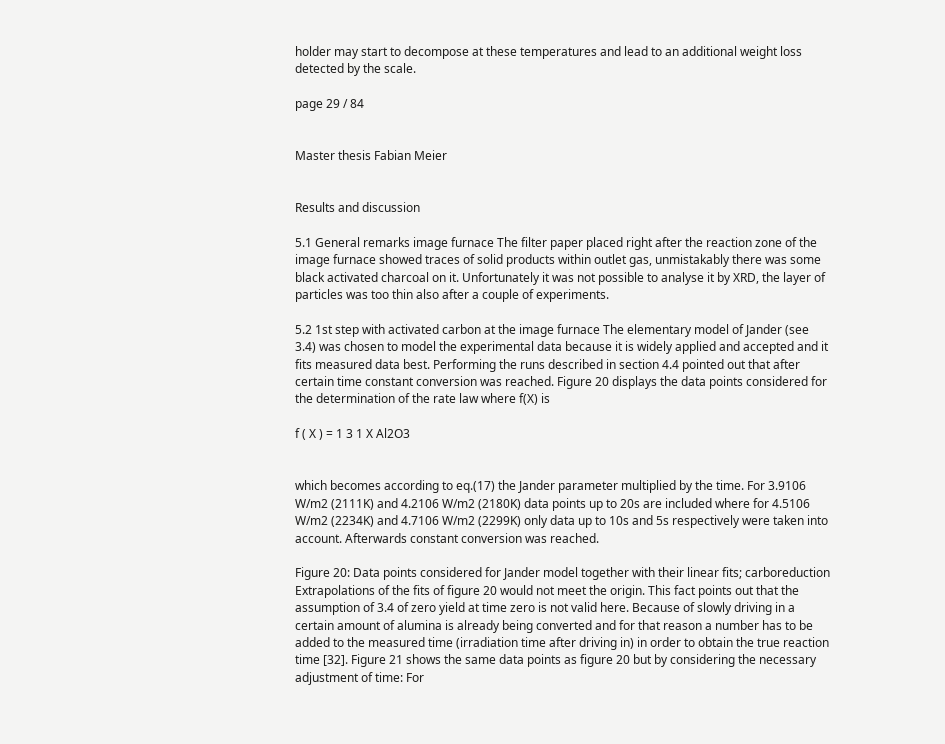holder may start to decompose at these temperatures and lead to an additional weight loss detected by the scale.

page 29 / 84


Master thesis Fabian Meier


Results and discussion

5.1 General remarks image furnace The filter paper placed right after the reaction zone of the image furnace showed traces of solid products within outlet gas, unmistakably there was some black activated charcoal on it. Unfortunately it was not possible to analyse it by XRD, the layer of particles was too thin also after a couple of experiments.

5.2 1st step with activated carbon at the image furnace The elementary model of Jander (see 3.4) was chosen to model the experimental data because it is widely applied and accepted and it fits measured data best. Performing the runs described in section 4.4 pointed out that after certain time constant conversion was reached. Figure 20 displays the data points considered for the determination of the rate law where f(X) is

f ( X ) = 1 3 1 X Al2O3


which becomes according to eq.(17) the Jander parameter multiplied by the time. For 3.9106 W/m2 (2111K) and 4.2106 W/m2 (2180K) data points up to 20s are included where for 4.5106 W/m2 (2234K) and 4.7106 W/m2 (2299K) only data up to 10s and 5s respectively were taken into account. Afterwards constant conversion was reached.

Figure 20: Data points considered for Jander model together with their linear fits; carboreduction Extrapolations of the fits of figure 20 would not meet the origin. This fact points out that the assumption of 3.4 of zero yield at time zero is not valid here. Because of slowly driving in a certain amount of alumina is already being converted and for that reason a number has to be added to the measured time (irradiation time after driving in) in order to obtain the true reaction time [32]. Figure 21 shows the same data points as figure 20 but by considering the necessary adjustment of time: For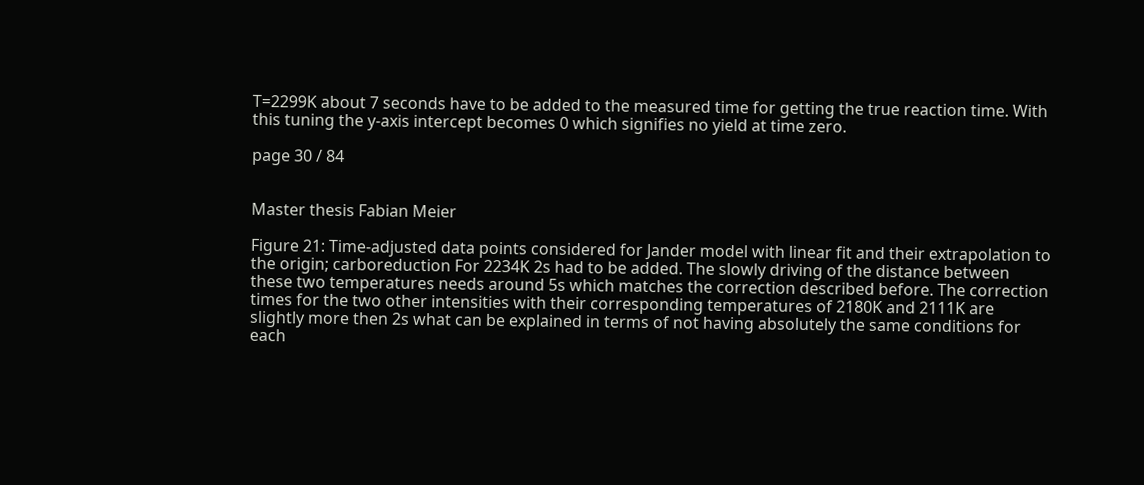T=2299K about 7 seconds have to be added to the measured time for getting the true reaction time. With this tuning the y-axis intercept becomes 0 which signifies no yield at time zero.

page 30 / 84


Master thesis Fabian Meier

Figure 21: Time-adjusted data points considered for Jander model with linear fit and their extrapolation to the origin; carboreduction For 2234K 2s had to be added. The slowly driving of the distance between these two temperatures needs around 5s which matches the correction described before. The correction times for the two other intensities with their corresponding temperatures of 2180K and 2111K are slightly more then 2s what can be explained in terms of not having absolutely the same conditions for each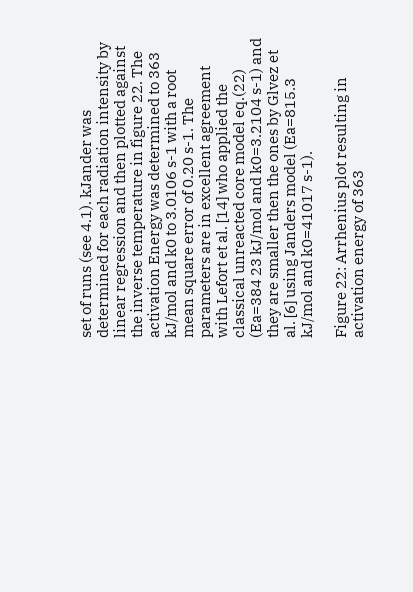set of runs (see 4.1). kJander was determined for each radiation intensity by linear regression and then plotted against the inverse temperature in figure 22. The activation Energy was determined to 363 kJ/mol and k0 to 3.0106 s-1 with a root mean square error of 0.20 s-1. The parameters are in excellent agreement with Lefort et al. [14] who applied the classical unreacted core model eq.(22) (Ea=384 23 kJ/mol and k0=3.2104 s-1) and they are smaller then the ones by Glvez et al. [6] using Janders model (Ea=815.3 kJ/mol and k0=41017 s-1).

Figure 22: Arrhenius plot resulting in activation energy of 363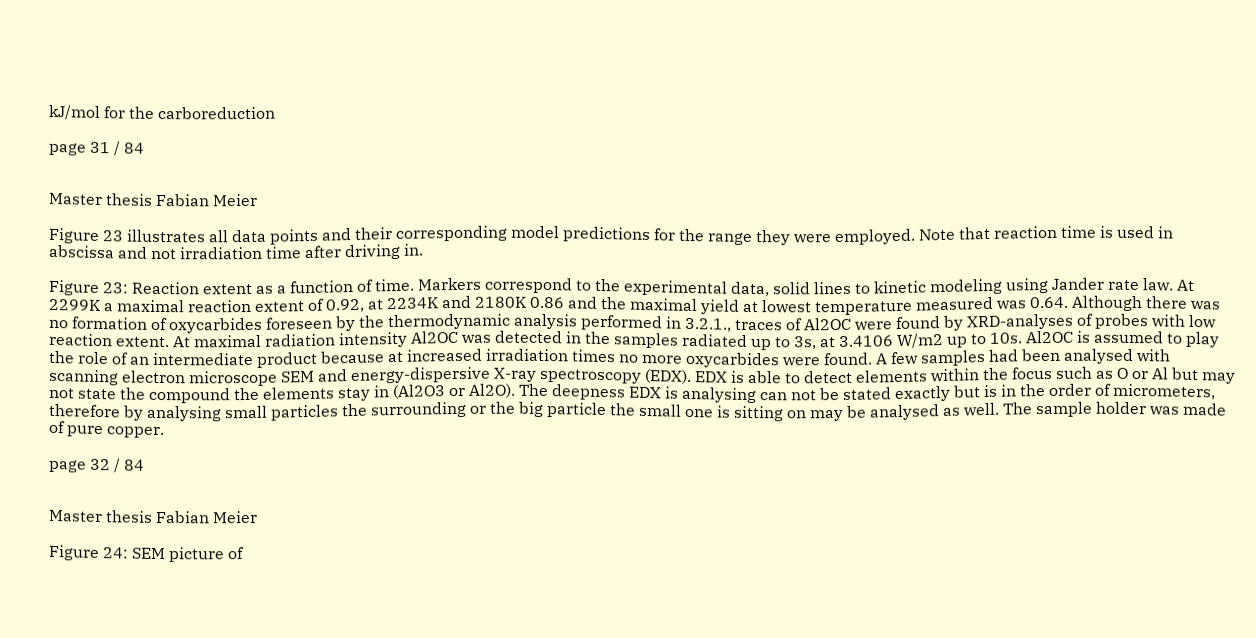kJ/mol for the carboreduction

page 31 / 84


Master thesis Fabian Meier

Figure 23 illustrates all data points and their corresponding model predictions for the range they were employed. Note that reaction time is used in abscissa and not irradiation time after driving in.

Figure 23: Reaction extent as a function of time. Markers correspond to the experimental data, solid lines to kinetic modeling using Jander rate law. At 2299K a maximal reaction extent of 0.92, at 2234K and 2180K 0.86 and the maximal yield at lowest temperature measured was 0.64. Although there was no formation of oxycarbides foreseen by the thermodynamic analysis performed in 3.2.1., traces of Al2OC were found by XRD-analyses of probes with low reaction extent. At maximal radiation intensity Al2OC was detected in the samples radiated up to 3s, at 3.4106 W/m2 up to 10s. Al2OC is assumed to play the role of an intermediate product because at increased irradiation times no more oxycarbides were found. A few samples had been analysed with scanning electron microscope SEM and energy-dispersive X-ray spectroscopy (EDX). EDX is able to detect elements within the focus such as O or Al but may not state the compound the elements stay in (Al2O3 or Al2O). The deepness EDX is analysing can not be stated exactly but is in the order of micrometers, therefore by analysing small particles the surrounding or the big particle the small one is sitting on may be analysed as well. The sample holder was made of pure copper.

page 32 / 84


Master thesis Fabian Meier

Figure 24: SEM picture of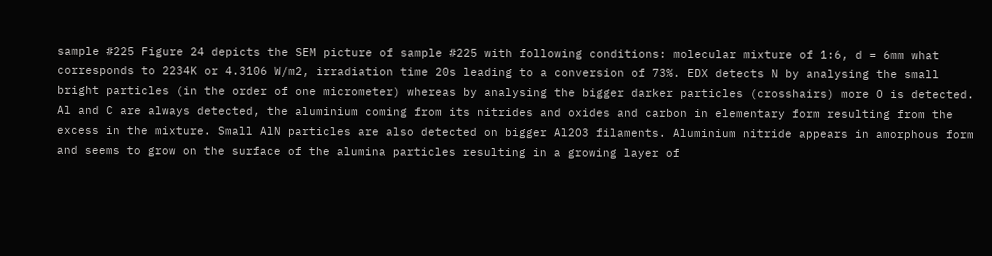sample #225 Figure 24 depicts the SEM picture of sample #225 with following conditions: molecular mixture of 1:6, d = 6mm what corresponds to 2234K or 4.3106 W/m2, irradiation time 20s leading to a conversion of 73%. EDX detects N by analysing the small bright particles (in the order of one micrometer) whereas by analysing the bigger darker particles (crosshairs) more O is detected. Al and C are always detected, the aluminium coming from its nitrides and oxides and carbon in elementary form resulting from the excess in the mixture. Small AlN particles are also detected on bigger Al2O3 filaments. Aluminium nitride appears in amorphous form and seems to grow on the surface of the alumina particles resulting in a growing layer of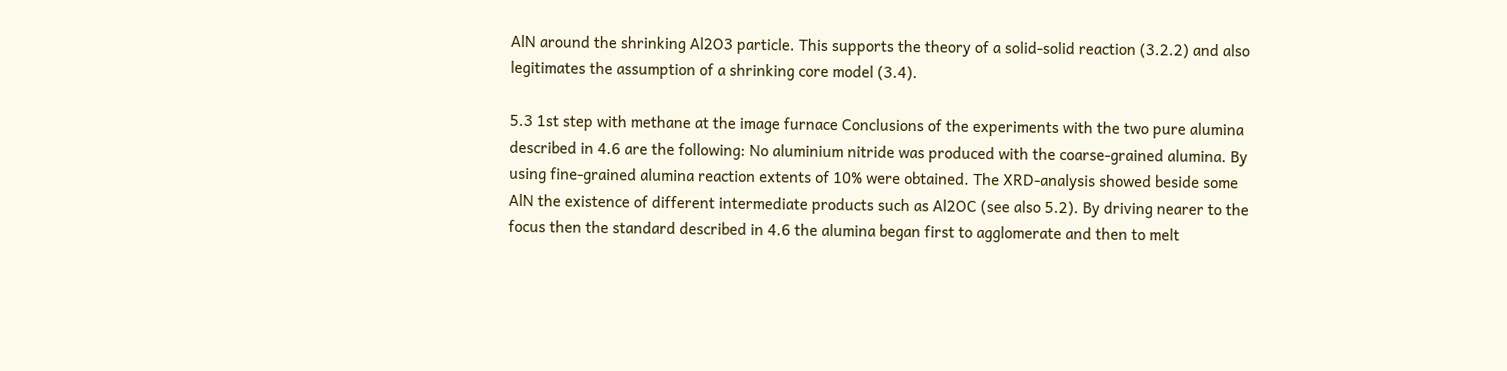AlN around the shrinking Al2O3 particle. This supports the theory of a solid-solid reaction (3.2.2) and also legitimates the assumption of a shrinking core model (3.4).

5.3 1st step with methane at the image furnace Conclusions of the experiments with the two pure alumina described in 4.6 are the following: No aluminium nitride was produced with the coarse-grained alumina. By using fine-grained alumina reaction extents of 10% were obtained. The XRD-analysis showed beside some AlN the existence of different intermediate products such as Al2OC (see also 5.2). By driving nearer to the focus then the standard described in 4.6 the alumina began first to agglomerate and then to melt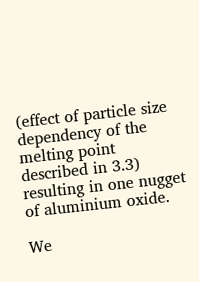(effect of particle size dependency of the melting point described in 3.3) resulting in one nugget of aluminium oxide.

We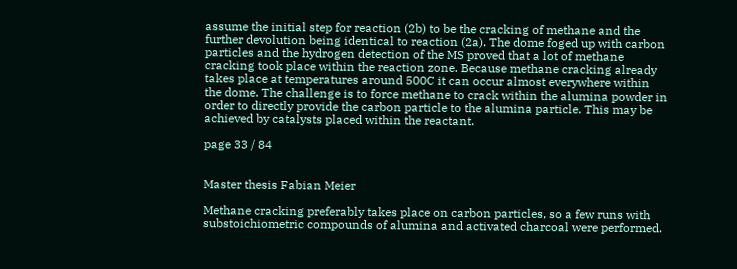assume the initial step for reaction (2b) to be the cracking of methane and the further devolution being identical to reaction (2a). The dome foged up with carbon particles and the hydrogen detection of the MS proved that a lot of methane cracking took place within the reaction zone. Because methane cracking already takes place at temperatures around 500C it can occur almost everywhere within the dome. The challenge is to force methane to crack within the alumina powder in order to directly provide the carbon particle to the alumina particle. This may be achieved by catalysts placed within the reactant.

page 33 / 84


Master thesis Fabian Meier

Methane cracking preferably takes place on carbon particles, so a few runs with substoichiometric compounds of alumina and activated charcoal were performed.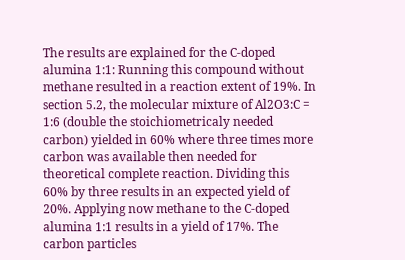The results are explained for the C-doped alumina 1:1: Running this compound without methane resulted in a reaction extent of 19%. In section 5.2, the molecular mixture of Al2O3:C = 1:6 (double the stoichiometricaly needed carbon) yielded in 60% where three times more carbon was available then needed for theoretical complete reaction. Dividing this 60% by three results in an expected yield of 20%. Applying now methane to the C-doped alumina 1:1 results in a yield of 17%. The carbon particles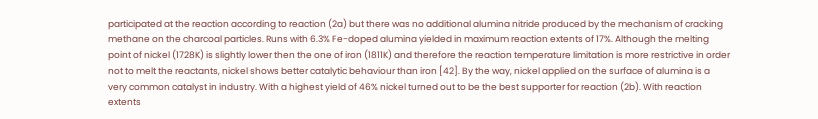participated at the reaction according to reaction (2a) but there was no additional alumina nitride produced by the mechanism of cracking methane on the charcoal particles. Runs with 6.3% Fe-doped alumina yielded in maximum reaction extents of 17%. Although the melting point of nickel (1728K) is slightly lower then the one of iron (1811K) and therefore the reaction temperature limitation is more restrictive in order not to melt the reactants, nickel shows better catalytic behaviour than iron [42]. By the way, nickel applied on the surface of alumina is a very common catalyst in industry. With a highest yield of 46% nickel turned out to be the best supporter for reaction (2b). With reaction extents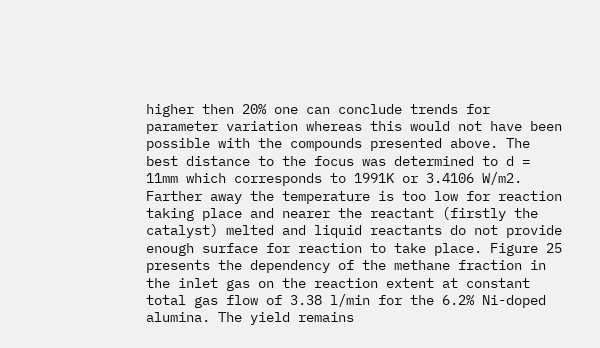higher then 20% one can conclude trends for parameter variation whereas this would not have been possible with the compounds presented above. The best distance to the focus was determined to d = 11mm which corresponds to 1991K or 3.4106 W/m2. Farther away the temperature is too low for reaction taking place and nearer the reactant (firstly the catalyst) melted and liquid reactants do not provide enough surface for reaction to take place. Figure 25 presents the dependency of the methane fraction in the inlet gas on the reaction extent at constant total gas flow of 3.38 l/min for the 6.2% Ni-doped alumina. The yield remains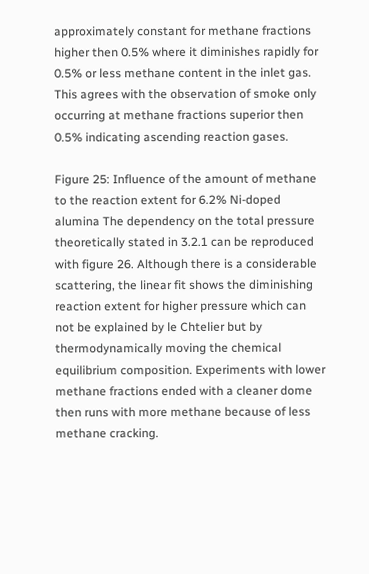approximately constant for methane fractions higher then 0.5% where it diminishes rapidly for 0.5% or less methane content in the inlet gas. This agrees with the observation of smoke only occurring at methane fractions superior then 0.5% indicating ascending reaction gases.

Figure 25: Influence of the amount of methane to the reaction extent for 6.2% Ni-doped alumina The dependency on the total pressure theoretically stated in 3.2.1 can be reproduced with figure 26. Although there is a considerable scattering, the linear fit shows the diminishing reaction extent for higher pressure which can not be explained by le Chtelier but by thermodynamically moving the chemical equilibrium composition. Experiments with lower methane fractions ended with a cleaner dome then runs with more methane because of less methane cracking.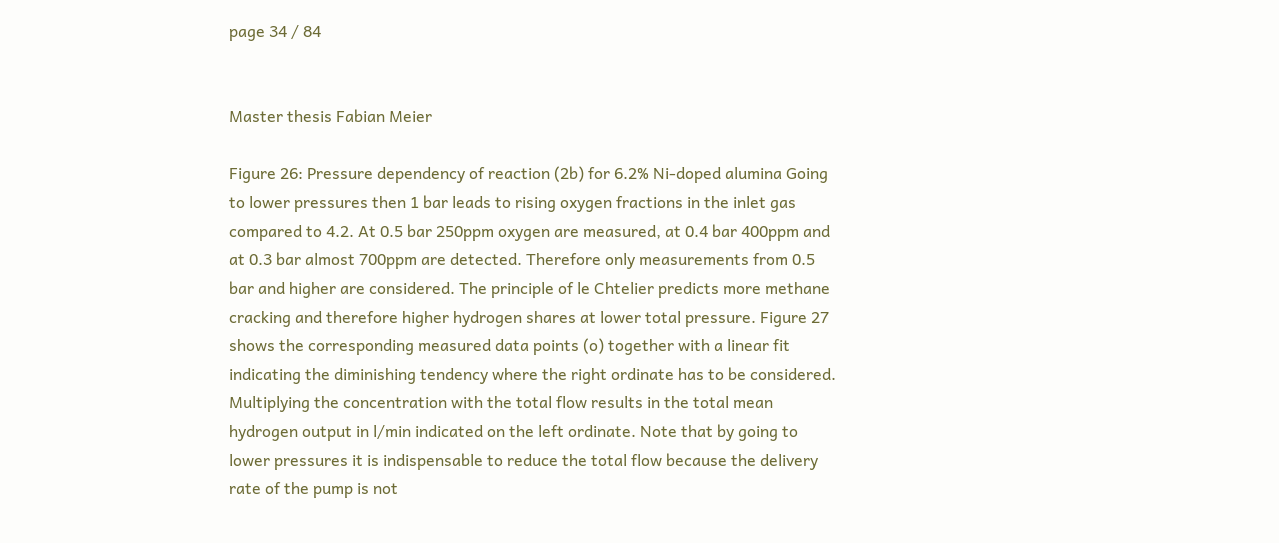page 34 / 84


Master thesis Fabian Meier

Figure 26: Pressure dependency of reaction (2b) for 6.2% Ni-doped alumina Going to lower pressures then 1 bar leads to rising oxygen fractions in the inlet gas compared to 4.2. At 0.5 bar 250ppm oxygen are measured, at 0.4 bar 400ppm and at 0.3 bar almost 700ppm are detected. Therefore only measurements from 0.5 bar and higher are considered. The principle of le Chtelier predicts more methane cracking and therefore higher hydrogen shares at lower total pressure. Figure 27 shows the corresponding measured data points (o) together with a linear fit indicating the diminishing tendency where the right ordinate has to be considered. Multiplying the concentration with the total flow results in the total mean hydrogen output in l/min indicated on the left ordinate. Note that by going to lower pressures it is indispensable to reduce the total flow because the delivery rate of the pump is not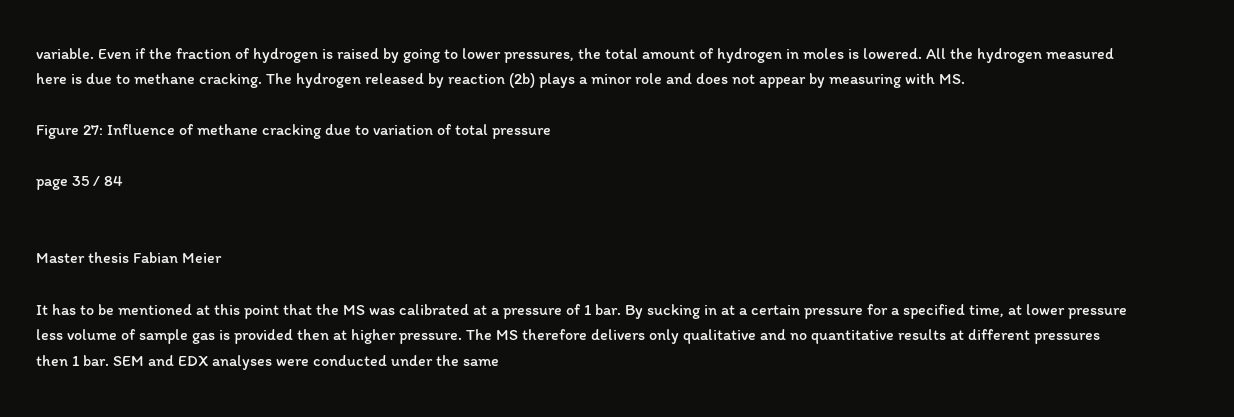variable. Even if the fraction of hydrogen is raised by going to lower pressures, the total amount of hydrogen in moles is lowered. All the hydrogen measured here is due to methane cracking. The hydrogen released by reaction (2b) plays a minor role and does not appear by measuring with MS.

Figure 27: Influence of methane cracking due to variation of total pressure

page 35 / 84


Master thesis Fabian Meier

It has to be mentioned at this point that the MS was calibrated at a pressure of 1 bar. By sucking in at a certain pressure for a specified time, at lower pressure less volume of sample gas is provided then at higher pressure. The MS therefore delivers only qualitative and no quantitative results at different pressures then 1 bar. SEM and EDX analyses were conducted under the same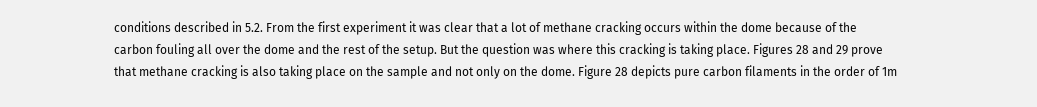conditions described in 5.2. From the first experiment it was clear that a lot of methane cracking occurs within the dome because of the carbon fouling all over the dome and the rest of the setup. But the question was where this cracking is taking place. Figures 28 and 29 prove that methane cracking is also taking place on the sample and not only on the dome. Figure 28 depicts pure carbon filaments in the order of 1m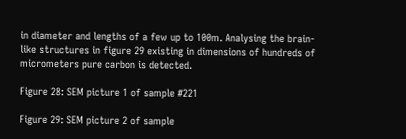in diameter and lengths of a few up to 100m. Analysing the brain-like structures in figure 29 existing in dimensions of hundreds of micrometers pure carbon is detected.

Figure 28: SEM picture 1 of sample #221

Figure 29: SEM picture 2 of sample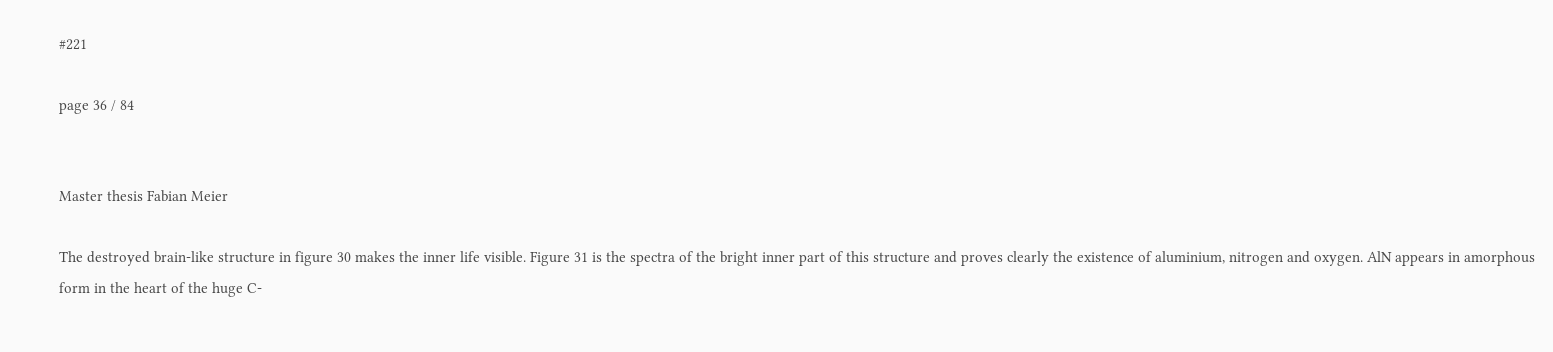#221

page 36 / 84


Master thesis Fabian Meier

The destroyed brain-like structure in figure 30 makes the inner life visible. Figure 31 is the spectra of the bright inner part of this structure and proves clearly the existence of aluminium, nitrogen and oxygen. AlN appears in amorphous form in the heart of the huge C-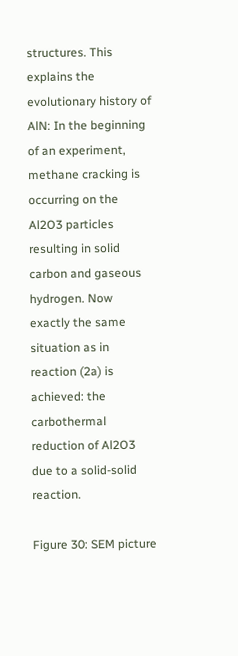structures. This explains the evolutionary history of AlN: In the beginning of an experiment, methane cracking is occurring on the Al2O3 particles resulting in solid carbon and gaseous hydrogen. Now exactly the same situation as in reaction (2a) is achieved: the carbothermal reduction of Al2O3 due to a solid-solid reaction.

Figure 30: SEM picture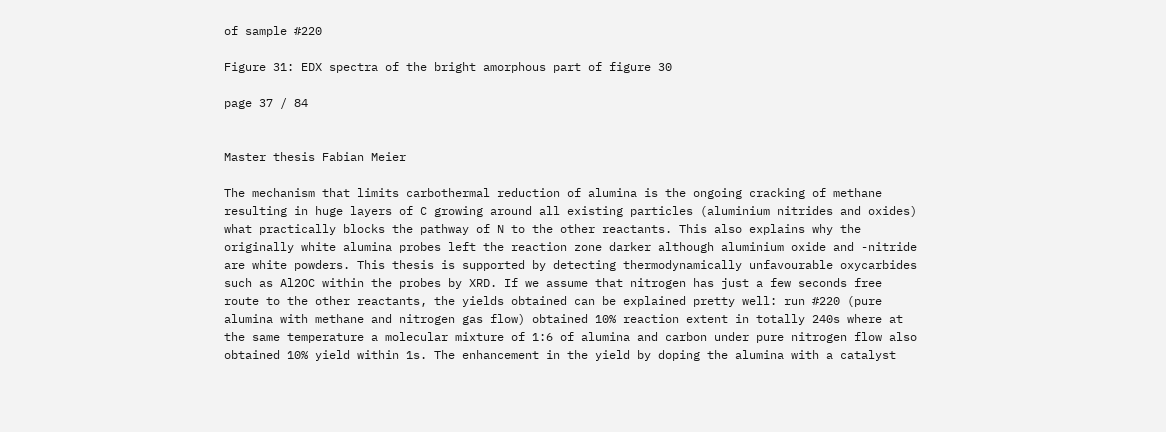of sample #220

Figure 31: EDX spectra of the bright amorphous part of figure 30

page 37 / 84


Master thesis Fabian Meier

The mechanism that limits carbothermal reduction of alumina is the ongoing cracking of methane resulting in huge layers of C growing around all existing particles (aluminium nitrides and oxides) what practically blocks the pathway of N to the other reactants. This also explains why the originally white alumina probes left the reaction zone darker although aluminium oxide and -nitride are white powders. This thesis is supported by detecting thermodynamically unfavourable oxycarbides such as Al2OC within the probes by XRD. If we assume that nitrogen has just a few seconds free route to the other reactants, the yields obtained can be explained pretty well: run #220 (pure alumina with methane and nitrogen gas flow) obtained 10% reaction extent in totally 240s where at the same temperature a molecular mixture of 1:6 of alumina and carbon under pure nitrogen flow also obtained 10% yield within 1s. The enhancement in the yield by doping the alumina with a catalyst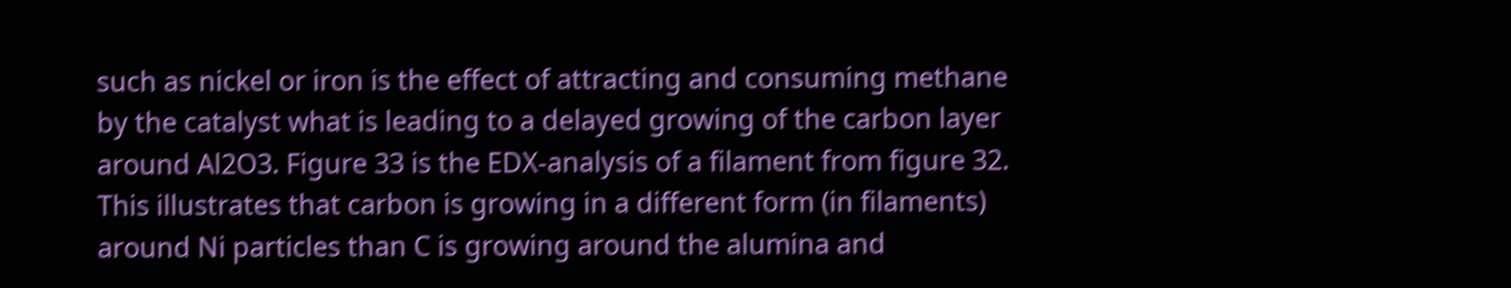such as nickel or iron is the effect of attracting and consuming methane by the catalyst what is leading to a delayed growing of the carbon layer around Al2O3. Figure 33 is the EDX-analysis of a filament from figure 32. This illustrates that carbon is growing in a different form (in filaments) around Ni particles than C is growing around the alumina and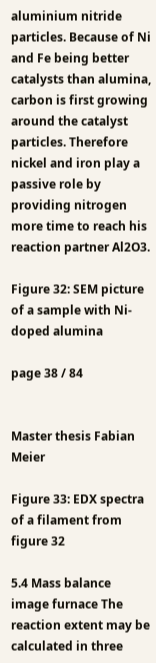aluminium nitride particles. Because of Ni and Fe being better catalysts than alumina, carbon is first growing around the catalyst particles. Therefore nickel and iron play a passive role by providing nitrogen more time to reach his reaction partner Al2O3.

Figure 32: SEM picture of a sample with Ni-doped alumina

page 38 / 84


Master thesis Fabian Meier

Figure 33: EDX spectra of a filament from figure 32

5.4 Mass balance image furnace The reaction extent may be calculated in three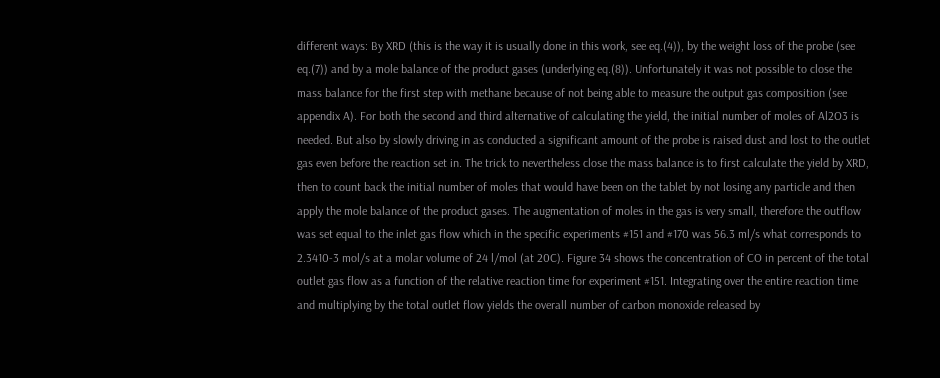different ways: By XRD (this is the way it is usually done in this work, see eq.(4)), by the weight loss of the probe (see eq.(7)) and by a mole balance of the product gases (underlying eq.(8)). Unfortunately it was not possible to close the mass balance for the first step with methane because of not being able to measure the output gas composition (see appendix A). For both the second and third alternative of calculating the yield, the initial number of moles of Al2O3 is needed. But also by slowly driving in as conducted a significant amount of the probe is raised dust and lost to the outlet gas even before the reaction set in. The trick to nevertheless close the mass balance is to first calculate the yield by XRD, then to count back the initial number of moles that would have been on the tablet by not losing any particle and then apply the mole balance of the product gases. The augmentation of moles in the gas is very small, therefore the outflow was set equal to the inlet gas flow which in the specific experiments #151 and #170 was 56.3 ml/s what corresponds to 2.3410-3 mol/s at a molar volume of 24 l/mol (at 20C). Figure 34 shows the concentration of CO in percent of the total outlet gas flow as a function of the relative reaction time for experiment #151. Integrating over the entire reaction time and multiplying by the total outlet flow yields the overall number of carbon monoxide released by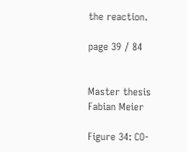the reaction.

page 39 / 84


Master thesis Fabian Meier

Figure 34: CO-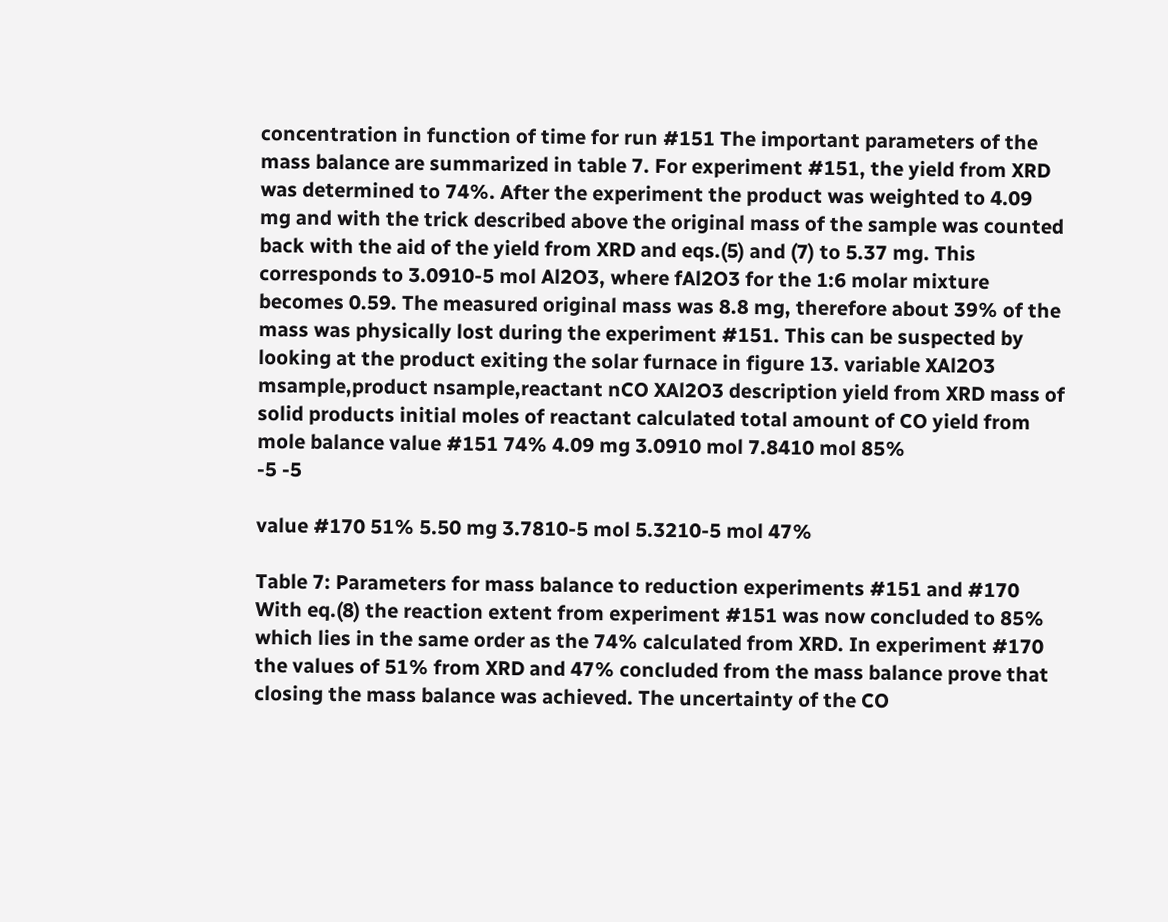concentration in function of time for run #151 The important parameters of the mass balance are summarized in table 7. For experiment #151, the yield from XRD was determined to 74%. After the experiment the product was weighted to 4.09 mg and with the trick described above the original mass of the sample was counted back with the aid of the yield from XRD and eqs.(5) and (7) to 5.37 mg. This corresponds to 3.0910-5 mol Al2O3, where fAl2O3 for the 1:6 molar mixture becomes 0.59. The measured original mass was 8.8 mg, therefore about 39% of the mass was physically lost during the experiment #151. This can be suspected by looking at the product exiting the solar furnace in figure 13. variable XAl2O3 msample,product nsample,reactant nCO XAl2O3 description yield from XRD mass of solid products initial moles of reactant calculated total amount of CO yield from mole balance value #151 74% 4.09 mg 3.0910 mol 7.8410 mol 85%
-5 -5

value #170 51% 5.50 mg 3.7810-5 mol 5.3210-5 mol 47%

Table 7: Parameters for mass balance to reduction experiments #151 and #170 With eq.(8) the reaction extent from experiment #151 was now concluded to 85% which lies in the same order as the 74% calculated from XRD. In experiment #170 the values of 51% from XRD and 47% concluded from the mass balance prove that closing the mass balance was achieved. The uncertainty of the CO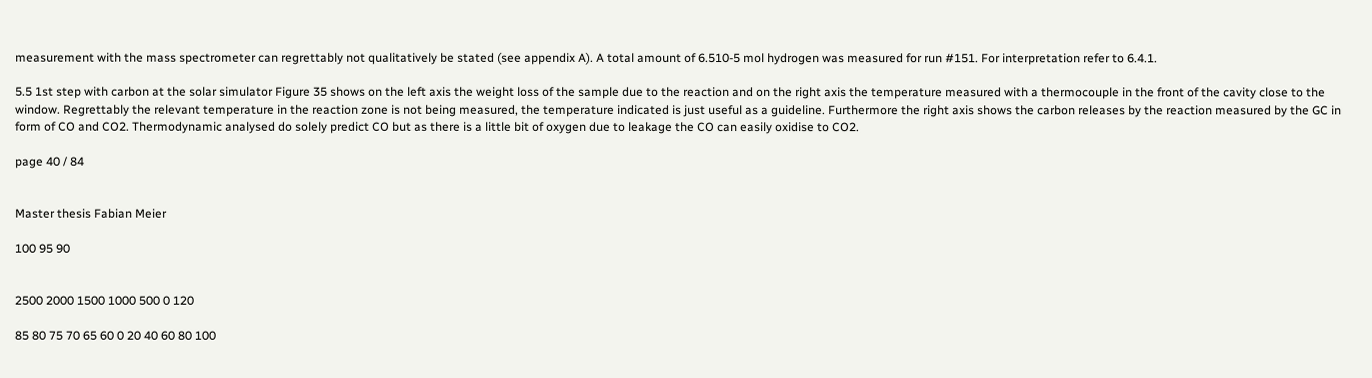measurement with the mass spectrometer can regrettably not qualitatively be stated (see appendix A). A total amount of 6.510-5 mol hydrogen was measured for run #151. For interpretation refer to 6.4.1.

5.5 1st step with carbon at the solar simulator Figure 35 shows on the left axis the weight loss of the sample due to the reaction and on the right axis the temperature measured with a thermocouple in the front of the cavity close to the window. Regrettably the relevant temperature in the reaction zone is not being measured, the temperature indicated is just useful as a guideline. Furthermore the right axis shows the carbon releases by the reaction measured by the GC in form of CO and CO2. Thermodynamic analysed do solely predict CO but as there is a little bit of oxygen due to leakage the CO can easily oxidise to CO2.

page 40 / 84


Master thesis Fabian Meier

100 95 90


2500 2000 1500 1000 500 0 120

85 80 75 70 65 60 0 20 40 60 80 100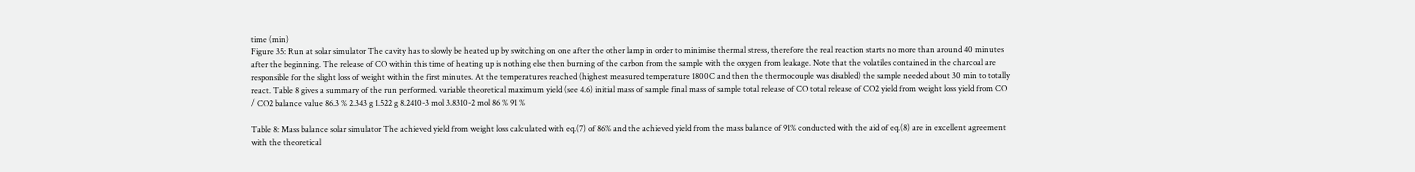time (min)
Figure 35: Run at solar simulator The cavity has to slowly be heated up by switching on one after the other lamp in order to minimise thermal stress, therefore the real reaction starts no more than around 40 minutes after the beginning. The release of CO within this time of heating up is nothing else then burning of the carbon from the sample with the oxygen from leakage. Note that the volatiles contained in the charcoal are responsible for the slight loss of weight within the first minutes. At the temperatures reached (highest measured temperature 1800C and then the thermocouple was disabled) the sample needed about 30 min to totally react. Table 8 gives a summary of the run performed. variable theoretical maximum yield (see 4.6) initial mass of sample final mass of sample total release of CO total release of CO2 yield from weight loss yield from CO / CO2 balance value 86.3 % 2.343 g 1.522 g 8.2410-3 mol 3.8310-2 mol 86 % 91 %

Table 8: Mass balance solar simulator The achieved yield from weight loss calculated with eq.(7) of 86% and the achieved yield from the mass balance of 91% conducted with the aid of eq.(8) are in excellent agreement with the theoretical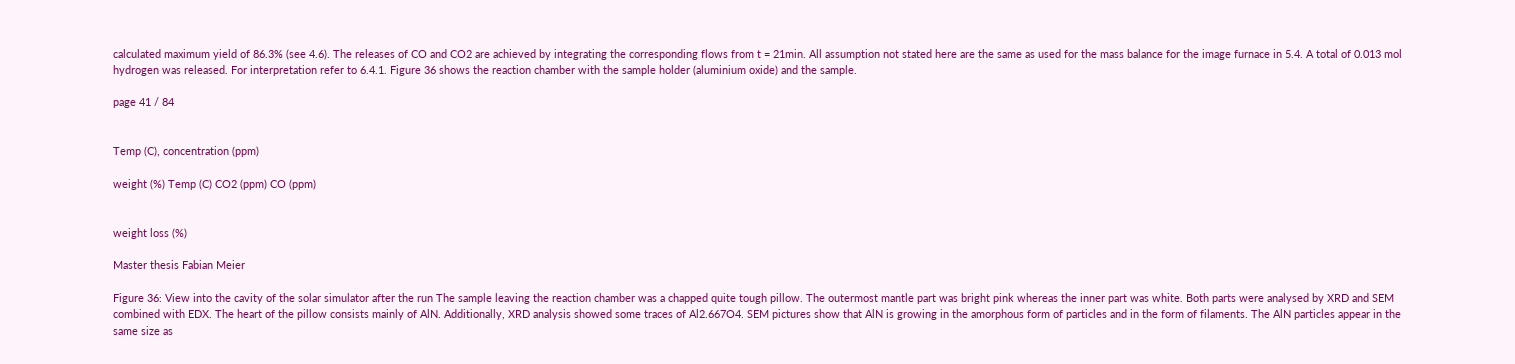calculated maximum yield of 86.3% (see 4.6). The releases of CO and CO2 are achieved by integrating the corresponding flows from t = 21min. All assumption not stated here are the same as used for the mass balance for the image furnace in 5.4. A total of 0.013 mol hydrogen was released. For interpretation refer to 6.4.1. Figure 36 shows the reaction chamber with the sample holder (aluminium oxide) and the sample.

page 41 / 84


Temp (C), concentration (ppm)

weight (%) Temp (C) CO2 (ppm) CO (ppm)


weight loss (%)

Master thesis Fabian Meier

Figure 36: View into the cavity of the solar simulator after the run The sample leaving the reaction chamber was a chapped quite tough pillow. The outermost mantle part was bright pink whereas the inner part was white. Both parts were analysed by XRD and SEM combined with EDX. The heart of the pillow consists mainly of AlN. Additionally, XRD analysis showed some traces of Al2.667O4. SEM pictures show that AlN is growing in the amorphous form of particles and in the form of filaments. The AlN particles appear in the same size as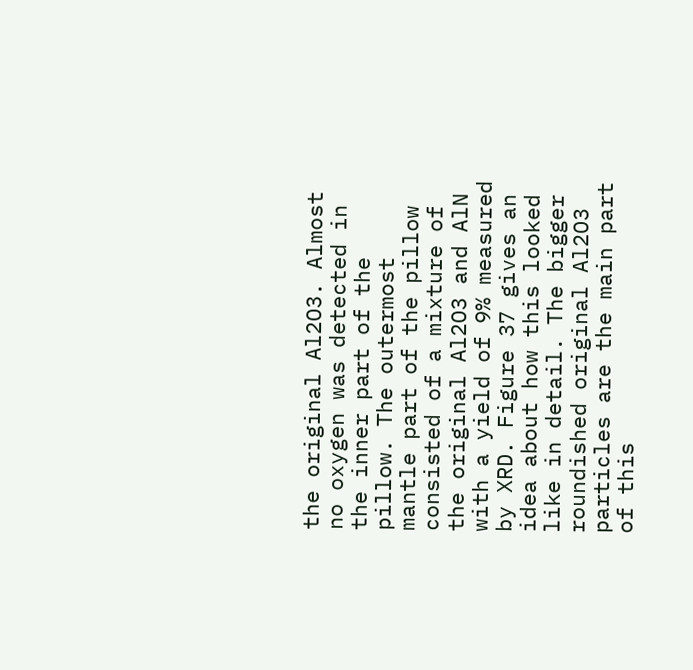the original Al2O3. Almost no oxygen was detected in the inner part of the pillow. The outermost mantle part of the pillow consisted of a mixture of the original Al2O3 and AlN with a yield of 9% measured by XRD. Figure 37 gives an idea about how this looked like in detail. The bigger roundished original Al2O3 particles are the main part of this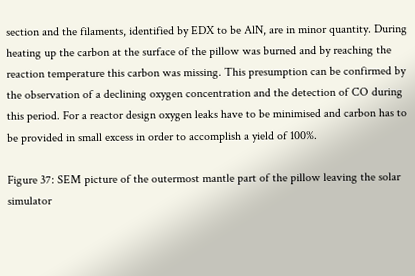section and the filaments, identified by EDX to be AlN, are in minor quantity. During heating up the carbon at the surface of the pillow was burned and by reaching the reaction temperature this carbon was missing. This presumption can be confirmed by the observation of a declining oxygen concentration and the detection of CO during this period. For a reactor design oxygen leaks have to be minimised and carbon has to be provided in small excess in order to accomplish a yield of 100%.

Figure 37: SEM picture of the outermost mantle part of the pillow leaving the solar simulator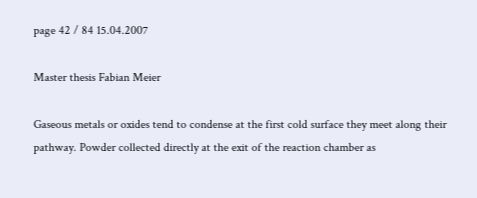page 42 / 84 15.04.2007

Master thesis Fabian Meier

Gaseous metals or oxides tend to condense at the first cold surface they meet along their pathway. Powder collected directly at the exit of the reaction chamber as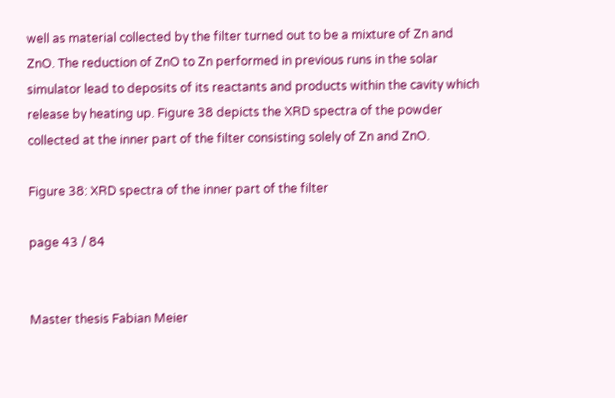well as material collected by the filter turned out to be a mixture of Zn and ZnO. The reduction of ZnO to Zn performed in previous runs in the solar simulator lead to deposits of its reactants and products within the cavity which release by heating up. Figure 38 depicts the XRD spectra of the powder collected at the inner part of the filter consisting solely of Zn and ZnO.

Figure 38: XRD spectra of the inner part of the filter

page 43 / 84


Master thesis Fabian Meier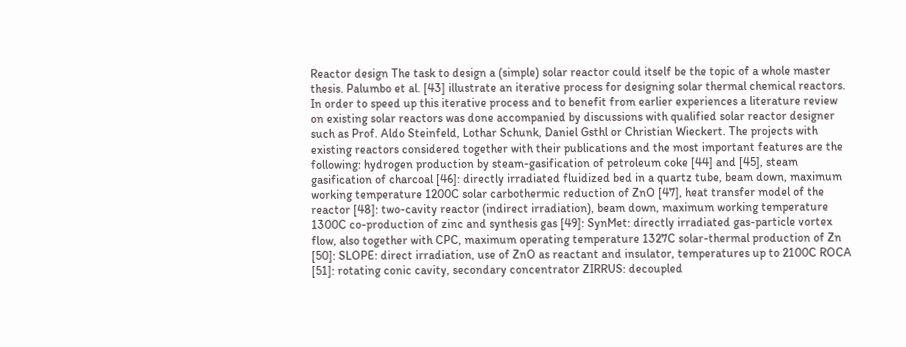Reactor design The task to design a (simple) solar reactor could itself be the topic of a whole master thesis. Palumbo et al. [43] illustrate an iterative process for designing solar thermal chemical reactors. In order to speed up this iterative process and to benefit from earlier experiences a literature review on existing solar reactors was done accompanied by discussions with qualified solar reactor designer such as Prof. Aldo Steinfeld, Lothar Schunk, Daniel Gsthl or Christian Wieckert. The projects with existing reactors considered together with their publications and the most important features are the following: hydrogen production by steam-gasification of petroleum coke [44] and [45], steam gasification of charcoal [46]: directly irradiated fluidized bed in a quartz tube, beam down, maximum working temperature 1200C solar carbothermic reduction of ZnO [47], heat transfer model of the reactor [48]: two-cavity reactor (indirect irradiation), beam down, maximum working temperature 1300C co-production of zinc and synthesis gas [49]: SynMet: directly irradiated gas-particle vortex flow, also together with CPC, maximum operating temperature 1327C solar-thermal production of Zn [50]: SLOPE: direct irradiation, use of ZnO as reactant and insulator, temperatures up to 2100C ROCA [51]: rotating conic cavity, secondary concentrator ZIRRUS: decoupled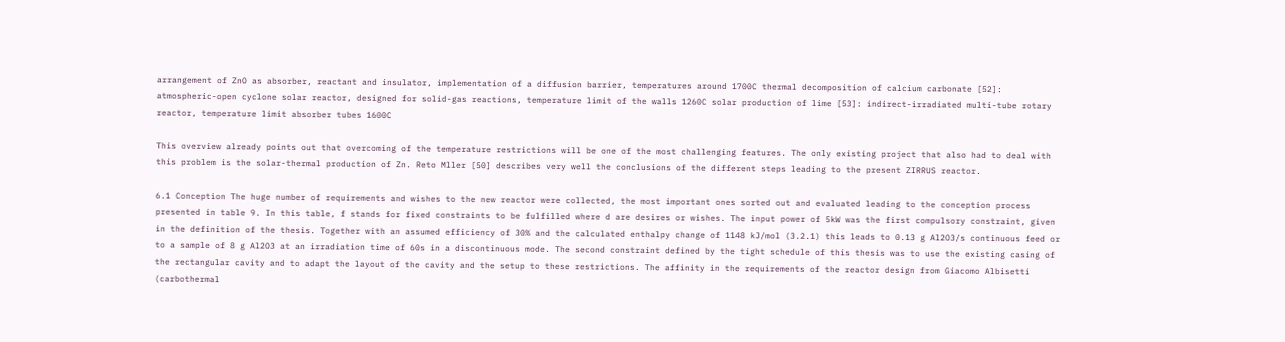arrangement of ZnO as absorber, reactant and insulator, implementation of a diffusion barrier, temperatures around 1700C thermal decomposition of calcium carbonate [52]: atmospheric-open cyclone solar reactor, designed for solid-gas reactions, temperature limit of the walls 1260C solar production of lime [53]: indirect-irradiated multi-tube rotary reactor, temperature limit absorber tubes 1600C

This overview already points out that overcoming of the temperature restrictions will be one of the most challenging features. The only existing project that also had to deal with this problem is the solar-thermal production of Zn. Reto Mller [50] describes very well the conclusions of the different steps leading to the present ZIRRUS reactor.

6.1 Conception The huge number of requirements and wishes to the new reactor were collected, the most important ones sorted out and evaluated leading to the conception process presented in table 9. In this table, f stands for fixed constraints to be fulfilled where d are desires or wishes. The input power of 5kW was the first compulsory constraint, given in the definition of the thesis. Together with an assumed efficiency of 30% and the calculated enthalpy change of 1148 kJ/mol (3.2.1) this leads to 0.13 g Al2O3/s continuous feed or to a sample of 8 g Al2O3 at an irradiation time of 60s in a discontinuous mode. The second constraint defined by the tight schedule of this thesis was to use the existing casing of the rectangular cavity and to adapt the layout of the cavity and the setup to these restrictions. The affinity in the requirements of the reactor design from Giacomo Albisetti (carbothermal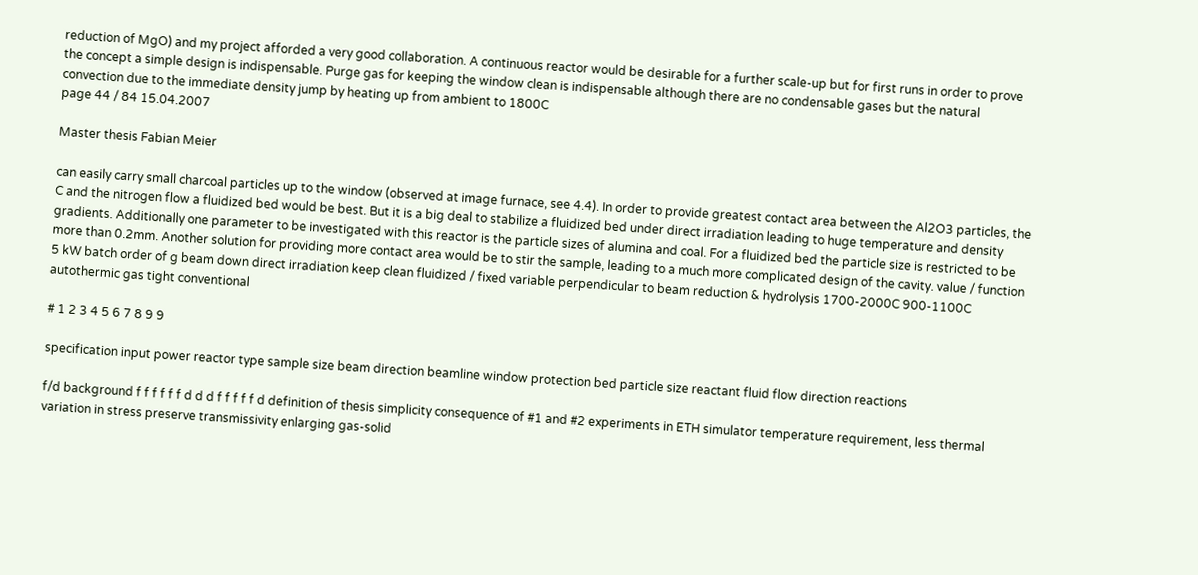reduction of MgO) and my project afforded a very good collaboration. A continuous reactor would be desirable for a further scale-up but for first runs in order to prove the concept a simple design is indispensable. Purge gas for keeping the window clean is indispensable although there are no condensable gases but the natural convection due to the immediate density jump by heating up from ambient to 1800C
page 44 / 84 15.04.2007

Master thesis Fabian Meier

can easily carry small charcoal particles up to the window (observed at image furnace, see 4.4). In order to provide greatest contact area between the Al2O3 particles, the C and the nitrogen flow a fluidized bed would be best. But it is a big deal to stabilize a fluidized bed under direct irradiation leading to huge temperature and density gradients. Additionally one parameter to be investigated with this reactor is the particle sizes of alumina and coal. For a fluidized bed the particle size is restricted to be more than 0.2mm. Another solution for providing more contact area would be to stir the sample, leading to a much more complicated design of the cavity. value / function 5 kW batch order of g beam down direct irradiation keep clean fluidized / fixed variable perpendicular to beam reduction & hydrolysis 1700-2000C 900-1100C autothermic gas tight conventional

# 1 2 3 4 5 6 7 8 9 9

specification input power reactor type sample size beam direction beamline window protection bed particle size reactant fluid flow direction reactions

f/d background f f f f f f d d d f f f f f d definition of thesis simplicity consequence of #1 and #2 experiments in ETH simulator temperature requirement, less thermal variation in stress preserve transmissivity enlarging gas-solid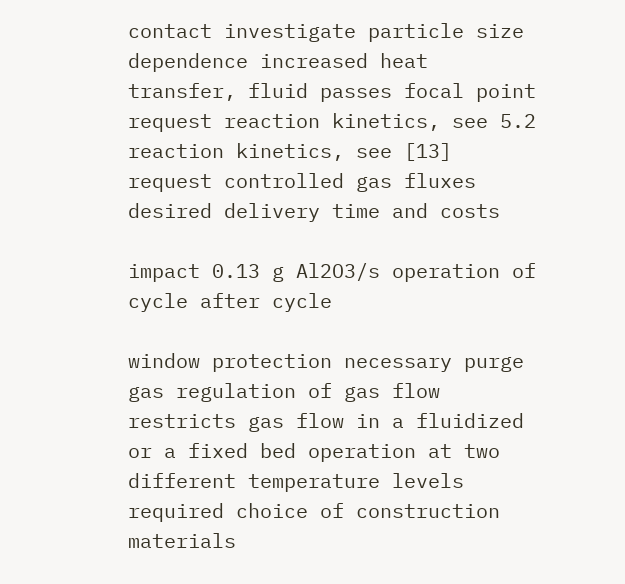contact investigate particle size dependence increased heat transfer, fluid passes focal point request reaction kinetics, see 5.2 reaction kinetics, see [13] request controlled gas fluxes desired delivery time and costs

impact 0.13 g Al2O3/s operation of cycle after cycle

window protection necessary purge gas regulation of gas flow restricts gas flow in a fluidized or a fixed bed operation at two different temperature levels required choice of construction materials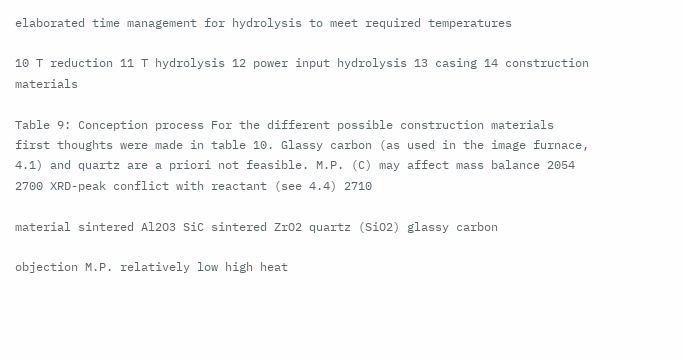elaborated time management for hydrolysis to meet required temperatures

10 T reduction 11 T hydrolysis 12 power input hydrolysis 13 casing 14 construction materials

Table 9: Conception process For the different possible construction materials first thoughts were made in table 10. Glassy carbon (as used in the image furnace, 4.1) and quartz are a priori not feasible. M.P. (C) may affect mass balance 2054 2700 XRD-peak conflict with reactant (see 4.4) 2710

material sintered Al2O3 SiC sintered ZrO2 quartz (SiO2) glassy carbon

objection M.P. relatively low high heat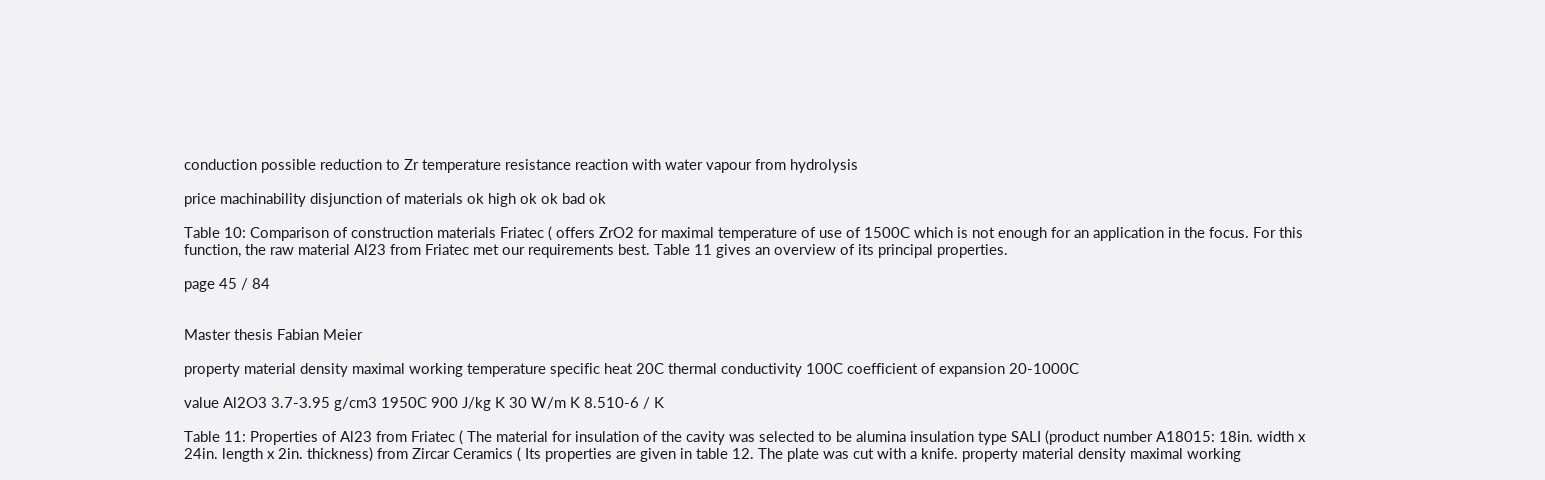conduction possible reduction to Zr temperature resistance reaction with water vapour from hydrolysis

price machinability disjunction of materials ok high ok ok bad ok

Table 10: Comparison of construction materials Friatec ( offers ZrO2 for maximal temperature of use of 1500C which is not enough for an application in the focus. For this function, the raw material Al23 from Friatec met our requirements best. Table 11 gives an overview of its principal properties.

page 45 / 84


Master thesis Fabian Meier

property material density maximal working temperature specific heat 20C thermal conductivity 100C coefficient of expansion 20-1000C

value Al2O3 3.7-3.95 g/cm3 1950C 900 J/kg K 30 W/m K 8.510-6 / K

Table 11: Properties of Al23 from Friatec ( The material for insulation of the cavity was selected to be alumina insulation type SALI (product number A18015: 18in. width x 24in. length x 2in. thickness) from Zircar Ceramics ( Its properties are given in table 12. The plate was cut with a knife. property material density maximal working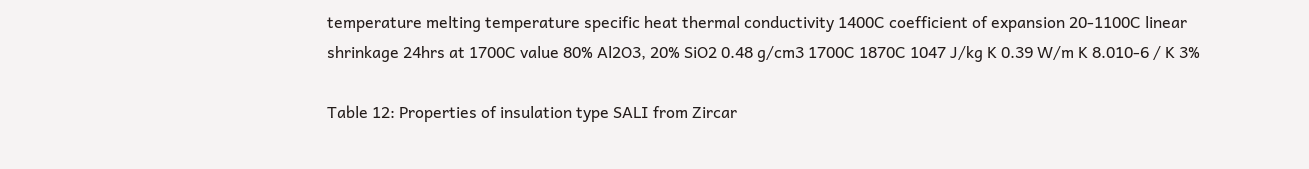temperature melting temperature specific heat thermal conductivity 1400C coefficient of expansion 20-1100C linear shrinkage 24hrs at 1700C value 80% Al2O3, 20% SiO2 0.48 g/cm3 1700C 1870C 1047 J/kg K 0.39 W/m K 8.010-6 / K 3%

Table 12: Properties of insulation type SALI from Zircar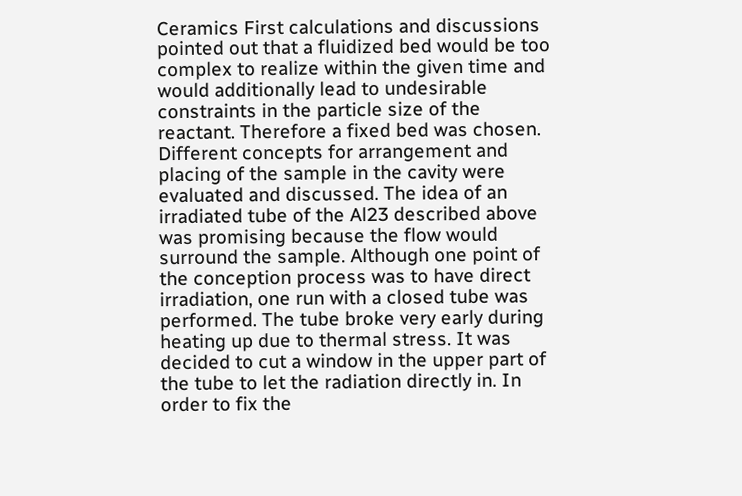Ceramics First calculations and discussions pointed out that a fluidized bed would be too complex to realize within the given time and would additionally lead to undesirable constraints in the particle size of the reactant. Therefore a fixed bed was chosen. Different concepts for arrangement and placing of the sample in the cavity were evaluated and discussed. The idea of an irradiated tube of the Al23 described above was promising because the flow would surround the sample. Although one point of the conception process was to have direct irradiation, one run with a closed tube was performed. The tube broke very early during heating up due to thermal stress. It was decided to cut a window in the upper part of the tube to let the radiation directly in. In order to fix the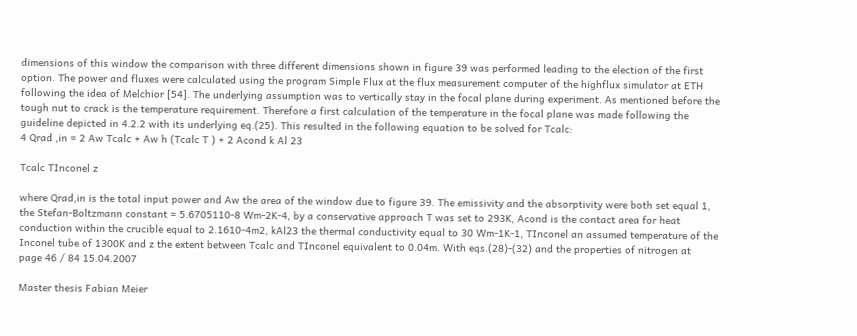dimensions of this window the comparison with three different dimensions shown in figure 39 was performed leading to the election of the first option. The power and fluxes were calculated using the program Simple Flux at the flux measurement computer of the highflux simulator at ETH following the idea of Melchior [54]. The underlying assumption was to vertically stay in the focal plane during experiment. As mentioned before the tough nut to crack is the temperature requirement. Therefore a first calculation of the temperature in the focal plane was made following the guideline depicted in 4.2.2 with its underlying eq.(25). This resulted in the following equation to be solved for Tcalc:
4 Qrad ,in = 2 Aw Tcalc + Aw h (Tcalc T ) + 2 Acond k Al 23

Tcalc TInconel z

where Qrad,in is the total input power and Aw the area of the window due to figure 39. The emissivity and the absorptivity were both set equal 1, the Stefan-Boltzmann constant = 5.6705110-8 Wm-2K-4, by a conservative approach T was set to 293K, Acond is the contact area for heat conduction within the crucible equal to 2.1610-4m2, kAl23 the thermal conductivity equal to 30 Wm-1K-1, TInconel an assumed temperature of the Inconel tube of 1300K and z the extent between Tcalc and TInconel equivalent to 0.04m. With eqs.(28)-(32) and the properties of nitrogen at
page 46 / 84 15.04.2007

Master thesis Fabian Meier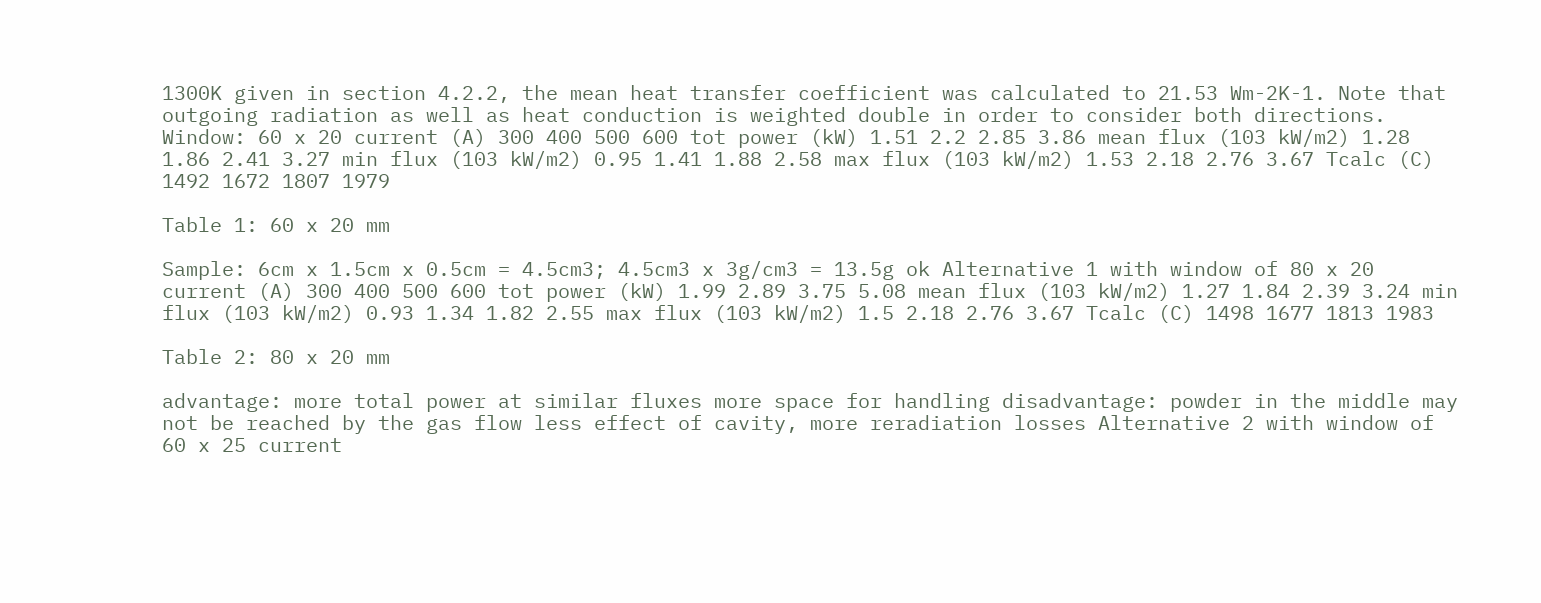1300K given in section 4.2.2, the mean heat transfer coefficient was calculated to 21.53 Wm-2K-1. Note that outgoing radiation as well as heat conduction is weighted double in order to consider both directions.
Window: 60 x 20 current (A) 300 400 500 600 tot power (kW) 1.51 2.2 2.85 3.86 mean flux (103 kW/m2) 1.28 1.86 2.41 3.27 min flux (103 kW/m2) 0.95 1.41 1.88 2.58 max flux (103 kW/m2) 1.53 2.18 2.76 3.67 Tcalc (C) 1492 1672 1807 1979

Table 1: 60 x 20 mm

Sample: 6cm x 1.5cm x 0.5cm = 4.5cm3; 4.5cm3 x 3g/cm3 = 13.5g ok Alternative 1 with window of 80 x 20 current (A) 300 400 500 600 tot power (kW) 1.99 2.89 3.75 5.08 mean flux (103 kW/m2) 1.27 1.84 2.39 3.24 min flux (103 kW/m2) 0.93 1.34 1.82 2.55 max flux (103 kW/m2) 1.5 2.18 2.76 3.67 Tcalc (C) 1498 1677 1813 1983

Table 2: 80 x 20 mm

advantage: more total power at similar fluxes more space for handling disadvantage: powder in the middle may not be reached by the gas flow less effect of cavity, more reradiation losses Alternative 2 with window of 60 x 25 current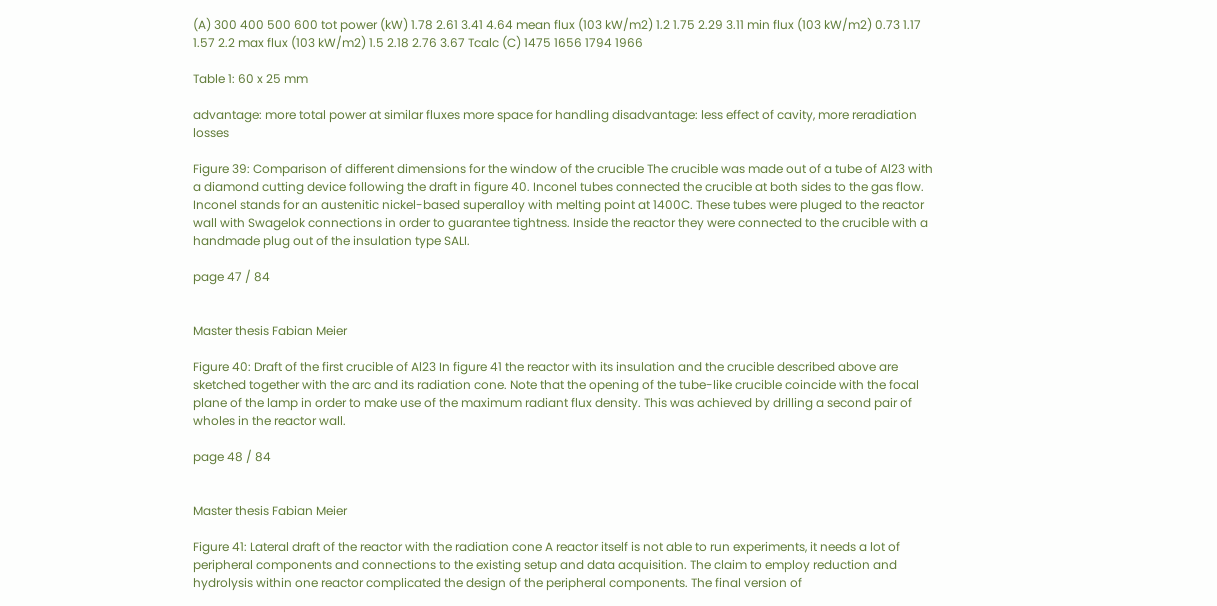(A) 300 400 500 600 tot power (kW) 1.78 2.61 3.41 4.64 mean flux (103 kW/m2) 1.2 1.75 2.29 3.11 min flux (103 kW/m2) 0.73 1.17 1.57 2.2 max flux (103 kW/m2) 1.5 2.18 2.76 3.67 Tcalc (C) 1475 1656 1794 1966

Table 1: 60 x 25 mm

advantage: more total power at similar fluxes more space for handling disadvantage: less effect of cavity, more reradiation losses

Figure 39: Comparison of different dimensions for the window of the crucible The crucible was made out of a tube of Al23 with a diamond cutting device following the draft in figure 40. Inconel tubes connected the crucible at both sides to the gas flow. Inconel stands for an austenitic nickel-based superalloy with melting point at 1400C. These tubes were pluged to the reactor wall with Swagelok connections in order to guarantee tightness. Inside the reactor they were connected to the crucible with a handmade plug out of the insulation type SALI.

page 47 / 84


Master thesis Fabian Meier

Figure 40: Draft of the first crucible of Al23 In figure 41 the reactor with its insulation and the crucible described above are sketched together with the arc and its radiation cone. Note that the opening of the tube-like crucible coincide with the focal plane of the lamp in order to make use of the maximum radiant flux density. This was achieved by drilling a second pair of wholes in the reactor wall.

page 48 / 84


Master thesis Fabian Meier

Figure 41: Lateral draft of the reactor with the radiation cone A reactor itself is not able to run experiments, it needs a lot of peripheral components and connections to the existing setup and data acquisition. The claim to employ reduction and hydrolysis within one reactor complicated the design of the peripheral components. The final version of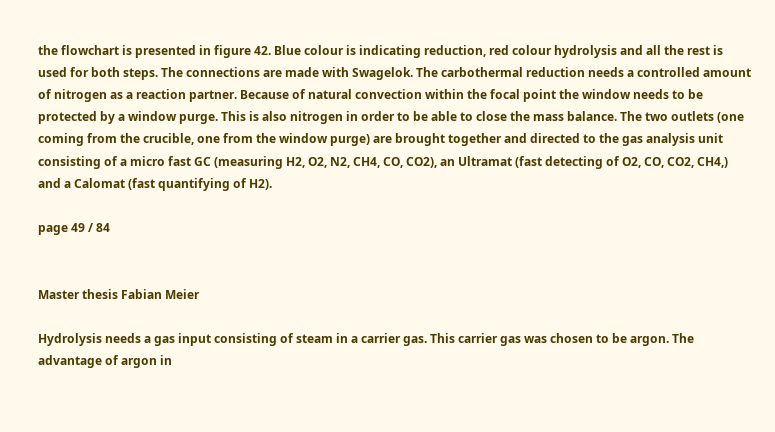the flowchart is presented in figure 42. Blue colour is indicating reduction, red colour hydrolysis and all the rest is used for both steps. The connections are made with Swagelok. The carbothermal reduction needs a controlled amount of nitrogen as a reaction partner. Because of natural convection within the focal point the window needs to be protected by a window purge. This is also nitrogen in order to be able to close the mass balance. The two outlets (one coming from the crucible, one from the window purge) are brought together and directed to the gas analysis unit consisting of a micro fast GC (measuring H2, O2, N2, CH4, CO, CO2), an Ultramat (fast detecting of O2, CO, CO2, CH4,) and a Calomat (fast quantifying of H2).

page 49 / 84


Master thesis Fabian Meier

Hydrolysis needs a gas input consisting of steam in a carrier gas. This carrier gas was chosen to be argon. The advantage of argon in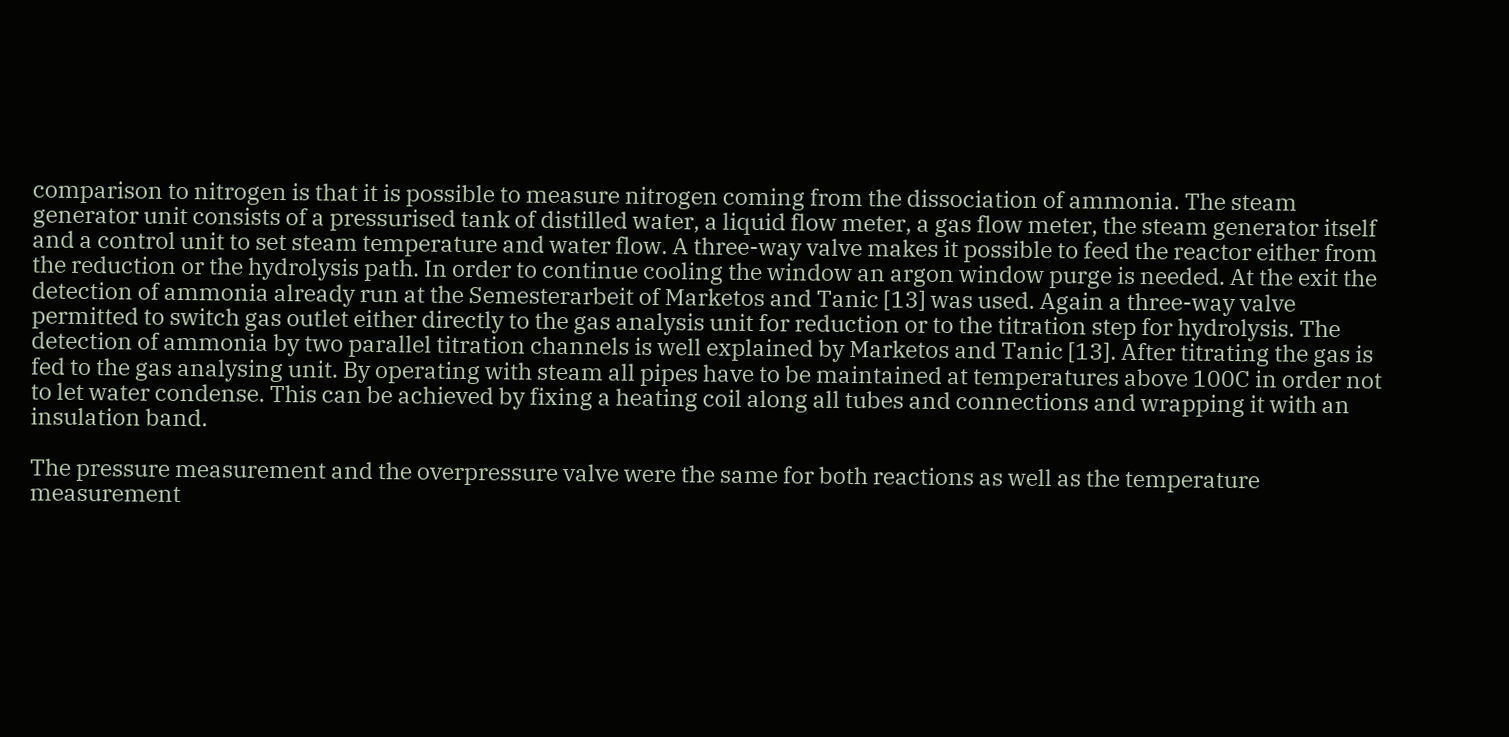comparison to nitrogen is that it is possible to measure nitrogen coming from the dissociation of ammonia. The steam generator unit consists of a pressurised tank of distilled water, a liquid flow meter, a gas flow meter, the steam generator itself and a control unit to set steam temperature and water flow. A three-way valve makes it possible to feed the reactor either from the reduction or the hydrolysis path. In order to continue cooling the window an argon window purge is needed. At the exit the detection of ammonia already run at the Semesterarbeit of Marketos and Tanic [13] was used. Again a three-way valve permitted to switch gas outlet either directly to the gas analysis unit for reduction or to the titration step for hydrolysis. The detection of ammonia by two parallel titration channels is well explained by Marketos and Tanic [13]. After titrating the gas is fed to the gas analysing unit. By operating with steam all pipes have to be maintained at temperatures above 100C in order not to let water condense. This can be achieved by fixing a heating coil along all tubes and connections and wrapping it with an insulation band.

The pressure measurement and the overpressure valve were the same for both reactions as well as the temperature measurement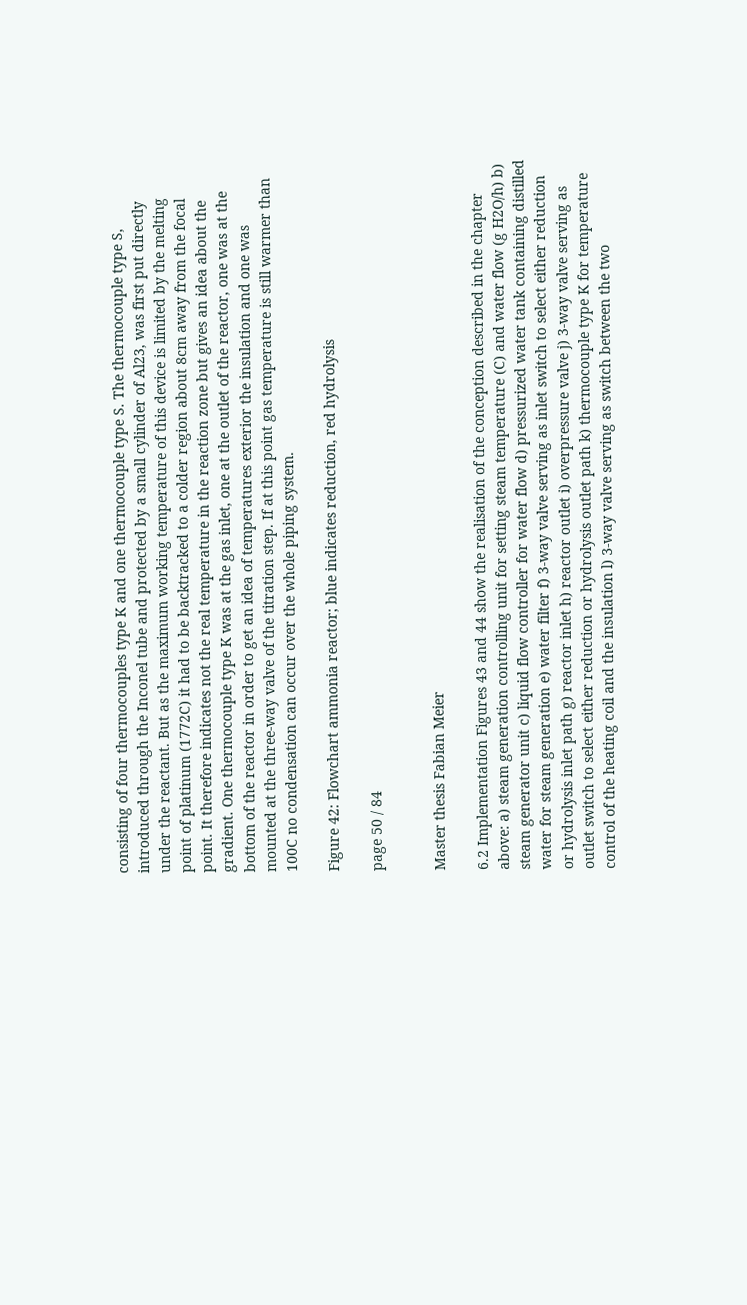consisting of four thermocouples type K and one thermocouple type S. The thermocouple type S, introduced through the Inconel tube and protected by a small cylinder of Al23, was first put directly under the reactant. But as the maximum working temperature of this device is limited by the melting point of platinum (1772C) it had to be backtracked to a colder region about 8cm away from the focal point. It therefore indicates not the real temperature in the reaction zone but gives an idea about the gradient. One thermocouple type K was at the gas inlet, one at the outlet of the reactor, one was at the bottom of the reactor in order to get an idea of temperatures exterior the insulation and one was mounted at the three-way valve of the titration step. If at this point gas temperature is still warmer than 100C no condensation can occur over the whole piping system.

Figure 42: Flowchart ammonia reactor; blue indicates reduction, red hydrolysis

page 50 / 84


Master thesis Fabian Meier

6.2 Implementation Figures 43 and 44 show the realisation of the conception described in the chapter above: a) steam generation controlling unit for setting steam temperature (C) and water flow (g H2O/h) b) steam generator unit c) liquid flow controller for water flow d) pressurized water tank containing distilled water for steam generation e) water filter f) 3-way valve serving as inlet switch to select either reduction or hydrolysis inlet path g) reactor inlet h) reactor outlet i) overpressure valve j) 3-way valve serving as outlet switch to select either reduction or hydrolysis outlet path k) thermocouple type K for temperature control of the heating coil and the insulation l) 3-way valve serving as switch between the two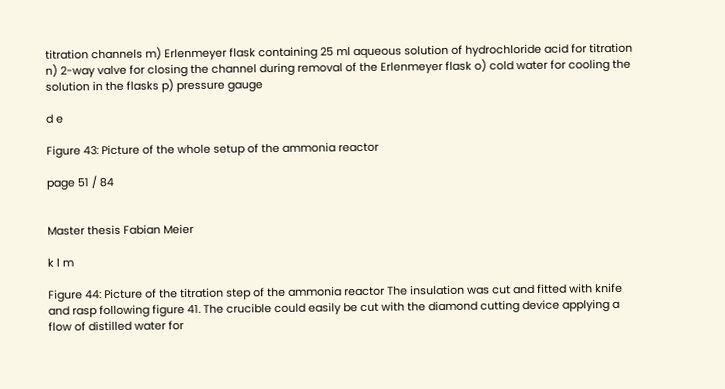titration channels m) Erlenmeyer flask containing 25 ml aqueous solution of hydrochloride acid for titration n) 2-way valve for closing the channel during removal of the Erlenmeyer flask o) cold water for cooling the solution in the flasks p) pressure gauge

d e

Figure 43: Picture of the whole setup of the ammonia reactor

page 51 / 84


Master thesis Fabian Meier

k l m

Figure 44: Picture of the titration step of the ammonia reactor The insulation was cut and fitted with knife and rasp following figure 41. The crucible could easily be cut with the diamond cutting device applying a flow of distilled water for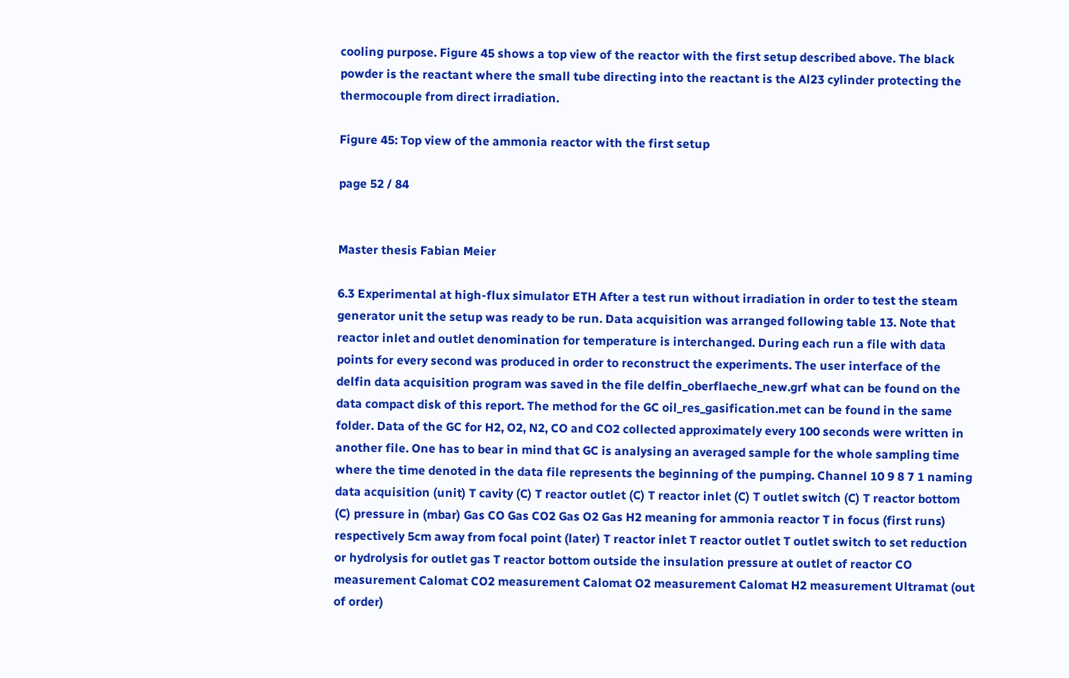cooling purpose. Figure 45 shows a top view of the reactor with the first setup described above. The black powder is the reactant where the small tube directing into the reactant is the Al23 cylinder protecting the thermocouple from direct irradiation.

Figure 45: Top view of the ammonia reactor with the first setup

page 52 / 84


Master thesis Fabian Meier

6.3 Experimental at high-flux simulator ETH After a test run without irradiation in order to test the steam generator unit the setup was ready to be run. Data acquisition was arranged following table 13. Note that reactor inlet and outlet denomination for temperature is interchanged. During each run a file with data points for every second was produced in order to reconstruct the experiments. The user interface of the delfin data acquisition program was saved in the file delfin_oberflaeche_new.grf what can be found on the data compact disk of this report. The method for the GC oil_res_gasification.met can be found in the same folder. Data of the GC for H2, O2, N2, CO and CO2 collected approximately every 100 seconds were written in another file. One has to bear in mind that GC is analysing an averaged sample for the whole sampling time where the time denoted in the data file represents the beginning of the pumping. Channel 10 9 8 7 1 naming data acquisition (unit) T cavity (C) T reactor outlet (C) T reactor inlet (C) T outlet switch (C) T reactor bottom (C) pressure in (mbar) Gas CO Gas CO2 Gas O2 Gas H2 meaning for ammonia reactor T in focus (first runs) respectively 5cm away from focal point (later) T reactor inlet T reactor outlet T outlet switch to set reduction or hydrolysis for outlet gas T reactor bottom outside the insulation pressure at outlet of reactor CO measurement Calomat CO2 measurement Calomat O2 measurement Calomat H2 measurement Ultramat (out of order)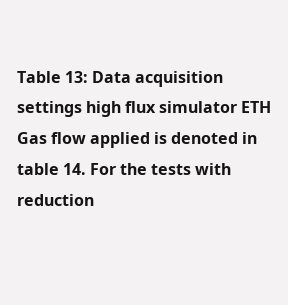Table 13: Data acquisition settings high flux simulator ETH Gas flow applied is denoted in table 14. For the tests with reduction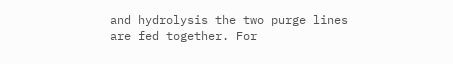and hydrolysis the two purge lines are fed together. For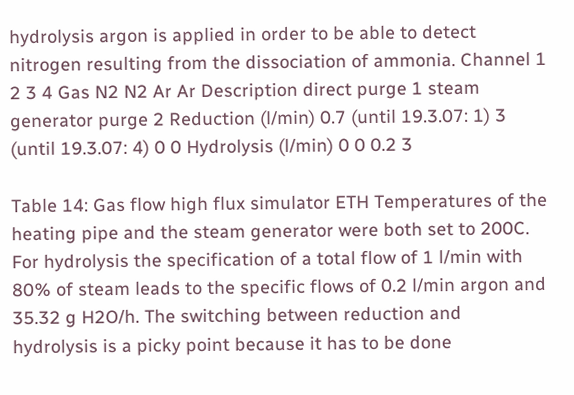hydrolysis argon is applied in order to be able to detect nitrogen resulting from the dissociation of ammonia. Channel 1 2 3 4 Gas N2 N2 Ar Ar Description direct purge 1 steam generator purge 2 Reduction (l/min) 0.7 (until 19.3.07: 1) 3 (until 19.3.07: 4) 0 0 Hydrolysis (l/min) 0 0 0.2 3

Table 14: Gas flow high flux simulator ETH Temperatures of the heating pipe and the steam generator were both set to 200C. For hydrolysis the specification of a total flow of 1 l/min with 80% of steam leads to the specific flows of 0.2 l/min argon and 35.32 g H2O/h. The switching between reduction and hydrolysis is a picky point because it has to be done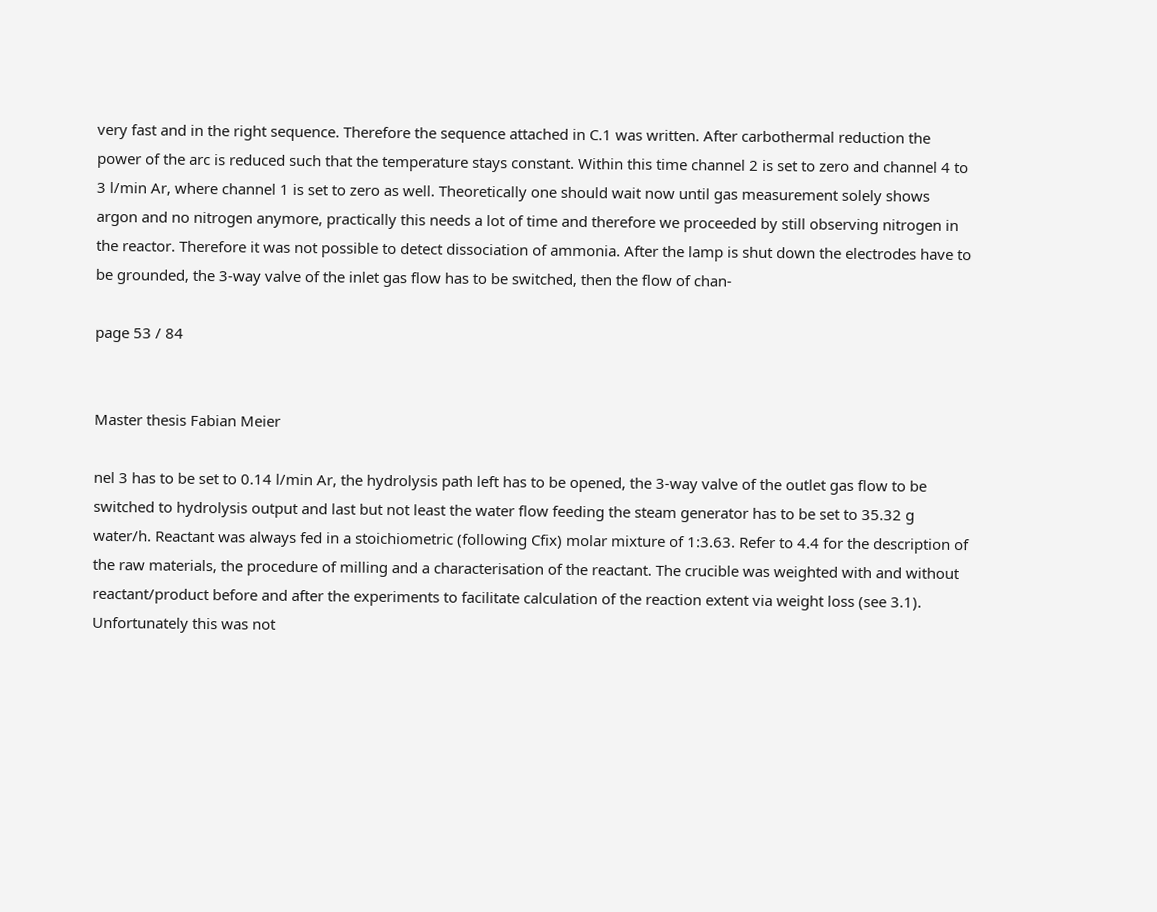very fast and in the right sequence. Therefore the sequence attached in C.1 was written. After carbothermal reduction the power of the arc is reduced such that the temperature stays constant. Within this time channel 2 is set to zero and channel 4 to 3 l/min Ar, where channel 1 is set to zero as well. Theoretically one should wait now until gas measurement solely shows argon and no nitrogen anymore, practically this needs a lot of time and therefore we proceeded by still observing nitrogen in the reactor. Therefore it was not possible to detect dissociation of ammonia. After the lamp is shut down the electrodes have to be grounded, the 3-way valve of the inlet gas flow has to be switched, then the flow of chan-

page 53 / 84


Master thesis Fabian Meier

nel 3 has to be set to 0.14 l/min Ar, the hydrolysis path left has to be opened, the 3-way valve of the outlet gas flow to be switched to hydrolysis output and last but not least the water flow feeding the steam generator has to be set to 35.32 g water/h. Reactant was always fed in a stoichiometric (following Cfix) molar mixture of 1:3.63. Refer to 4.4 for the description of the raw materials, the procedure of milling and a characterisation of the reactant. The crucible was weighted with and without reactant/product before and after the experiments to facilitate calculation of the reaction extent via weight loss (see 3.1). Unfortunately this was not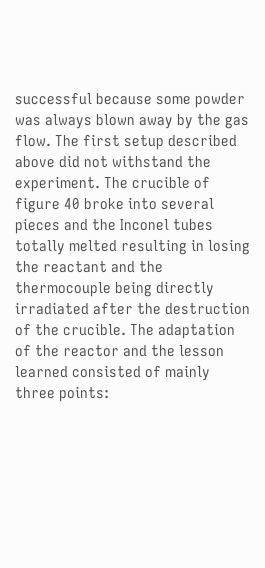successful because some powder was always blown away by the gas flow. The first setup described above did not withstand the experiment. The crucible of figure 40 broke into several pieces and the Inconel tubes totally melted resulting in losing the reactant and the thermocouple being directly irradiated after the destruction of the crucible. The adaptation of the reactor and the lesson learned consisted of mainly three points: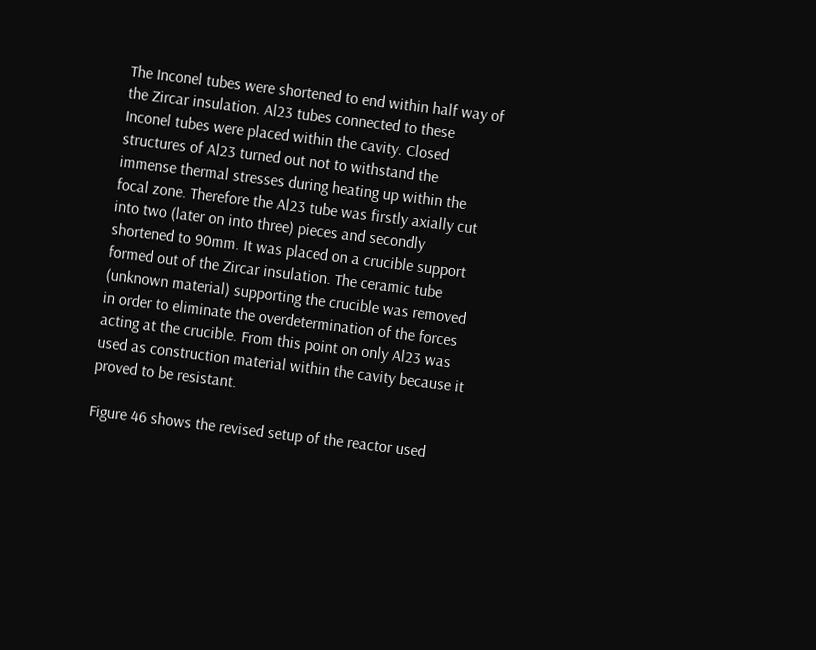The Inconel tubes were shortened to end within half way of the Zircar insulation. Al23 tubes connected to these Inconel tubes were placed within the cavity. Closed structures of Al23 turned out not to withstand the immense thermal stresses during heating up within the focal zone. Therefore the Al23 tube was firstly axially cut into two (later on into three) pieces and secondly shortened to 90mm. It was placed on a crucible support formed out of the Zircar insulation. The ceramic tube (unknown material) supporting the crucible was removed in order to eliminate the overdetermination of the forces acting at the crucible. From this point on only Al23 was used as construction material within the cavity because it proved to be resistant.

Figure 46 shows the revised setup of the reactor used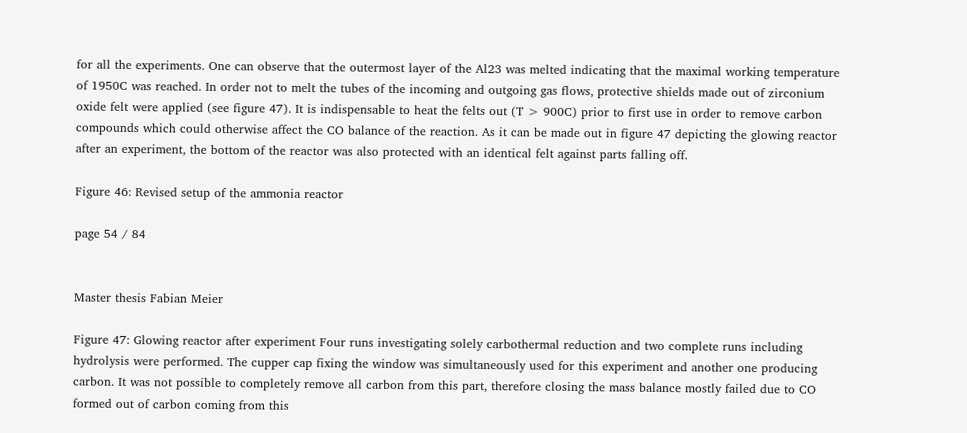for all the experiments. One can observe that the outermost layer of the Al23 was melted indicating that the maximal working temperature of 1950C was reached. In order not to melt the tubes of the incoming and outgoing gas flows, protective shields made out of zirconium oxide felt were applied (see figure 47). It is indispensable to heat the felts out (T > 900C) prior to first use in order to remove carbon compounds which could otherwise affect the CO balance of the reaction. As it can be made out in figure 47 depicting the glowing reactor after an experiment, the bottom of the reactor was also protected with an identical felt against parts falling off.

Figure 46: Revised setup of the ammonia reactor

page 54 / 84


Master thesis Fabian Meier

Figure 47: Glowing reactor after experiment Four runs investigating solely carbothermal reduction and two complete runs including hydrolysis were performed. The cupper cap fixing the window was simultaneously used for this experiment and another one producing carbon. It was not possible to completely remove all carbon from this part, therefore closing the mass balance mostly failed due to CO formed out of carbon coming from this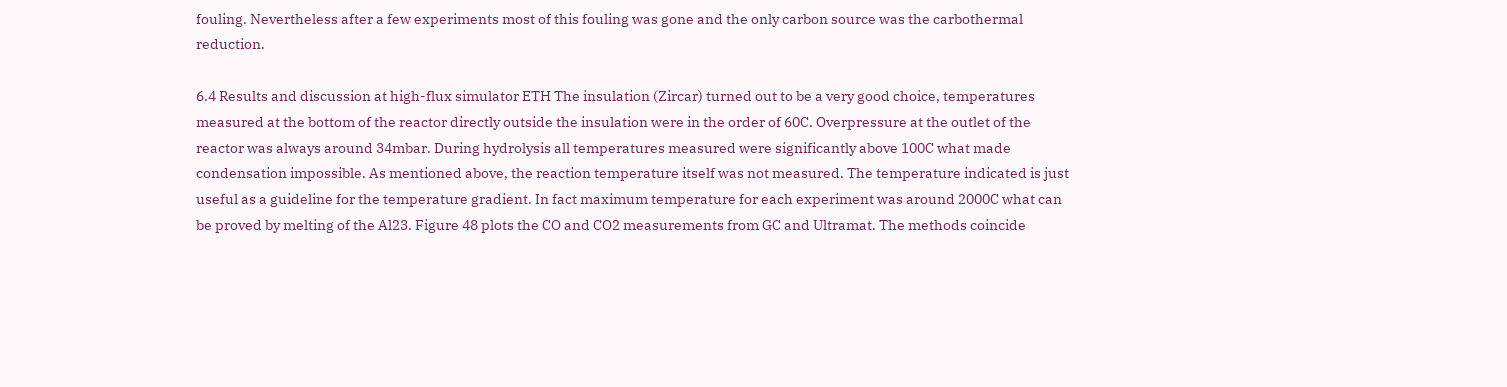fouling. Nevertheless after a few experiments most of this fouling was gone and the only carbon source was the carbothermal reduction.

6.4 Results and discussion at high-flux simulator ETH The insulation (Zircar) turned out to be a very good choice, temperatures measured at the bottom of the reactor directly outside the insulation were in the order of 60C. Overpressure at the outlet of the reactor was always around 34mbar. During hydrolysis all temperatures measured were significantly above 100C what made condensation impossible. As mentioned above, the reaction temperature itself was not measured. The temperature indicated is just useful as a guideline for the temperature gradient. In fact maximum temperature for each experiment was around 2000C what can be proved by melting of the Al23. Figure 48 plots the CO and CO2 measurements from GC and Ultramat. The methods coincide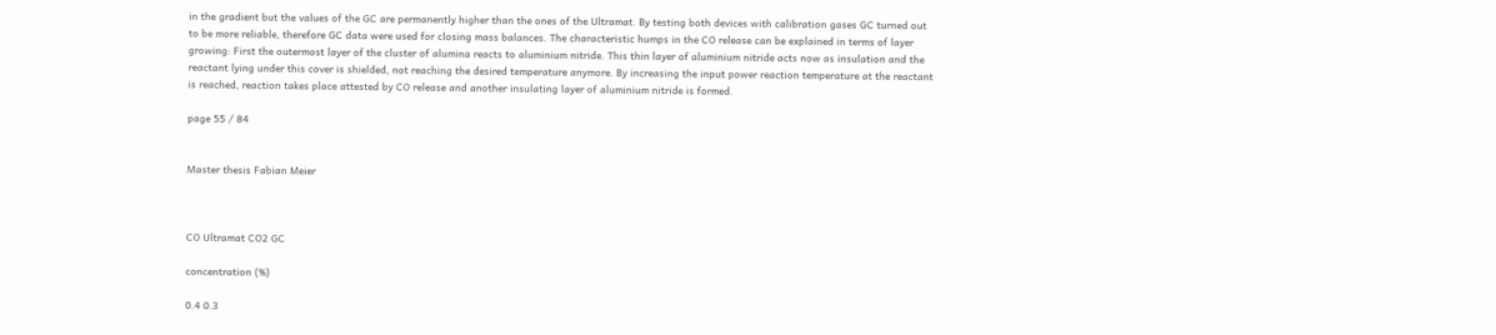in the gradient but the values of the GC are permanently higher than the ones of the Ultramat. By testing both devices with calibration gases GC turned out to be more reliable, therefore GC data were used for closing mass balances. The characteristic humps in the CO release can be explained in terms of layer growing: First the outermost layer of the cluster of alumina reacts to aluminium nitride. This thin layer of aluminium nitride acts now as insulation and the reactant lying under this cover is shielded, not reaching the desired temperature anymore. By increasing the input power reaction temperature at the reactant is reached, reaction takes place attested by CO release and another insulating layer of aluminium nitride is formed.

page 55 / 84


Master thesis Fabian Meier



CO Ultramat CO2 GC

concentration (%)

0.4 0.3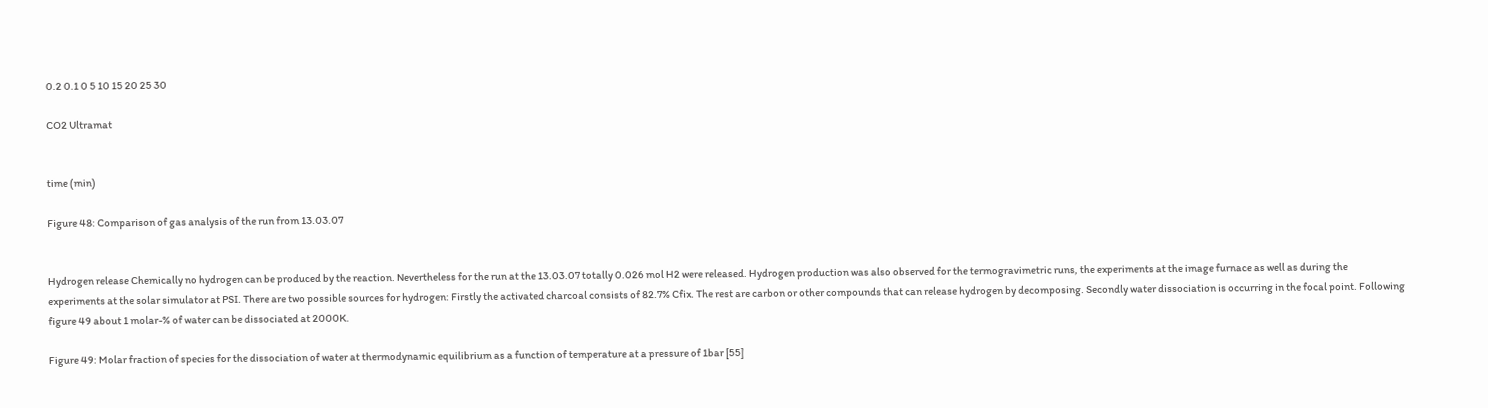0.2 0.1 0 5 10 15 20 25 30

CO2 Ultramat


time (min)

Figure 48: Comparison of gas analysis of the run from 13.03.07


Hydrogen release Chemically no hydrogen can be produced by the reaction. Nevertheless for the run at the 13.03.07 totally 0.026 mol H2 were released. Hydrogen production was also observed for the termogravimetric runs, the experiments at the image furnace as well as during the experiments at the solar simulator at PSI. There are two possible sources for hydrogen: Firstly the activated charcoal consists of 82.7% Cfix. The rest are carbon or other compounds that can release hydrogen by decomposing. Secondly water dissociation is occurring in the focal point. Following figure 49 about 1 molar-% of water can be dissociated at 2000K.

Figure 49: Molar fraction of species for the dissociation of water at thermodynamic equilibrium as a function of temperature at a pressure of 1bar [55]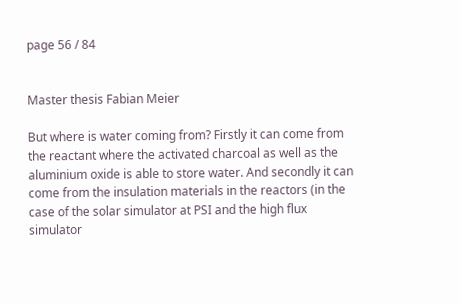page 56 / 84


Master thesis Fabian Meier

But where is water coming from? Firstly it can come from the reactant where the activated charcoal as well as the aluminium oxide is able to store water. And secondly it can come from the insulation materials in the reactors (in the case of the solar simulator at PSI and the high flux simulator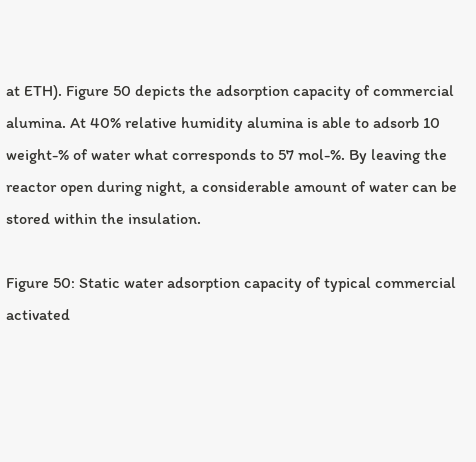at ETH). Figure 50 depicts the adsorption capacity of commercial alumina. At 40% relative humidity alumina is able to adsorb 10 weight-% of water what corresponds to 57 mol-%. By leaving the reactor open during night, a considerable amount of water can be stored within the insulation.

Figure 50: Static water adsorption capacity of typical commercial activated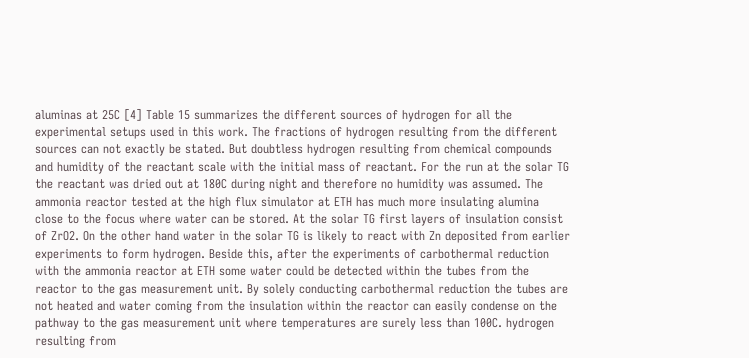aluminas at 25C [4] Table 15 summarizes the different sources of hydrogen for all the experimental setups used in this work. The fractions of hydrogen resulting from the different sources can not exactly be stated. But doubtless hydrogen resulting from chemical compounds and humidity of the reactant scale with the initial mass of reactant. For the run at the solar TG the reactant was dried out at 180C during night and therefore no humidity was assumed. The ammonia reactor tested at the high flux simulator at ETH has much more insulating alumina close to the focus where water can be stored. At the solar TG first layers of insulation consist of ZrO2. On the other hand water in the solar TG is likely to react with Zn deposited from earlier experiments to form hydrogen. Beside this, after the experiments of carbothermal reduction with the ammonia reactor at ETH some water could be detected within the tubes from the reactor to the gas measurement unit. By solely conducting carbothermal reduction the tubes are not heated and water coming from the insulation within the reactor can easily condense on the pathway to the gas measurement unit where temperatures are surely less than 100C. hydrogen resulting from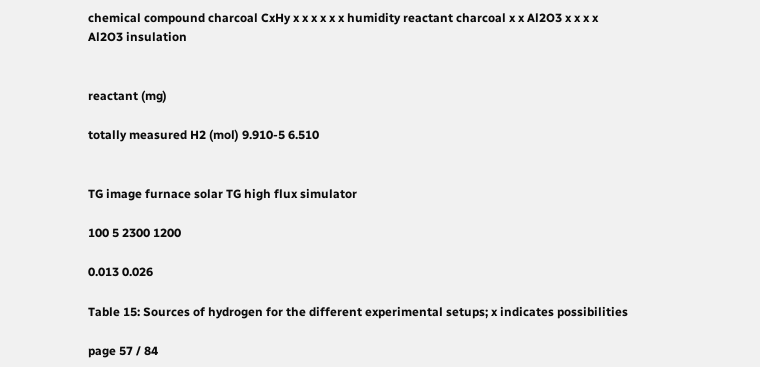chemical compound charcoal CxHy x x x x x x humidity reactant charcoal x x Al2O3 x x x x Al2O3 insulation


reactant (mg)

totally measured H2 (mol) 9.910-5 6.510


TG image furnace solar TG high flux simulator

100 5 2300 1200

0.013 0.026

Table 15: Sources of hydrogen for the different experimental setups; x indicates possibilities

page 57 / 84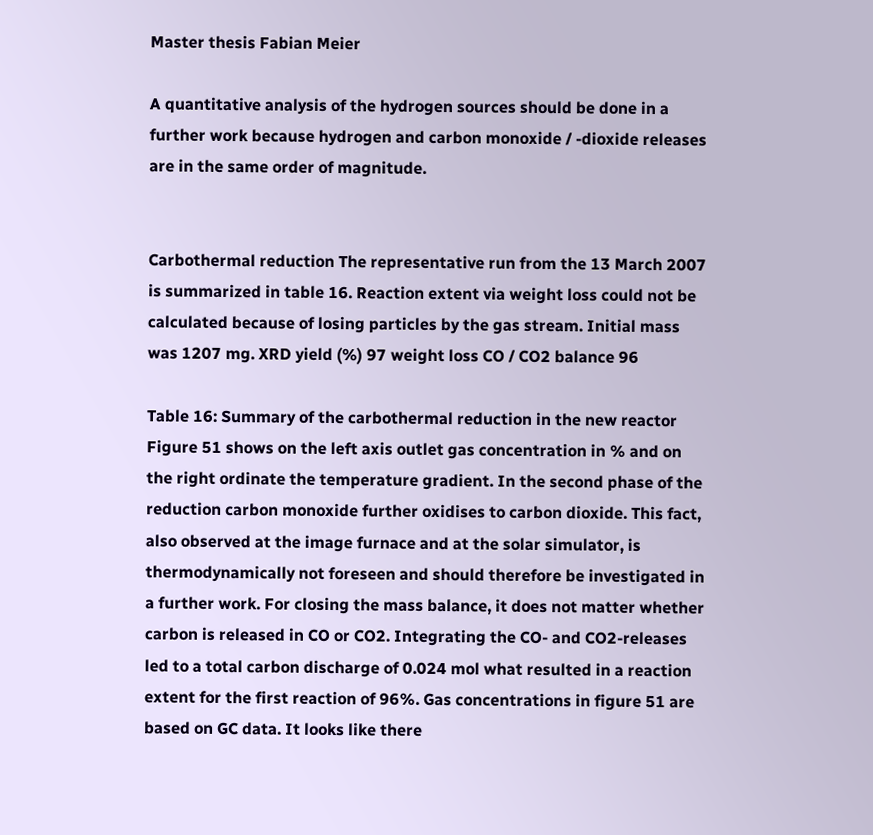Master thesis Fabian Meier

A quantitative analysis of the hydrogen sources should be done in a further work because hydrogen and carbon monoxide / -dioxide releases are in the same order of magnitude.


Carbothermal reduction The representative run from the 13 March 2007 is summarized in table 16. Reaction extent via weight loss could not be calculated because of losing particles by the gas stream. Initial mass was 1207 mg. XRD yield (%) 97 weight loss CO / CO2 balance 96

Table 16: Summary of the carbothermal reduction in the new reactor Figure 51 shows on the left axis outlet gas concentration in % and on the right ordinate the temperature gradient. In the second phase of the reduction carbon monoxide further oxidises to carbon dioxide. This fact, also observed at the image furnace and at the solar simulator, is thermodynamically not foreseen and should therefore be investigated in a further work. For closing the mass balance, it does not matter whether carbon is released in CO or CO2. Integrating the CO- and CO2-releases led to a total carbon discharge of 0.024 mol what resulted in a reaction extent for the first reaction of 96%. Gas concentrations in figure 51 are based on GC data. It looks like there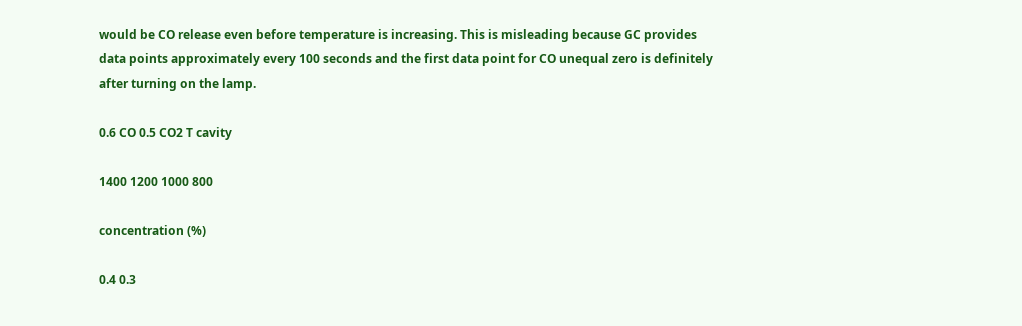would be CO release even before temperature is increasing. This is misleading because GC provides data points approximately every 100 seconds and the first data point for CO unequal zero is definitely after turning on the lamp.

0.6 CO 0.5 CO2 T cavity

1400 1200 1000 800

concentration (%)

0.4 0.3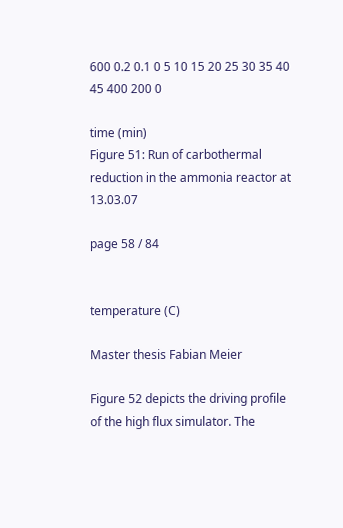600 0.2 0.1 0 5 10 15 20 25 30 35 40 45 400 200 0

time (min)
Figure 51: Run of carbothermal reduction in the ammonia reactor at 13.03.07

page 58 / 84


temperature (C)

Master thesis Fabian Meier

Figure 52 depicts the driving profile of the high flux simulator. The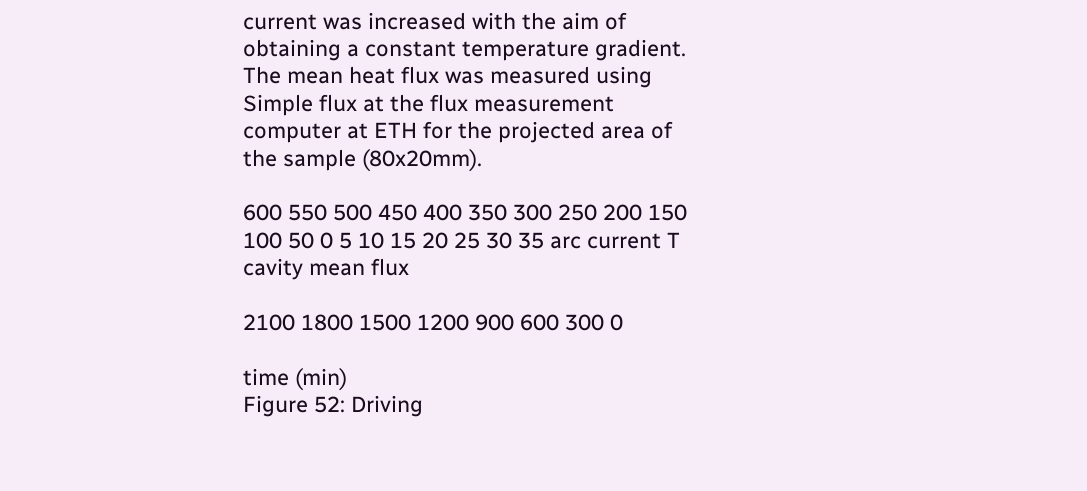current was increased with the aim of obtaining a constant temperature gradient. The mean heat flux was measured using Simple flux at the flux measurement computer at ETH for the projected area of the sample (80x20mm).

600 550 500 450 400 350 300 250 200 150 100 50 0 5 10 15 20 25 30 35 arc current T cavity mean flux

2100 1800 1500 1200 900 600 300 0

time (min)
Figure 52: Driving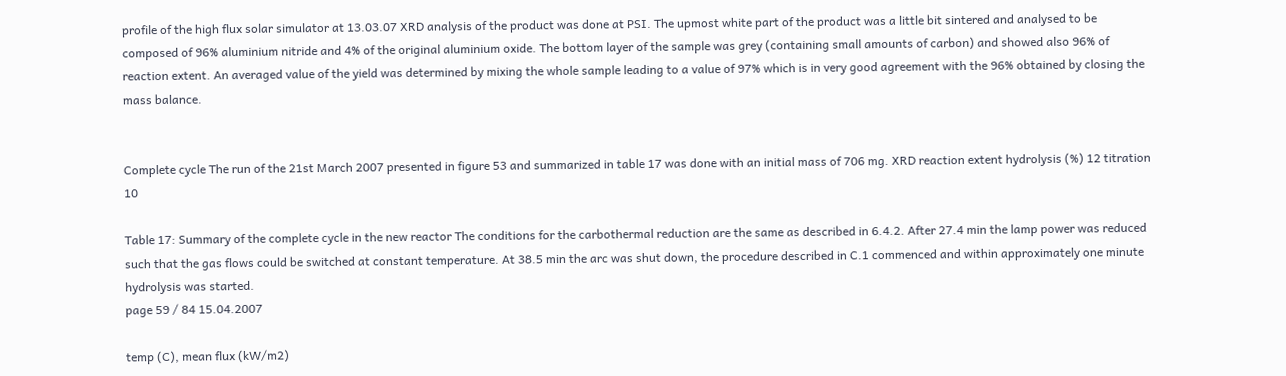profile of the high flux solar simulator at 13.03.07 XRD analysis of the product was done at PSI. The upmost white part of the product was a little bit sintered and analysed to be composed of 96% aluminium nitride and 4% of the original aluminium oxide. The bottom layer of the sample was grey (containing small amounts of carbon) and showed also 96% of reaction extent. An averaged value of the yield was determined by mixing the whole sample leading to a value of 97% which is in very good agreement with the 96% obtained by closing the mass balance.


Complete cycle The run of the 21st March 2007 presented in figure 53 and summarized in table 17 was done with an initial mass of 706 mg. XRD reaction extent hydrolysis (%) 12 titration 10

Table 17: Summary of the complete cycle in the new reactor The conditions for the carbothermal reduction are the same as described in 6.4.2. After 27.4 min the lamp power was reduced such that the gas flows could be switched at constant temperature. At 38.5 min the arc was shut down, the procedure described in C.1 commenced and within approximately one minute hydrolysis was started.
page 59 / 84 15.04.2007

temp (C), mean flux (kW/m2)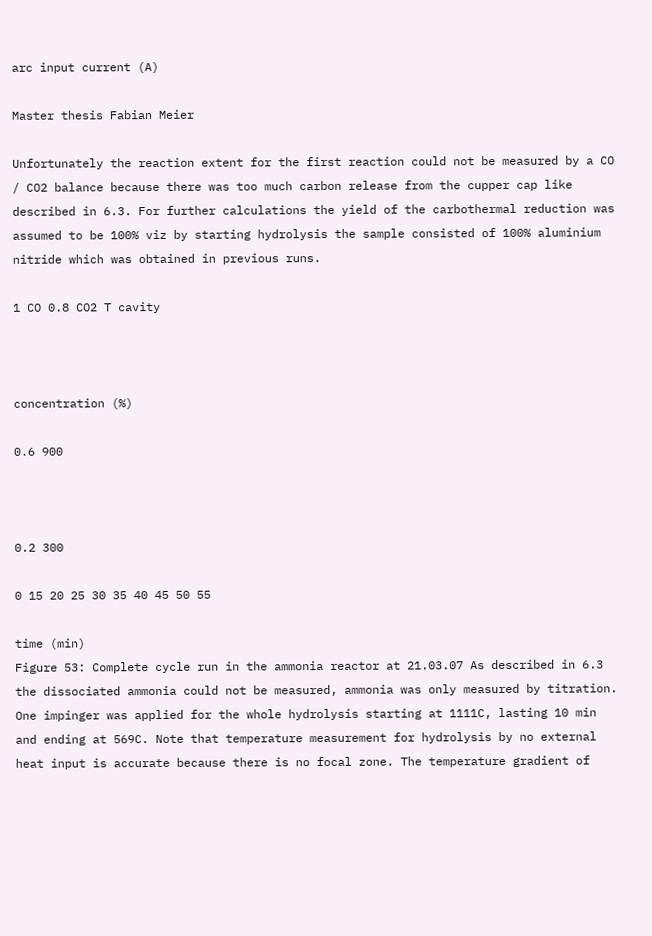arc input current (A)

Master thesis Fabian Meier

Unfortunately the reaction extent for the first reaction could not be measured by a CO / CO2 balance because there was too much carbon release from the cupper cap like described in 6.3. For further calculations the yield of the carbothermal reduction was assumed to be 100% viz by starting hydrolysis the sample consisted of 100% aluminium nitride which was obtained in previous runs.

1 CO 0.8 CO2 T cavity



concentration (%)

0.6 900



0.2 300

0 15 20 25 30 35 40 45 50 55

time (min)
Figure 53: Complete cycle run in the ammonia reactor at 21.03.07 As described in 6.3 the dissociated ammonia could not be measured, ammonia was only measured by titration. One impinger was applied for the whole hydrolysis starting at 1111C, lasting 10 min and ending at 569C. Note that temperature measurement for hydrolysis by no external heat input is accurate because there is no focal zone. The temperature gradient of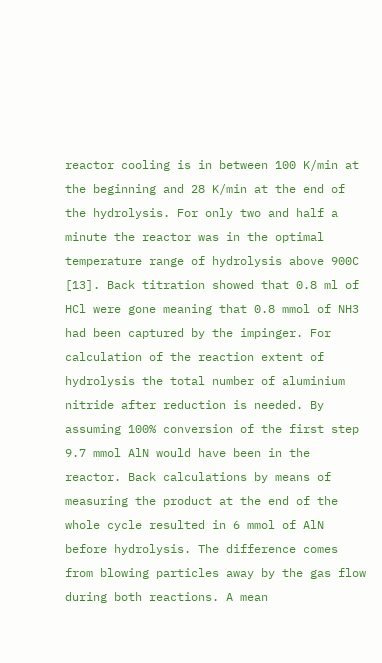reactor cooling is in between 100 K/min at the beginning and 28 K/min at the end of the hydrolysis. For only two and half a minute the reactor was in the optimal temperature range of hydrolysis above 900C [13]. Back titration showed that 0.8 ml of HCl were gone meaning that 0.8 mmol of NH3 had been captured by the impinger. For calculation of the reaction extent of hydrolysis the total number of aluminium nitride after reduction is needed. By assuming 100% conversion of the first step 9.7 mmol AlN would have been in the reactor. Back calculations by means of measuring the product at the end of the whole cycle resulted in 6 mmol of AlN before hydrolysis. The difference comes from blowing particles away by the gas flow during both reactions. A mean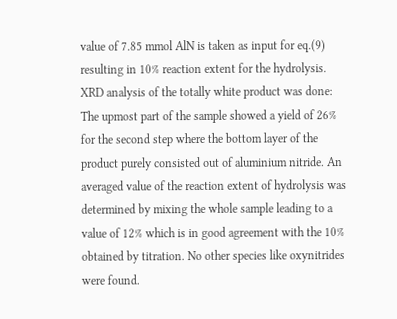value of 7.85 mmol AlN is taken as input for eq.(9) resulting in 10% reaction extent for the hydrolysis. XRD analysis of the totally white product was done: The upmost part of the sample showed a yield of 26% for the second step where the bottom layer of the product purely consisted out of aluminium nitride. An averaged value of the reaction extent of hydrolysis was determined by mixing the whole sample leading to a value of 12% which is in good agreement with the 10% obtained by titration. No other species like oxynitrides were found.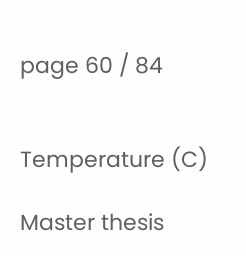page 60 / 84


Temperature (C)

Master thesis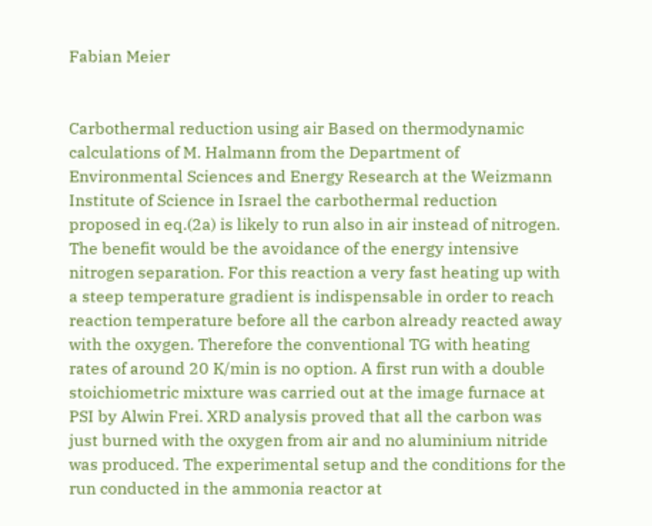Fabian Meier


Carbothermal reduction using air Based on thermodynamic calculations of M. Halmann from the Department of Environmental Sciences and Energy Research at the Weizmann Institute of Science in Israel the carbothermal reduction proposed in eq.(2a) is likely to run also in air instead of nitrogen. The benefit would be the avoidance of the energy intensive nitrogen separation. For this reaction a very fast heating up with a steep temperature gradient is indispensable in order to reach reaction temperature before all the carbon already reacted away with the oxygen. Therefore the conventional TG with heating rates of around 20 K/min is no option. A first run with a double stoichiometric mixture was carried out at the image furnace at PSI by Alwin Frei. XRD analysis proved that all the carbon was just burned with the oxygen from air and no aluminium nitride was produced. The experimental setup and the conditions for the run conducted in the ammonia reactor at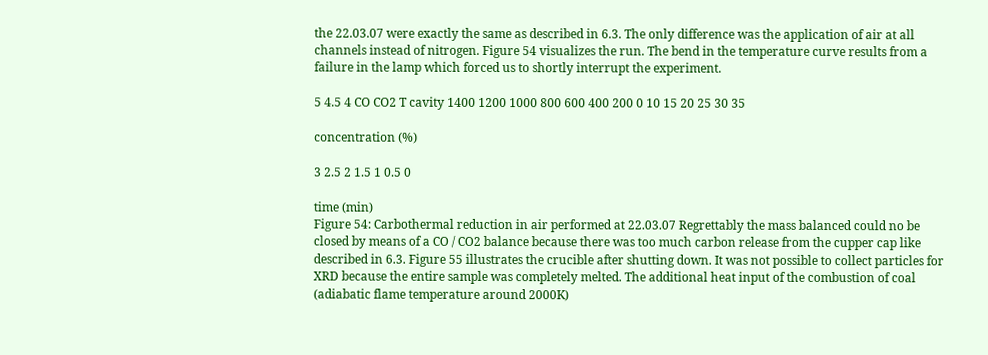the 22.03.07 were exactly the same as described in 6.3. The only difference was the application of air at all channels instead of nitrogen. Figure 54 visualizes the run. The bend in the temperature curve results from a failure in the lamp which forced us to shortly interrupt the experiment.

5 4.5 4 CO CO2 T cavity 1400 1200 1000 800 600 400 200 0 10 15 20 25 30 35

concentration (%)

3 2.5 2 1.5 1 0.5 0

time (min)
Figure 54: Carbothermal reduction in air performed at 22.03.07 Regrettably the mass balanced could no be closed by means of a CO / CO2 balance because there was too much carbon release from the cupper cap like described in 6.3. Figure 55 illustrates the crucible after shutting down. It was not possible to collect particles for XRD because the entire sample was completely melted. The additional heat input of the combustion of coal (adiabatic flame temperature around 2000K)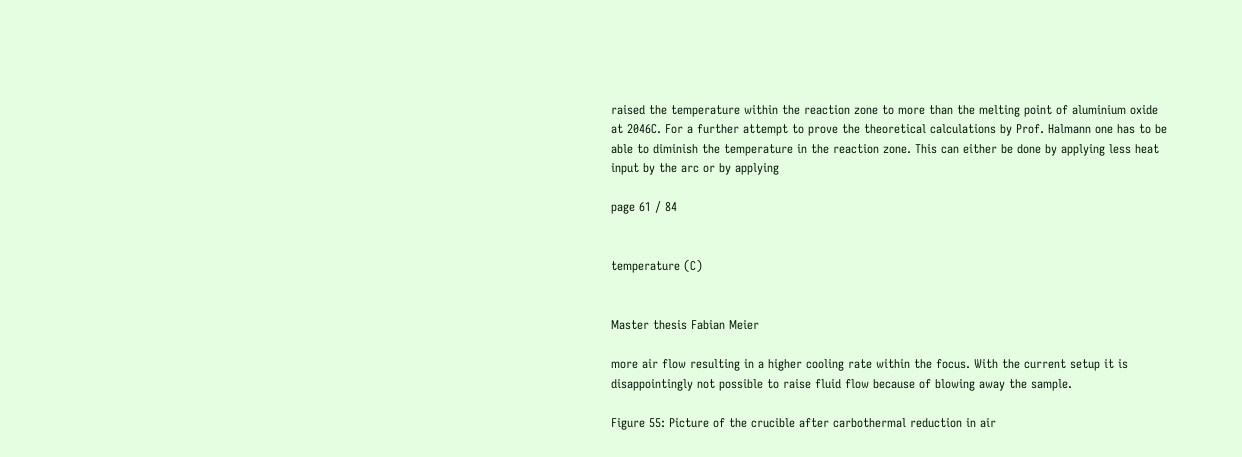raised the temperature within the reaction zone to more than the melting point of aluminium oxide at 2046C. For a further attempt to prove the theoretical calculations by Prof. Halmann one has to be able to diminish the temperature in the reaction zone. This can either be done by applying less heat input by the arc or by applying

page 61 / 84


temperature (C)


Master thesis Fabian Meier

more air flow resulting in a higher cooling rate within the focus. With the current setup it is disappointingly not possible to raise fluid flow because of blowing away the sample.

Figure 55: Picture of the crucible after carbothermal reduction in air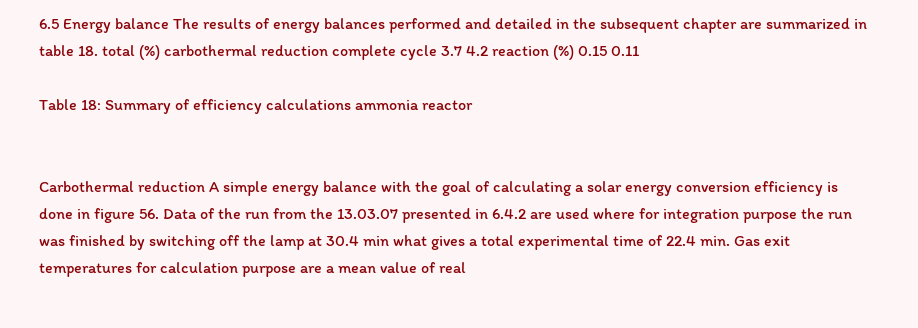6.5 Energy balance The results of energy balances performed and detailed in the subsequent chapter are summarized in table 18. total (%) carbothermal reduction complete cycle 3.7 4.2 reaction (%) 0.15 0.11

Table 18: Summary of efficiency calculations ammonia reactor


Carbothermal reduction A simple energy balance with the goal of calculating a solar energy conversion efficiency is done in figure 56. Data of the run from the 13.03.07 presented in 6.4.2 are used where for integration purpose the run was finished by switching off the lamp at 30.4 min what gives a total experimental time of 22.4 min. Gas exit temperatures for calculation purpose are a mean value of real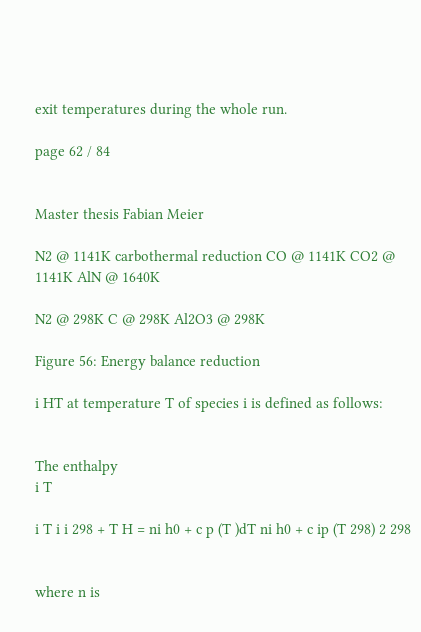exit temperatures during the whole run.

page 62 / 84


Master thesis Fabian Meier

N2 @ 1141K carbothermal reduction CO @ 1141K CO2 @ 1141K AlN @ 1640K

N2 @ 298K C @ 298K Al2O3 @ 298K

Figure 56: Energy balance reduction

i HT at temperature T of species i is defined as follows:


The enthalpy
i T

i T i i 298 + T H = ni h0 + c p (T )dT ni h0 + c ip (T 298) 2 298


where n is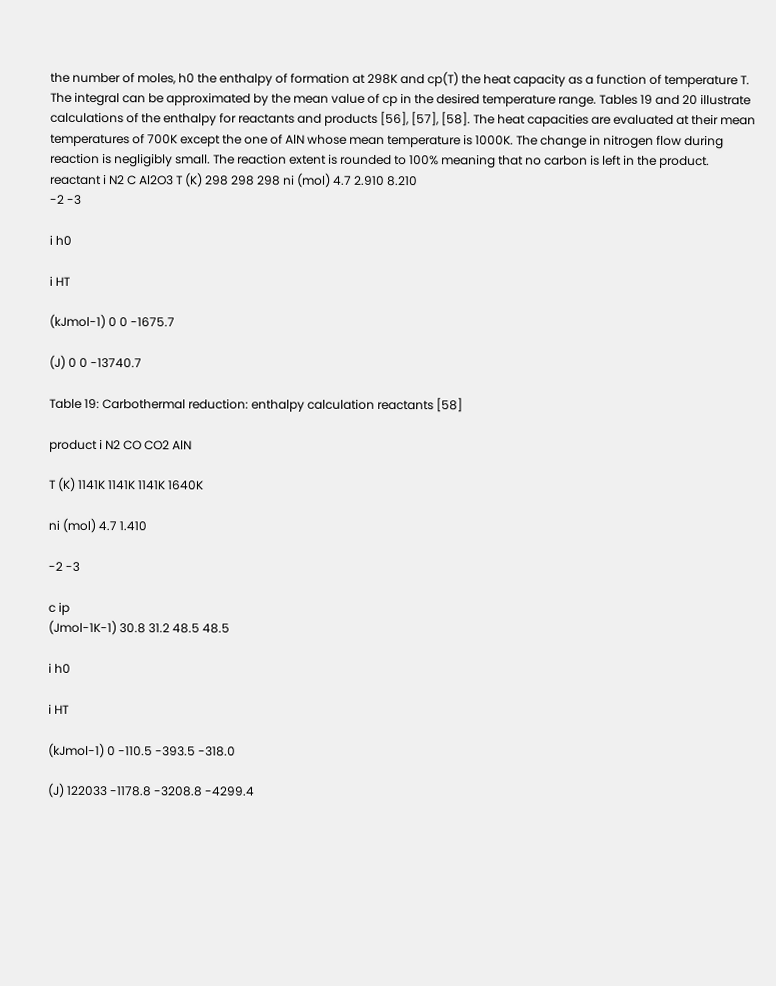the number of moles, h0 the enthalpy of formation at 298K and cp(T) the heat capacity as a function of temperature T. The integral can be approximated by the mean value of cp in the desired temperature range. Tables 19 and 20 illustrate calculations of the enthalpy for reactants and products [56], [57], [58]. The heat capacities are evaluated at their mean temperatures of 700K except the one of AlN whose mean temperature is 1000K. The change in nitrogen flow during reaction is negligibly small. The reaction extent is rounded to 100% meaning that no carbon is left in the product. reactant i N2 C Al2O3 T (K) 298 298 298 ni (mol) 4.7 2.910 8.210
-2 -3

i h0

i HT

(kJmol-1) 0 0 -1675.7

(J) 0 0 -13740.7

Table 19: Carbothermal reduction: enthalpy calculation reactants [58]

product i N2 CO CO2 AlN

T (K) 1141K 1141K 1141K 1640K

ni (mol) 4.7 1.410

-2 -3

c ip
(Jmol-1K-1) 30.8 31.2 48.5 48.5

i h0

i HT

(kJmol-1) 0 -110.5 -393.5 -318.0

(J) 122033 -1178.8 -3208.8 -4299.4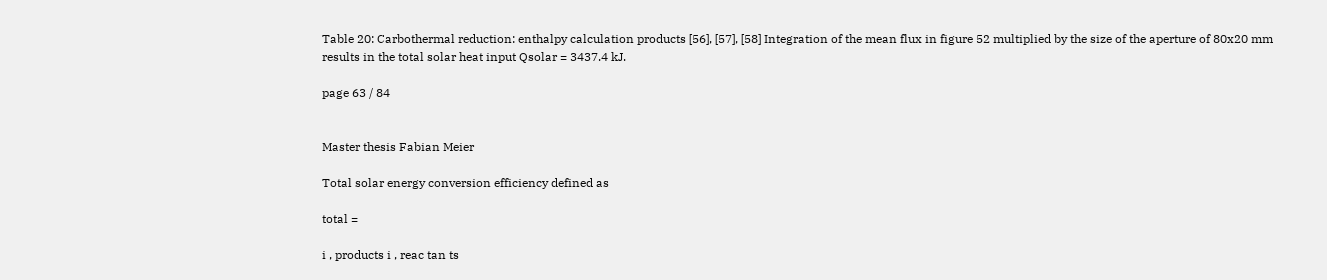Table 20: Carbothermal reduction: enthalpy calculation products [56], [57], [58] Integration of the mean flux in figure 52 multiplied by the size of the aperture of 80x20 mm results in the total solar heat input Qsolar = 3437.4 kJ.

page 63 / 84


Master thesis Fabian Meier

Total solar energy conversion efficiency defined as

total =

i , products i , reac tan ts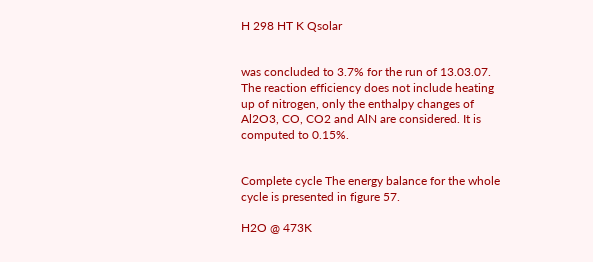H 298 HT K Qsolar


was concluded to 3.7% for the run of 13.03.07. The reaction efficiency does not include heating up of nitrogen, only the enthalpy changes of Al2O3, CO, CO2 and AlN are considered. It is computed to 0.15%.


Complete cycle The energy balance for the whole cycle is presented in figure 57.

H2O @ 473K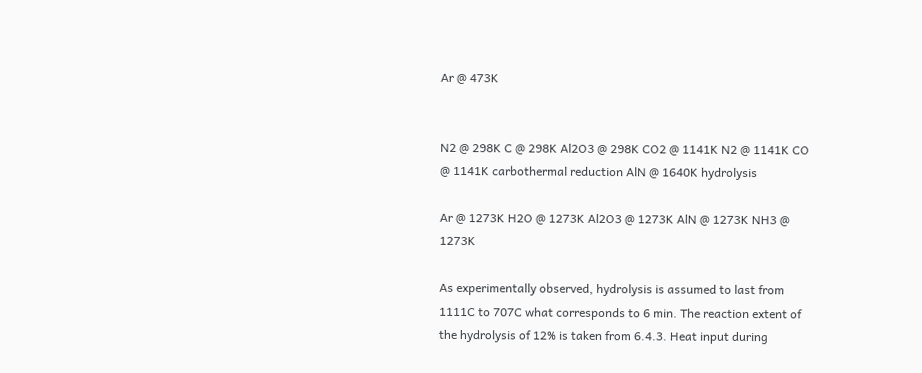Ar @ 473K


N2 @ 298K C @ 298K Al2O3 @ 298K CO2 @ 1141K N2 @ 1141K CO @ 1141K carbothermal reduction AlN @ 1640K hydrolysis

Ar @ 1273K H2O @ 1273K Al2O3 @ 1273K AlN @ 1273K NH3 @ 1273K

As experimentally observed, hydrolysis is assumed to last from 1111C to 707C what corresponds to 6 min. The reaction extent of the hydrolysis of 12% is taken from 6.4.3. Heat input during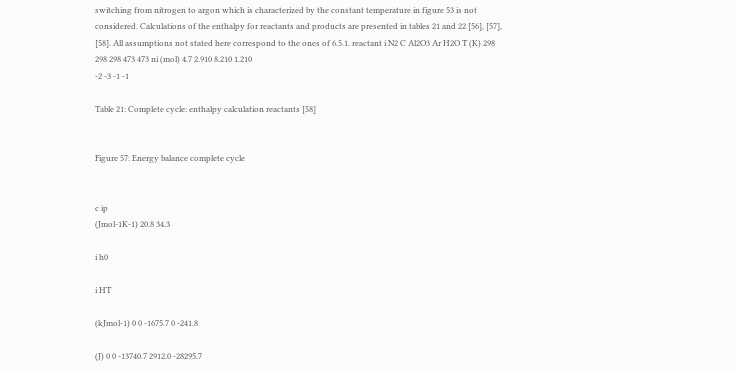switching from nitrogen to argon which is characterized by the constant temperature in figure 53 is not considered. Calculations of the enthalpy for reactants and products are presented in tables 21 and 22 [56], [57], [58]. All assumptions not stated here correspond to the ones of 6.5.1. reactant i N2 C Al2O3 Ar H2O T (K) 298 298 298 473 473 ni (mol) 4.7 2.910 8.210 1.210
-2 -3 -1 -1

Table 21: Complete cycle: enthalpy calculation reactants [58]


Figure 57: Energy balance complete cycle


c ip
(Jmol-1K-1) 20.8 34.3

i h0

i HT

(kJmol-1) 0 0 -1675.7 0 -241.8

(J) 0 0 -13740.7 2912.0 -28295.7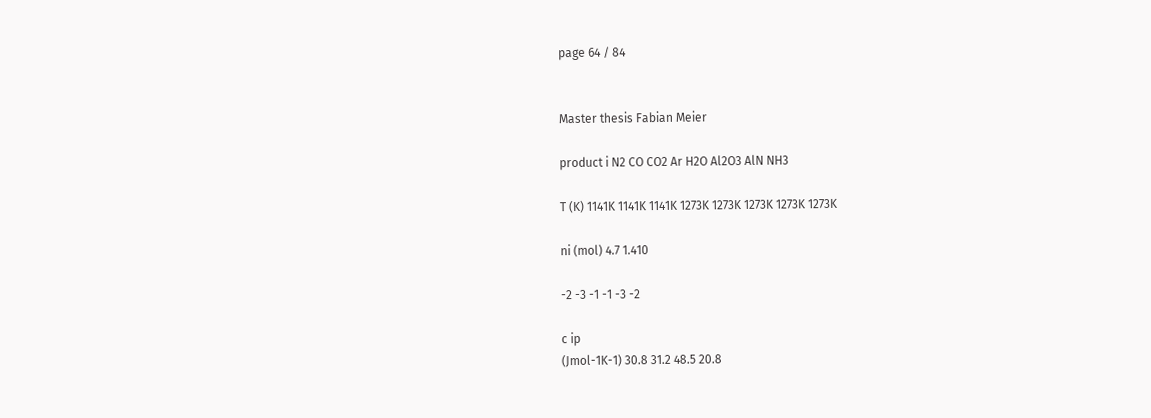page 64 / 84


Master thesis Fabian Meier

product i N2 CO CO2 Ar H2O Al2O3 AlN NH3

T (K) 1141K 1141K 1141K 1273K 1273K 1273K 1273K 1273K

ni (mol) 4.7 1.410

-2 -3 -1 -1 -3 -2

c ip
(Jmol-1K-1) 30.8 31.2 48.5 20.8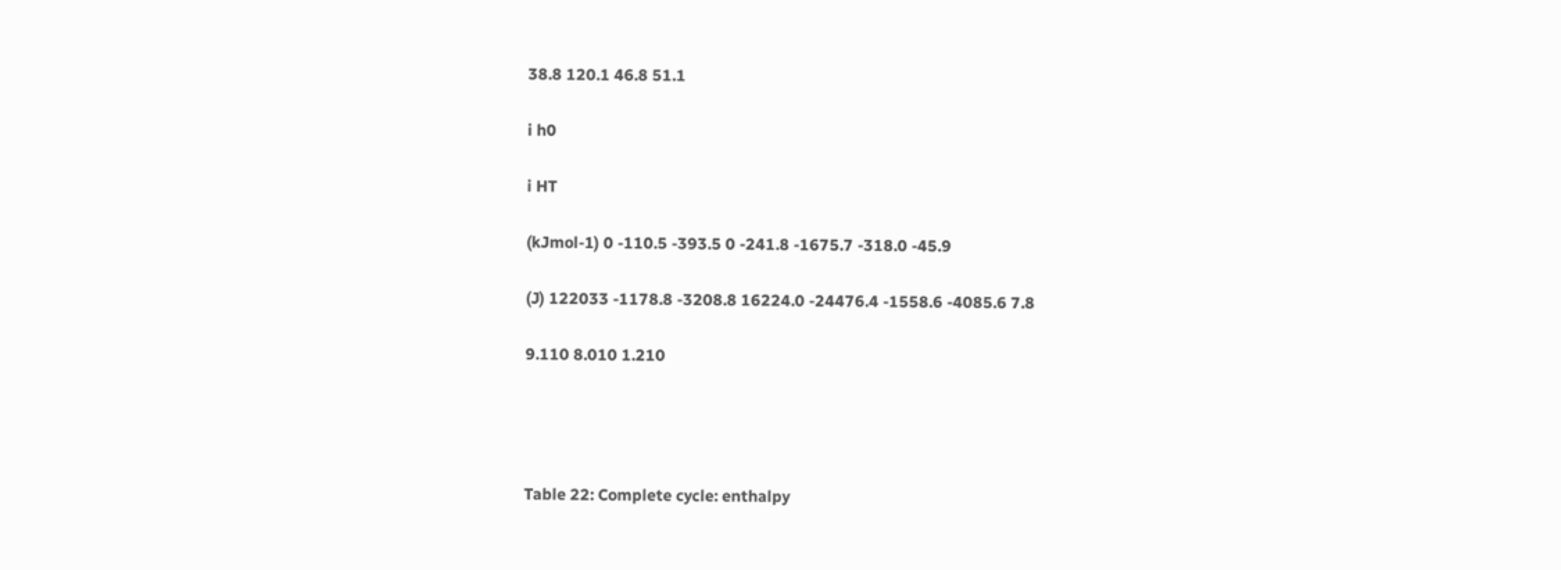38.8 120.1 46.8 51.1

i h0

i HT

(kJmol-1) 0 -110.5 -393.5 0 -241.8 -1675.7 -318.0 -45.9

(J) 122033 -1178.8 -3208.8 16224.0 -24476.4 -1558.6 -4085.6 7.8

9.110 8.010 1.210




Table 22: Complete cycle: enthalpy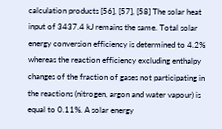calculation products [56], [57], [58] The solar heat input of 3437.4 kJ remains the same. Total solar energy conversion efficiency is determined to 4.2% whereas the reaction efficiency excluding enthalpy changes of the fraction of gases not participating in the reactions (nitrogen, argon and water vapour) is equal to 0.11%. A solar energy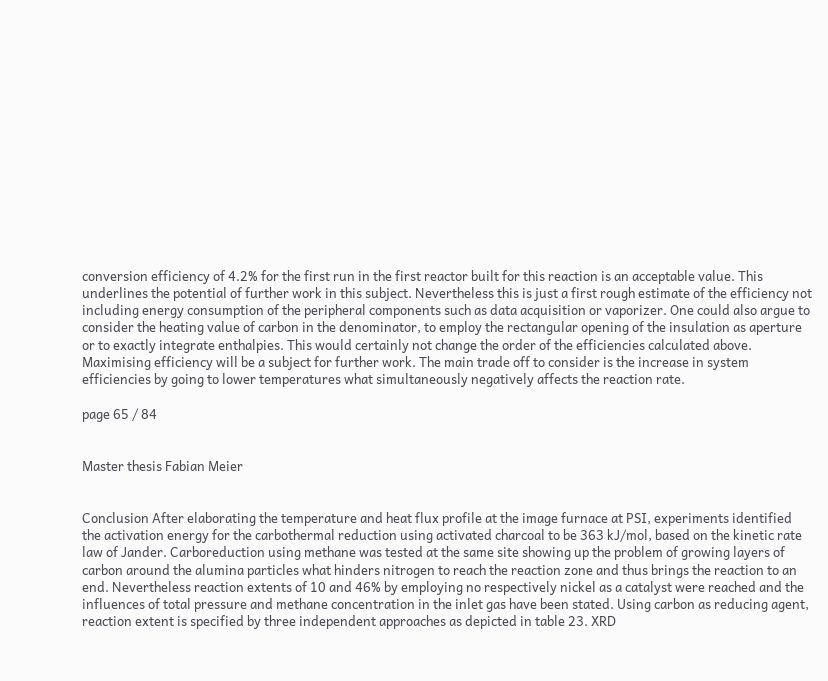conversion efficiency of 4.2% for the first run in the first reactor built for this reaction is an acceptable value. This underlines the potential of further work in this subject. Nevertheless this is just a first rough estimate of the efficiency not including energy consumption of the peripheral components such as data acquisition or vaporizer. One could also argue to consider the heating value of carbon in the denominator, to employ the rectangular opening of the insulation as aperture or to exactly integrate enthalpies. This would certainly not change the order of the efficiencies calculated above. Maximising efficiency will be a subject for further work. The main trade off to consider is the increase in system efficiencies by going to lower temperatures what simultaneously negatively affects the reaction rate.

page 65 / 84


Master thesis Fabian Meier


Conclusion After elaborating the temperature and heat flux profile at the image furnace at PSI, experiments identified the activation energy for the carbothermal reduction using activated charcoal to be 363 kJ/mol, based on the kinetic rate law of Jander. Carboreduction using methane was tested at the same site showing up the problem of growing layers of carbon around the alumina particles what hinders nitrogen to reach the reaction zone and thus brings the reaction to an end. Nevertheless reaction extents of 10 and 46% by employing no respectively nickel as a catalyst were reached and the influences of total pressure and methane concentration in the inlet gas have been stated. Using carbon as reducing agent, reaction extent is specified by three independent approaches as depicted in table 23. XRD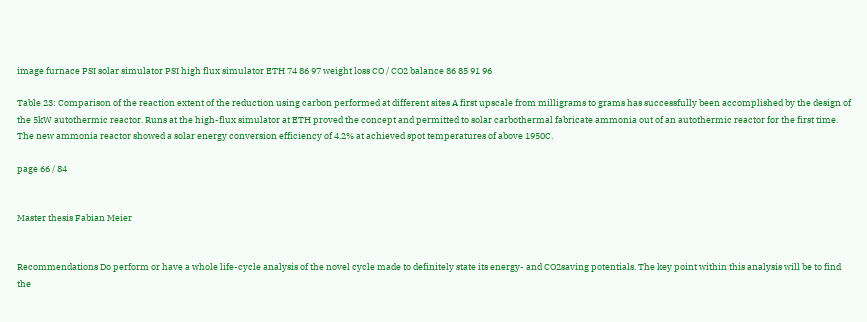image furnace PSI solar simulator PSI high flux simulator ETH 74 86 97 weight loss CO / CO2 balance 86 85 91 96

Table 23: Comparison of the reaction extent of the reduction using carbon performed at different sites A first upscale from milligrams to grams has successfully been accomplished by the design of the 5kW autothermic reactor. Runs at the high-flux simulator at ETH proved the concept and permitted to solar carbothermal fabricate ammonia out of an autothermic reactor for the first time. The new ammonia reactor showed a solar energy conversion efficiency of 4.2% at achieved spot temperatures of above 1950C.

page 66 / 84


Master thesis Fabian Meier


Recommendations Do perform or have a whole life-cycle analysis of the novel cycle made to definitely state its energy- and CO2saving potentials. The key point within this analysis will be to find the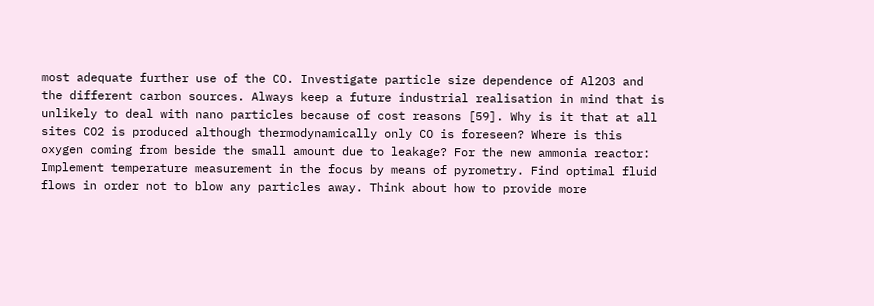most adequate further use of the CO. Investigate particle size dependence of Al2O3 and the different carbon sources. Always keep a future industrial realisation in mind that is unlikely to deal with nano particles because of cost reasons [59]. Why is it that at all sites CO2 is produced although thermodynamically only CO is foreseen? Where is this oxygen coming from beside the small amount due to leakage? For the new ammonia reactor: Implement temperature measurement in the focus by means of pyrometry. Find optimal fluid flows in order not to blow any particles away. Think about how to provide more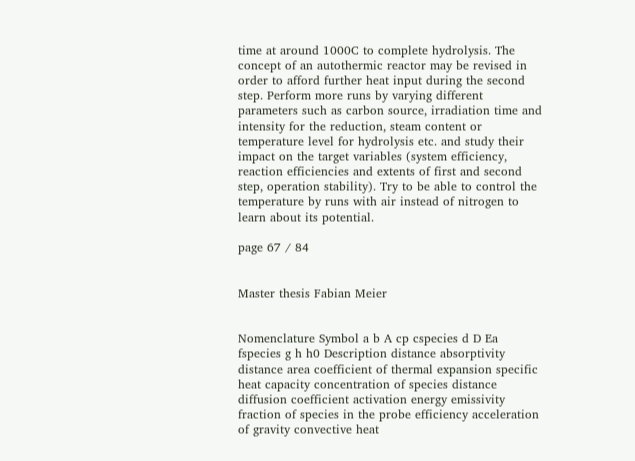time at around 1000C to complete hydrolysis. The concept of an autothermic reactor may be revised in order to afford further heat input during the second step. Perform more runs by varying different parameters such as carbon source, irradiation time and intensity for the reduction, steam content or temperature level for hydrolysis etc. and study their impact on the target variables (system efficiency, reaction efficiencies and extents of first and second step, operation stability). Try to be able to control the temperature by runs with air instead of nitrogen to learn about its potential.

page 67 / 84


Master thesis Fabian Meier


Nomenclature Symbol a b A cp cspecies d D Ea fspecies g h h0 Description distance absorptivity distance area coefficient of thermal expansion specific heat capacity concentration of species distance diffusion coefficient activation energy emissivity fraction of species in the probe efficiency acceleration of gravity convective heat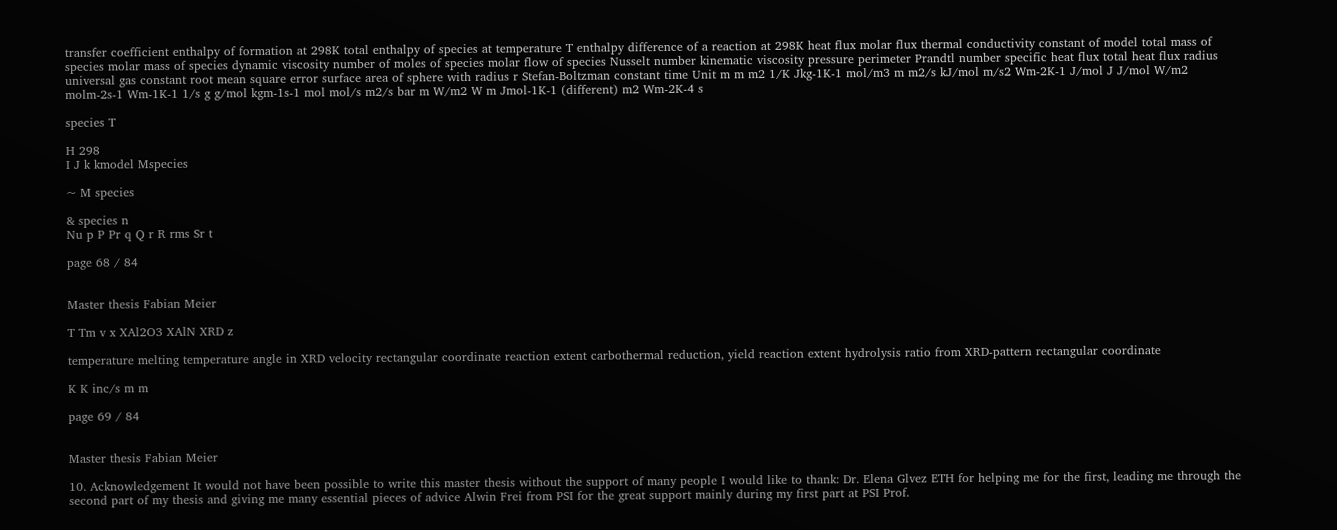transfer coefficient enthalpy of formation at 298K total enthalpy of species at temperature T enthalpy difference of a reaction at 298K heat flux molar flux thermal conductivity constant of model total mass of species molar mass of species dynamic viscosity number of moles of species molar flow of species Nusselt number kinematic viscosity pressure perimeter Prandtl number specific heat flux total heat flux radius universal gas constant root mean square error surface area of sphere with radius r Stefan-Boltzman constant time Unit m m m2 1/K Jkg-1K-1 mol/m3 m m2/s kJ/mol m/s2 Wm-2K-1 J/mol J J/mol W/m2 molm-2s-1 Wm-1K-1 1/s g g/mol kgm-1s-1 mol mol/s m2/s bar m W/m2 W m Jmol-1K-1 (different) m2 Wm-2K-4 s

species T

H 298
I J k kmodel Mspecies

~ M species

& species n
Nu p P Pr q Q r R rms Sr t

page 68 / 84


Master thesis Fabian Meier

T Tm v x XAl2O3 XAlN XRD z

temperature melting temperature angle in XRD velocity rectangular coordinate reaction extent carbothermal reduction, yield reaction extent hydrolysis ratio from XRD-pattern rectangular coordinate

K K inc/s m m

page 69 / 84


Master thesis Fabian Meier

10. Acknowledgement It would not have been possible to write this master thesis without the support of many people I would like to thank: Dr. Elena Glvez ETH for helping me for the first, leading me through the second part of my thesis and giving me many essential pieces of advice Alwin Frei from PSI for the great support mainly during my first part at PSI Prof.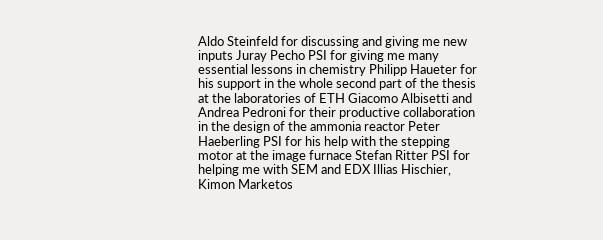Aldo Steinfeld for discussing and giving me new inputs Juray Pecho PSI for giving me many essential lessons in chemistry Philipp Haueter for his support in the whole second part of the thesis at the laboratories of ETH Giacomo Albisetti and Andrea Pedroni for their productive collaboration in the design of the ammonia reactor Peter Haeberling PSI for his help with the stepping motor at the image furnace Stefan Ritter PSI for helping me with SEM and EDX Illias Hischier, Kimon Marketos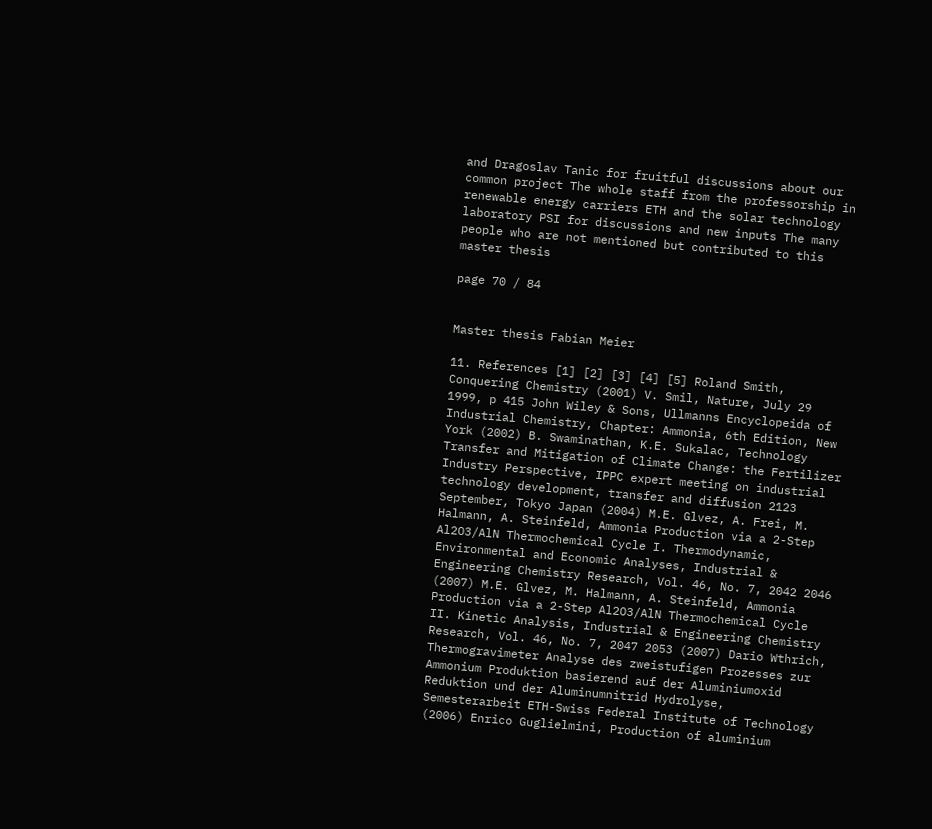and Dragoslav Tanic for fruitful discussions about our common project The whole staff from the professorship in renewable energy carriers ETH and the solar technology laboratory PSI for discussions and new inputs The many people who are not mentioned but contributed to this master thesis

page 70 / 84


Master thesis Fabian Meier

11. References [1] [2] [3] [4] [5] Roland Smith, Conquering Chemistry (2001) V. Smil, Nature, July 29 1999, p 415 John Wiley & Sons, Ullmanns Encyclopeida of Industrial Chemistry, Chapter: Ammonia, 6th Edition, New York (2002) B. Swaminathan, K.E. Sukalac, Technology Transfer and Mitigation of Climate Change: the Fertilizer Industry Perspective, IPPC expert meeting on industrial technology development, transfer and diffusion 2123 September, Tokyo Japan (2004) M.E. Glvez, A. Frei, M. Halmann, A. Steinfeld, Ammonia Production via a 2-Step Al2O3/AlN Thermochemical Cycle I. Thermodynamic, Environmental and Economic Analyses, Industrial & Engineering Chemistry Research, Vol. 46, No. 7, 2042 2046 (2007) M.E. Glvez, M. Halmann, A. Steinfeld, Ammonia Production via a 2-Step Al2O3/AlN Thermochemical Cycle II. Kinetic Analysis, Industrial & Engineering Chemistry Research, Vol. 46, No. 7, 2047 2053 (2007) Dario Wthrich, Thermogravimeter Analyse des zweistufigen Prozesses zur Ammonium Produktion basierend auf der Aluminiumoxid Reduktion und der Aluminumnitrid Hydrolyse, Semesterarbeit ETH-Swiss Federal Institute of Technology (2006) Enrico Guglielmini, Production of aluminium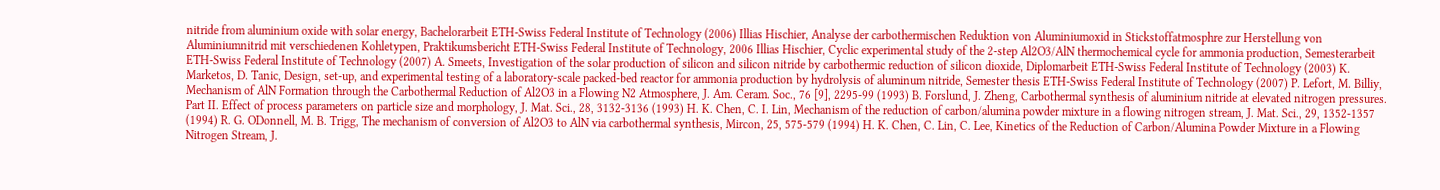nitride from aluminium oxide with solar energy, Bachelorarbeit ETH-Swiss Federal Institute of Technology (2006) Illias Hischier, Analyse der carbothermischen Reduktion von Aluminiumoxid in Stickstoffatmosphre zur Herstellung von Aluminiumnitrid mit verschiedenen Kohletypen, Praktikumsbericht ETH-Swiss Federal Institute of Technology, 2006 Illias Hischier, Cyclic experimental study of the 2-step Al2O3/AlN thermochemical cycle for ammonia production, Semesterarbeit ETH-Swiss Federal Institute of Technology (2007) A. Smeets, Investigation of the solar production of silicon and silicon nitride by carbothermic reduction of silicon dioxide, Diplomarbeit ETH-Swiss Federal Institute of Technology (2003) K. Marketos, D. Tanic, Design, set-up, and experimental testing of a laboratory-scale packed-bed reactor for ammonia production by hydrolysis of aluminum nitride, Semester thesis ETH-Swiss Federal Institute of Technology (2007) P. Lefort, M. Billiy, Mechanism of AlN Formation through the Carbothermal Reduction of Al2O3 in a Flowing N2 Atmosphere, J. Am. Ceram. Soc., 76 [9], 2295-99 (1993) B. Forslund, J. Zheng, Carbothermal synthesis of aluminium nitride at elevated nitrogen pressures. Part II. Effect of process parameters on particle size and morphology, J. Mat. Sci., 28, 3132-3136 (1993) H. K. Chen, C. I. Lin, Mechanism of the reduction of carbon/alumina powder mixture in a flowing nitrogen stream, J. Mat. Sci., 29, 1352-1357 (1994) R. G. ODonnell, M. B. Trigg, The mechanism of conversion of Al2O3 to AlN via carbothermal synthesis, Mircon, 25, 575-579 (1994) H. K. Chen, C. Lin, C. Lee, Kinetics of the Reduction of Carbon/Alumina Powder Mixture in a Flowing Nitrogen Stream, J.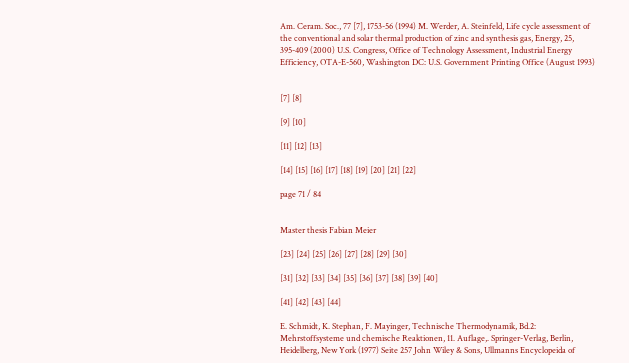Am. Ceram. Soc., 77 [7], 1753-56 (1994) M. Werder, A. Steinfeld, Life cycle assessment of the conventional and solar thermal production of zinc and synthesis gas, Energy, 25, 395-409 (2000) U.S. Congress, Office of Technology Assessment, Industrial Energy Efficiency, OTA-E-560, Washington DC: U.S. Government Printing Office (August 1993)


[7] [8]

[9] [10]

[11] [12] [13]

[14] [15] [16] [17] [18] [19] [20] [21] [22]

page 71 / 84


Master thesis Fabian Meier

[23] [24] [25] [26] [27] [28] [29] [30]

[31] [32] [33] [34] [35] [36] [37] [38] [39] [40]

[41] [42] [43] [44]

E. Schmidt, K. Stephan, F. Mayinger, Technische Thermodynamik, Bd.2: Mehrstoffsysteme und chemische Reaktionen, 11. Auflage,. Springer-Verlag, Berlin, Heidelberg, New York (1977) Seite 257 John Wiley & Sons, Ullmanns Encyclopeida of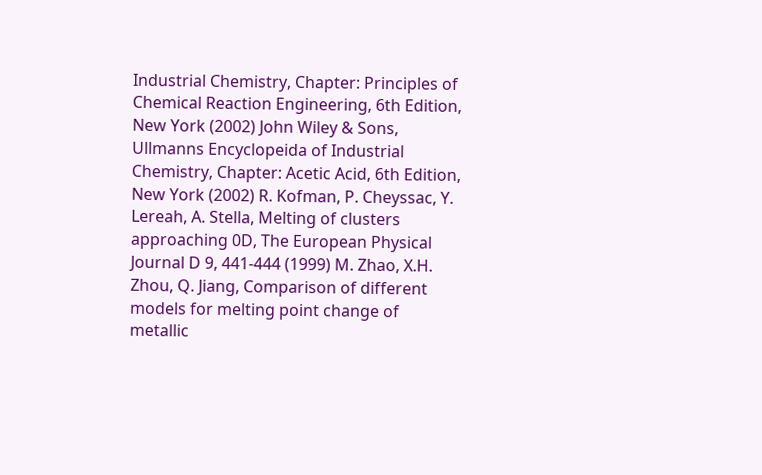Industrial Chemistry, Chapter: Principles of Chemical Reaction Engineering, 6th Edition, New York (2002) John Wiley & Sons, Ullmanns Encyclopeida of Industrial Chemistry, Chapter: Acetic Acid, 6th Edition, New York (2002) R. Kofman, P. Cheyssac, Y. Lereah, A. Stella, Melting of clusters approaching 0D, The European Physical Journal D 9, 441-444 (1999) M. Zhao, X.H. Zhou, Q. Jiang, Comparison of different models for melting point change of metallic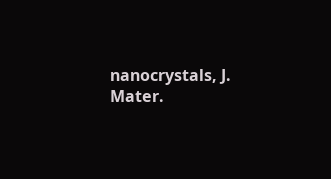nanocrystals, J. Mater.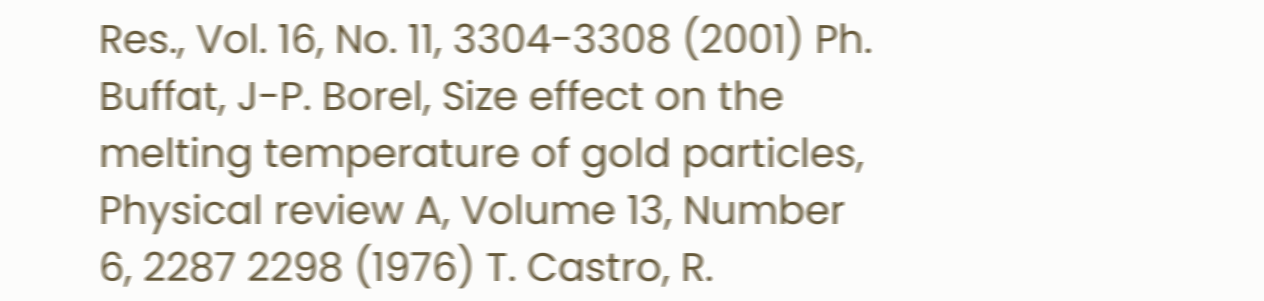Res., Vol. 16, No. 11, 3304-3308 (2001) Ph. Buffat, J-P. Borel, Size effect on the melting temperature of gold particles, Physical review A, Volume 13, Number 6, 2287 2298 (1976) T. Castro, R.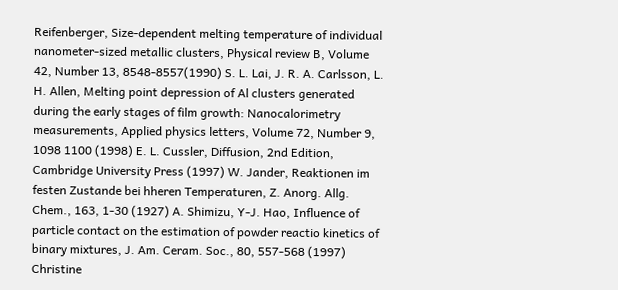Reifenberger, Size-dependent melting temperature of individual nanometer-sized metallic clusters, Physical review B, Volume 42, Number 13, 8548-8557(1990) S. L. Lai, J. R. A. Carlsson, L. H. Allen, Melting point depression of Al clusters generated during the early stages of film growth: Nanocalorimetry measurements, Applied physics letters, Volume 72, Number 9, 1098 1100 (1998) E. L. Cussler, Diffusion, 2nd Edition, Cambridge University Press (1997) W. Jander, Reaktionen im festen Zustande bei hheren Temperaturen, Z. Anorg. Allg. Chem., 163, 1-30 (1927) A. Shimizu, Y-J. Hao, Influence of particle contact on the estimation of powder reactio kinetics of binary mixtures, J. Am. Ceram. Soc., 80, 557-568 (1997) Christine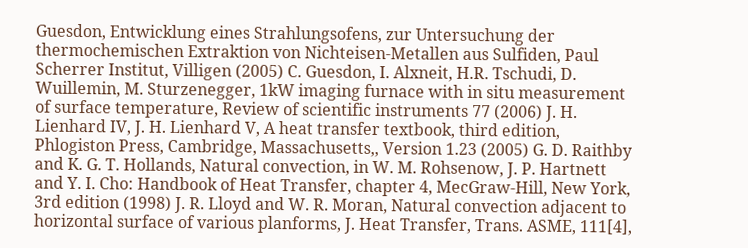Guesdon, Entwicklung eines Strahlungsofens, zur Untersuchung der thermochemischen Extraktion von Nichteisen-Metallen aus Sulfiden, Paul Scherrer Institut, Villigen (2005) C. Guesdon, I. Alxneit, H.R. Tschudi, D. Wuillemin, M. Sturzenegger, 1kW imaging furnace with in situ measurement of surface temperature, Review of scientific instruments 77 (2006) J. H. Lienhard IV, J. H. Lienhard V, A heat transfer textbook, third edition, Phlogiston Press, Cambridge, Massachusetts,, Version 1.23 (2005) G. D. Raithby and K. G. T. Hollands, Natural convection, in W. M. Rohsenow, J. P. Hartnett and Y. I. Cho: Handbook of Heat Transfer, chapter 4, MecGraw-Hill, New York, 3rd edition (1998) J. R. Lloyd and W. R. Moran, Natural convection adjacent to horizontal surface of various planforms, J. Heat Transfer, Trans. ASME, 111[4],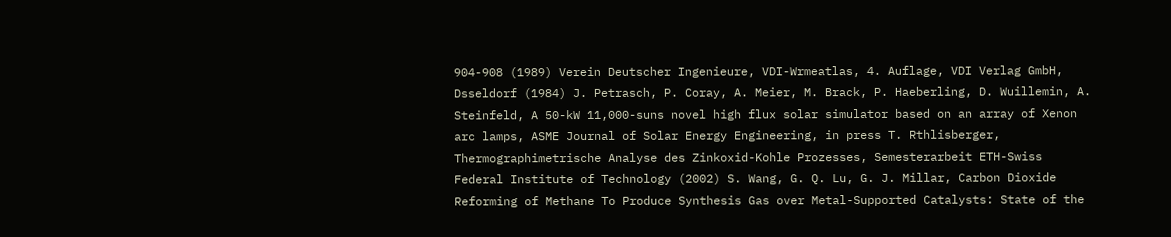904-908 (1989) Verein Deutscher Ingenieure, VDI-Wrmeatlas, 4. Auflage, VDI Verlag GmbH, Dsseldorf (1984) J. Petrasch, P. Coray, A. Meier, M. Brack, P. Haeberling, D. Wuillemin, A. Steinfeld, A 50-kW 11,000-suns novel high flux solar simulator based on an array of Xenon arc lamps, ASME Journal of Solar Energy Engineering, in press T. Rthlisberger, Thermographimetrische Analyse des Zinkoxid-Kohle Prozesses, Semesterarbeit ETH-Swiss Federal Institute of Technology (2002) S. Wang, G. Q. Lu, G. J. Millar, Carbon Dioxide Reforming of Methane To Produce Synthesis Gas over Metal-Supported Catalysts: State of the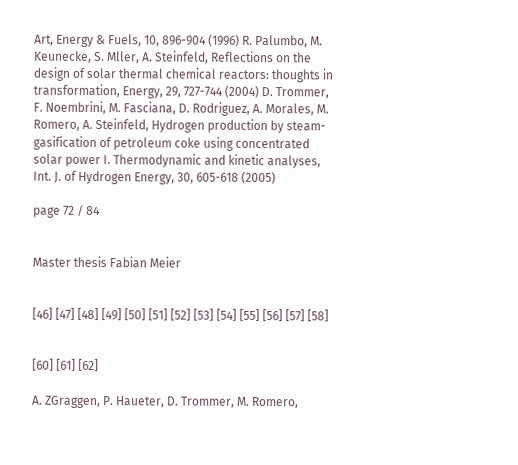Art, Energy & Fuels, 10, 896-904 (1996) R. Palumbo, M. Keunecke, S. Mller, A. Steinfeld, Reflections on the design of solar thermal chemical reactors: thoughts in transformation, Energy, 29, 727-744 (2004) D. Trommer, F. Noembrini, M. Fasciana, D. Rodriguez, A. Morales, M. Romero, A. Steinfeld, Hydrogen production by steam-gasification of petroleum coke using concentrated solar power I. Thermodynamic and kinetic analyses, Int. J. of Hydrogen Energy, 30, 605-618 (2005)

page 72 / 84


Master thesis Fabian Meier


[46] [47] [48] [49] [50] [51] [52] [53] [54] [55] [56] [57] [58]


[60] [61] [62]

A. ZGraggen, P. Haueter, D. Trommer, M. Romero,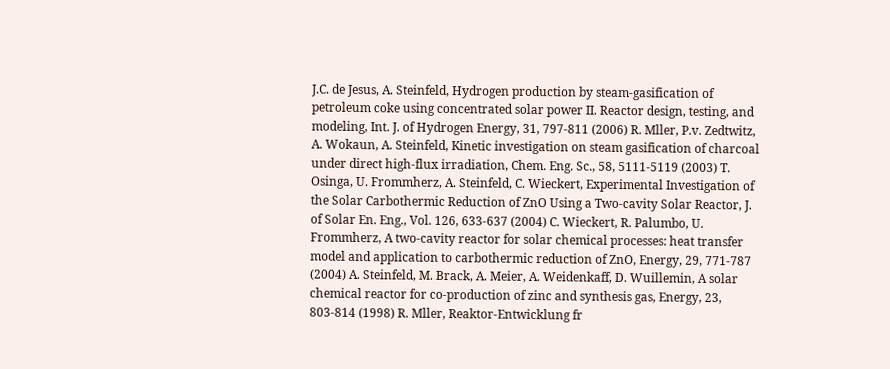J.C. de Jesus, A. Steinfeld, Hydrogen production by steam-gasification of petroleum coke using concentrated solar power II. Reactor design, testing, and modeling, Int. J. of Hydrogen Energy, 31, 797-811 (2006) R. Mller, P.v. Zedtwitz, A. Wokaun, A. Steinfeld, Kinetic investigation on steam gasification of charcoal under direct high-flux irradiation, Chem. Eng. Sc., 58, 5111-5119 (2003) T. Osinga, U. Frommherz, A. Steinfeld, C. Wieckert, Experimental Investigation of the Solar Carbothermic Reduction of ZnO Using a Two-cavity Solar Reactor, J. of Solar En. Eng., Vol. 126, 633-637 (2004) C. Wieckert, R. Palumbo, U. Frommherz, A two-cavity reactor for solar chemical processes: heat transfer model and application to carbothermic reduction of ZnO, Energy, 29, 771-787 (2004) A. Steinfeld, M. Brack, A. Meier, A. Weidenkaff, D. Wuillemin, A solar chemical reactor for co-production of zinc and synthesis gas, Energy, 23, 803-814 (1998) R. Mller, Reaktor-Entwicklung fr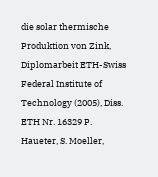die solar thermische Produktion von Zink, Diplomarbeit ETH-Swiss Federal Institute of Technology (2005), Diss. ETH Nr. 16329 P. Haueter, S. Moeller,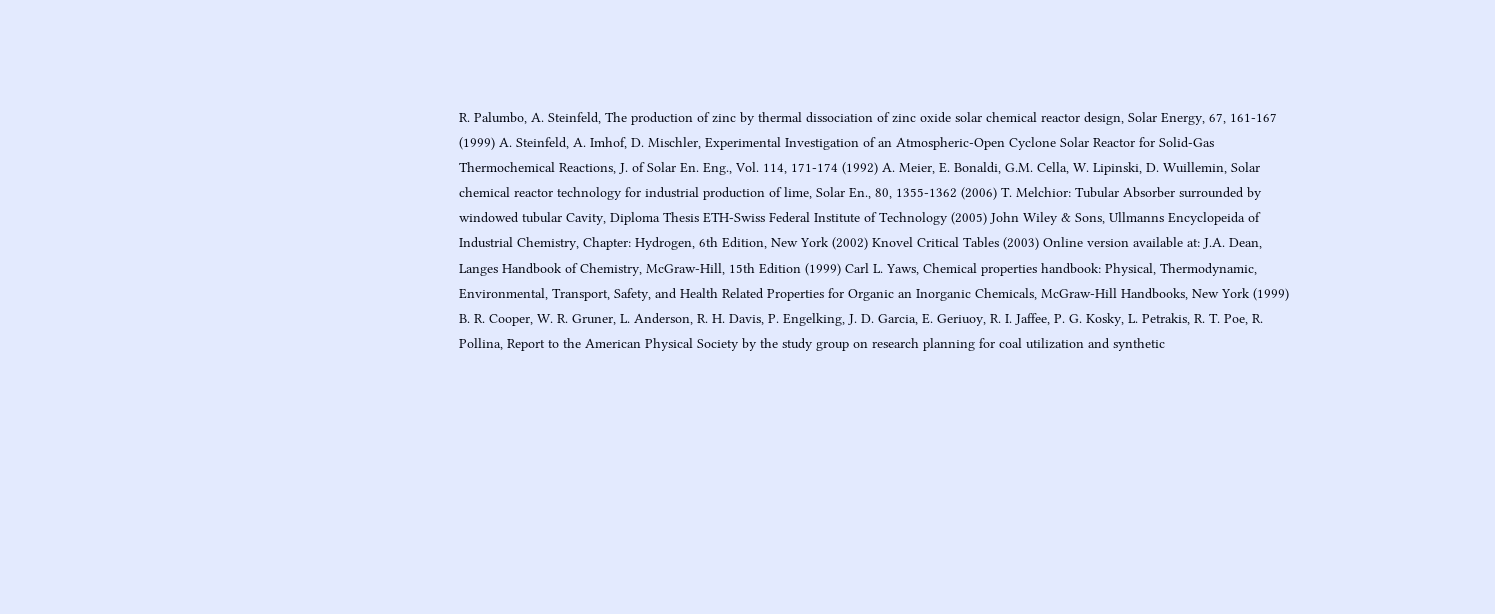R. Palumbo, A. Steinfeld, The production of zinc by thermal dissociation of zinc oxide solar chemical reactor design, Solar Energy, 67, 161-167 (1999) A. Steinfeld, A. Imhof, D. Mischler, Experimental Investigation of an Atmospheric-Open Cyclone Solar Reactor for Solid-Gas Thermochemical Reactions, J. of Solar En. Eng., Vol. 114, 171-174 (1992) A. Meier, E. Bonaldi, G.M. Cella, W. Lipinski, D. Wuillemin, Solar chemical reactor technology for industrial production of lime, Solar En., 80, 1355-1362 (2006) T. Melchior: Tubular Absorber surrounded by windowed tubular Cavity, Diploma Thesis ETH-Swiss Federal Institute of Technology (2005) John Wiley & Sons, Ullmanns Encyclopeida of Industrial Chemistry, Chapter: Hydrogen, 6th Edition, New York (2002) Knovel Critical Tables (2003) Online version available at: J.A. Dean, Langes Handbook of Chemistry, McGraw-Hill, 15th Edition (1999) Carl L. Yaws, Chemical properties handbook: Physical, Thermodynamic, Environmental, Transport, Safety, and Health Related Properties for Organic an Inorganic Chemicals, McGraw-Hill Handbooks, New York (1999) B. R. Cooper, W. R. Gruner, L. Anderson, R. H. Davis, P. Engelking, J. D. Garcia, E. Geriuoy, R. I. Jaffee, P. G. Kosky, L. Petrakis, R. T. Poe, R. Pollina, Report to the American Physical Society by the study group on research planning for coal utilization and synthetic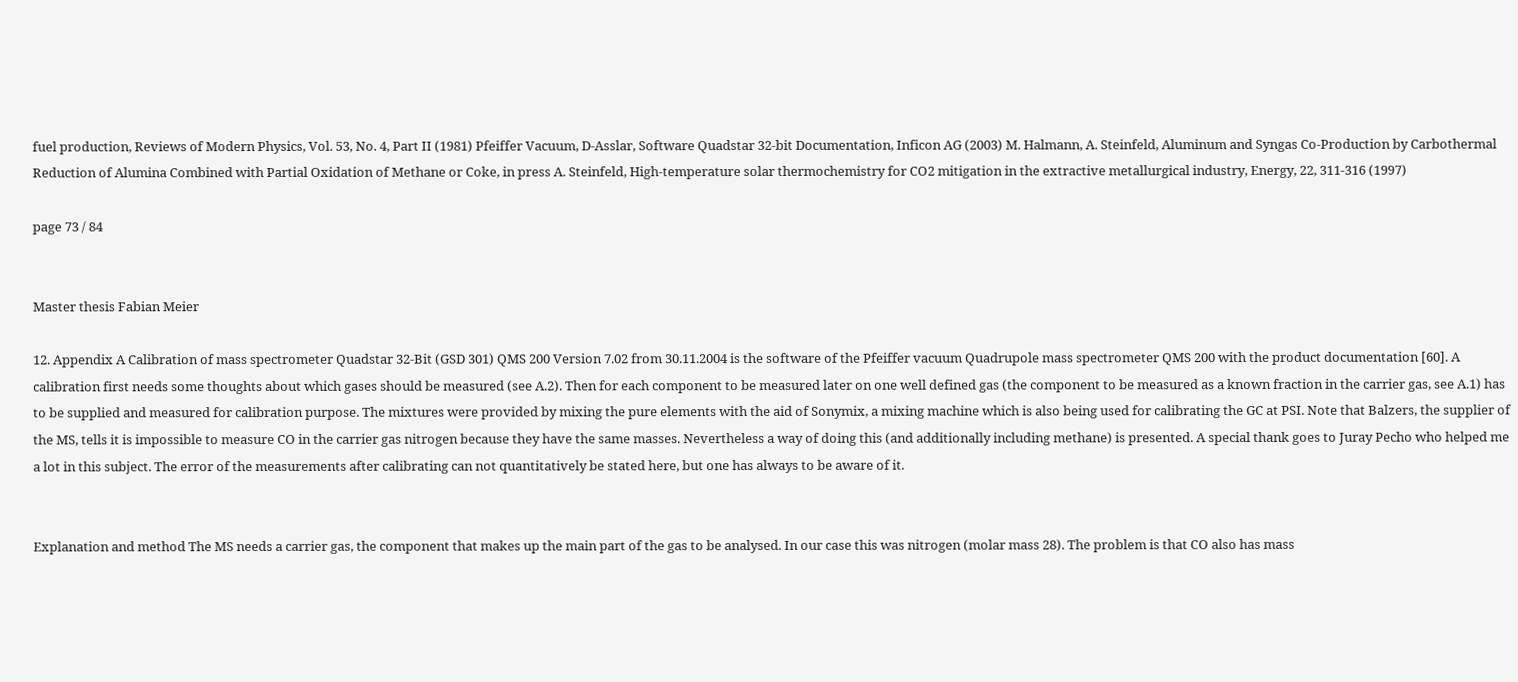fuel production, Reviews of Modern Physics, Vol. 53, No. 4, Part II (1981) Pfeiffer Vacuum, D-Asslar, Software Quadstar 32-bit Documentation, Inficon AG (2003) M. Halmann, A. Steinfeld, Aluminum and Syngas Co-Production by Carbothermal Reduction of Alumina Combined with Partial Oxidation of Methane or Coke, in press A. Steinfeld, High-temperature solar thermochemistry for CO2 mitigation in the extractive metallurgical industry, Energy, 22, 311-316 (1997)

page 73 / 84


Master thesis Fabian Meier

12. Appendix A Calibration of mass spectrometer Quadstar 32-Bit (GSD 301) QMS 200 Version 7.02 from 30.11.2004 is the software of the Pfeiffer vacuum Quadrupole mass spectrometer QMS 200 with the product documentation [60]. A calibration first needs some thoughts about which gases should be measured (see A.2). Then for each component to be measured later on one well defined gas (the component to be measured as a known fraction in the carrier gas, see A.1) has to be supplied and measured for calibration purpose. The mixtures were provided by mixing the pure elements with the aid of Sonymix, a mixing machine which is also being used for calibrating the GC at PSI. Note that Balzers, the supplier of the MS, tells it is impossible to measure CO in the carrier gas nitrogen because they have the same masses. Nevertheless a way of doing this (and additionally including methane) is presented. A special thank goes to Juray Pecho who helped me a lot in this subject. The error of the measurements after calibrating can not quantitatively be stated here, but one has always to be aware of it.


Explanation and method The MS needs a carrier gas, the component that makes up the main part of the gas to be analysed. In our case this was nitrogen (molar mass 28). The problem is that CO also has mass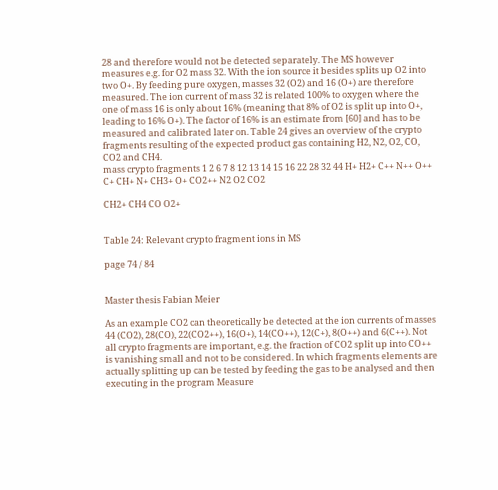28 and therefore would not be detected separately. The MS however measures e.g. for O2 mass 32. With the ion source it besides splits up O2 into two O+. By feeding pure oxygen, masses 32 (O2) and 16 (O+) are therefore measured. The ion current of mass 32 is related 100% to oxygen where the one of mass 16 is only about 16% (meaning that 8% of O2 is split up into O+, leading to 16% O+). The factor of 16% is an estimate from [60] and has to be measured and calibrated later on. Table 24 gives an overview of the crypto fragments resulting of the expected product gas containing H2, N2, O2, CO, CO2 and CH4.
mass crypto fragments 1 2 6 7 8 12 13 14 15 16 22 28 32 44 H+ H2+ C++ N++ O++ C+ CH+ N+ CH3+ O+ CO2++ N2 O2 CO2

CH2+ CH4 CO O2+


Table 24: Relevant crypto fragment ions in MS

page 74 / 84


Master thesis Fabian Meier

As an example CO2 can theoretically be detected at the ion currents of masses 44 (CO2), 28(CO), 22(CO2++), 16(O+), 14(CO++), 12(C+), 8(O++) and 6(C++). Not all crypto fragments are important, e.g. the fraction of CO2 split up into CO++ is vanishing small and not to be considered. In which fragments elements are actually splitting up can be tested by feeding the gas to be analysed and then executing in the program Measure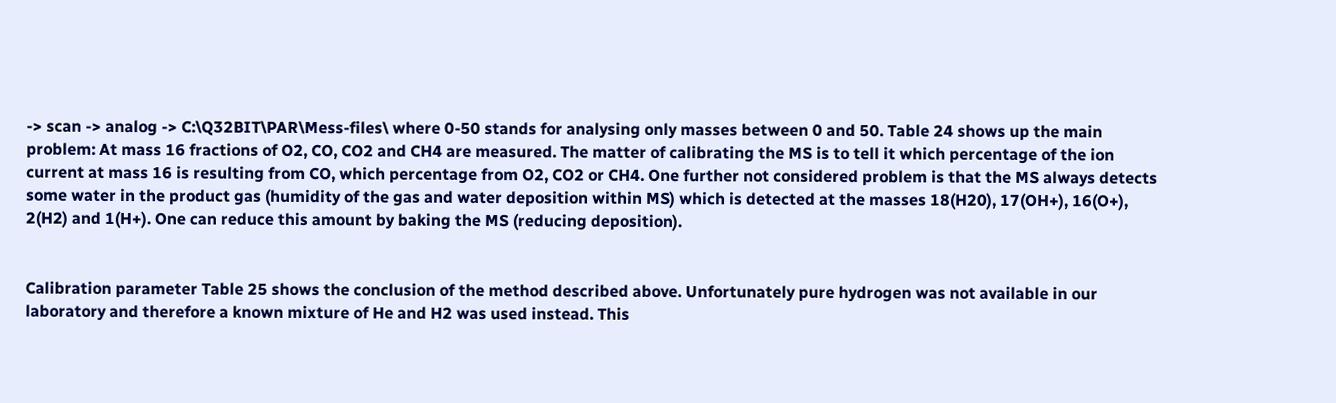-> scan -> analog -> C:\Q32BIT\PAR\Mess-files\ where 0-50 stands for analysing only masses between 0 and 50. Table 24 shows up the main problem: At mass 16 fractions of O2, CO, CO2 and CH4 are measured. The matter of calibrating the MS is to tell it which percentage of the ion current at mass 16 is resulting from CO, which percentage from O2, CO2 or CH4. One further not considered problem is that the MS always detects some water in the product gas (humidity of the gas and water deposition within MS) which is detected at the masses 18(H20), 17(OH+), 16(O+), 2(H2) and 1(H+). One can reduce this amount by baking the MS (reducing deposition).


Calibration parameter Table 25 shows the conclusion of the method described above. Unfortunately pure hydrogen was not available in our laboratory and therefore a known mixture of He and H2 was used instead. This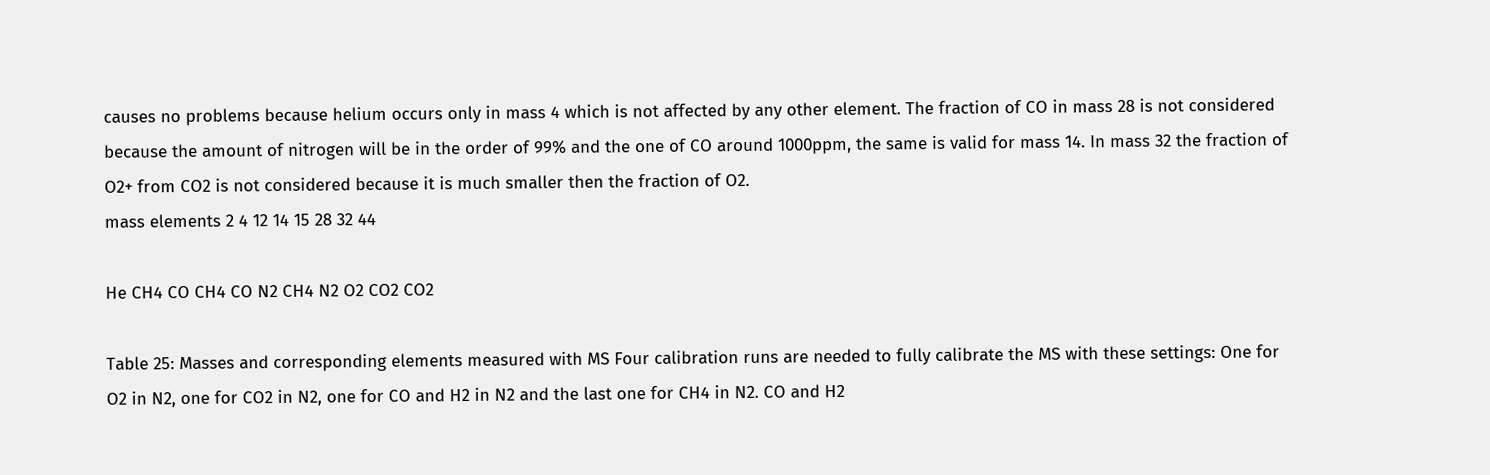causes no problems because helium occurs only in mass 4 which is not affected by any other element. The fraction of CO in mass 28 is not considered because the amount of nitrogen will be in the order of 99% and the one of CO around 1000ppm, the same is valid for mass 14. In mass 32 the fraction of O2+ from CO2 is not considered because it is much smaller then the fraction of O2.
mass elements 2 4 12 14 15 28 32 44

He CH4 CO CH4 CO N2 CH4 N2 O2 CO2 CO2

Table 25: Masses and corresponding elements measured with MS Four calibration runs are needed to fully calibrate the MS with these settings: One for O2 in N2, one for CO2 in N2, one for CO and H2 in N2 and the last one for CH4 in N2. CO and H2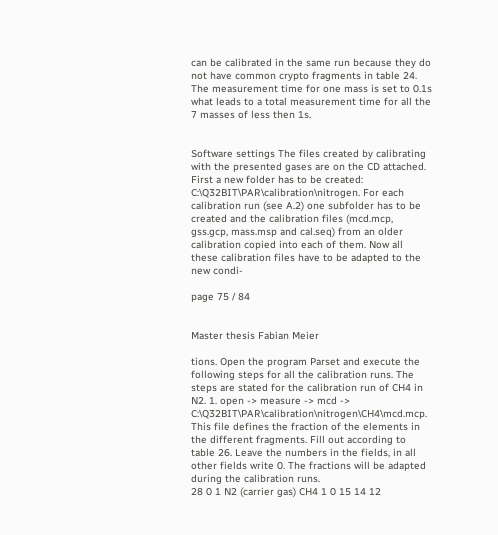can be calibrated in the same run because they do not have common crypto fragments in table 24. The measurement time for one mass is set to 0.1s what leads to a total measurement time for all the 7 masses of less then 1s.


Software settings The files created by calibrating with the presented gases are on the CD attached. First a new folder has to be created: C:\Q32BIT\PAR\calibration\nitrogen. For each calibration run (see A.2) one subfolder has to be created and the calibration files (mcd.mcp, gss.gcp, mass.msp and cal.seq) from an older calibration copied into each of them. Now all these calibration files have to be adapted to the new condi-

page 75 / 84


Master thesis Fabian Meier

tions. Open the program Parset and execute the following steps for all the calibration runs. The steps are stated for the calibration run of CH4 in N2. 1. open -> measure -> mcd -> C:\Q32BIT\PAR\calibration\nitrogen\CH4\mcd.mcp. This file defines the fraction of the elements in the different fragments. Fill out according to table 26. Leave the numbers in the fields, in all other fields write 0. The fractions will be adapted during the calibration runs.
28 0 1 N2 (carrier gas) CH4 1 0 15 14 12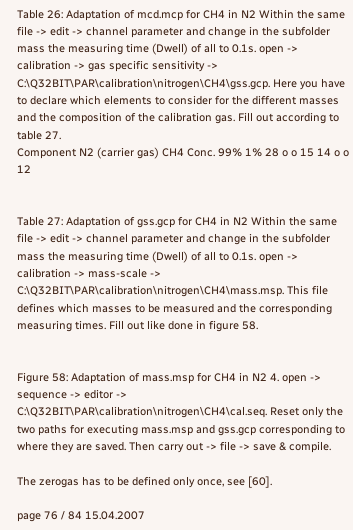Table 26: Adaptation of mcd.mcp for CH4 in N2 Within the same file -> edit -> channel parameter and change in the subfolder mass the measuring time (Dwell) of all to 0.1s. open -> calibration -> gas specific sensitivity -> C:\Q32BIT\PAR\calibration\nitrogen\CH4\gss.gcp. Here you have to declare which elements to consider for the different masses and the composition of the calibration gas. Fill out according to table 27.
Component N2 (carrier gas) CH4 Conc. 99% 1% 28 o o 15 14 o o 12


Table 27: Adaptation of gss.gcp for CH4 in N2 Within the same file -> edit -> channel parameter and change in the subfolder mass the measuring time (Dwell) of all to 0.1s. open -> calibration -> mass-scale -> C:\Q32BIT\PAR\calibration\nitrogen\CH4\mass.msp. This file defines which masses to be measured and the corresponding measuring times. Fill out like done in figure 58.


Figure 58: Adaptation of mass.msp for CH4 in N2 4. open -> sequence -> editor -> C:\Q32BIT\PAR\calibration\nitrogen\CH4\cal.seq. Reset only the two paths for executing mass.msp and gss.gcp corresponding to where they are saved. Then carry out -> file -> save & compile.

The zerogas has to be defined only once, see [60].

page 76 / 84 15.04.2007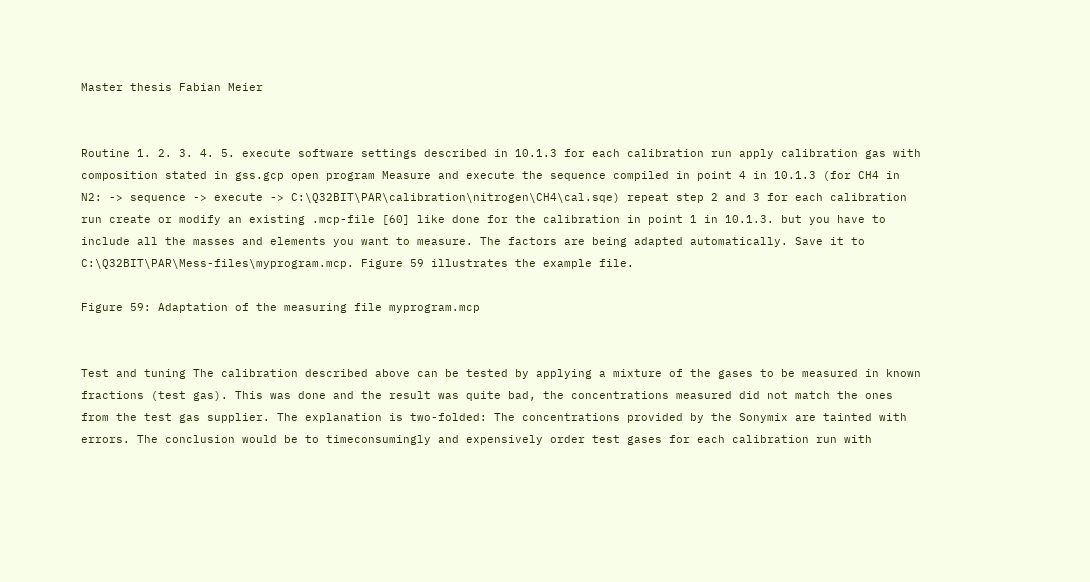Master thesis Fabian Meier


Routine 1. 2. 3. 4. 5. execute software settings described in 10.1.3 for each calibration run apply calibration gas with composition stated in gss.gcp open program Measure and execute the sequence compiled in point 4 in 10.1.3 (for CH4 in N2: -> sequence -> execute -> C:\Q32BIT\PAR\calibration\nitrogen\CH4\cal.sqe) repeat step 2 and 3 for each calibration run create or modify an existing .mcp-file [60] like done for the calibration in point 1 in 10.1.3. but you have to include all the masses and elements you want to measure. The factors are being adapted automatically. Save it to C:\Q32BIT\PAR\Mess-files\myprogram.mcp. Figure 59 illustrates the example file.

Figure 59: Adaptation of the measuring file myprogram.mcp


Test and tuning The calibration described above can be tested by applying a mixture of the gases to be measured in known fractions (test gas). This was done and the result was quite bad, the concentrations measured did not match the ones from the test gas supplier. The explanation is two-folded: The concentrations provided by the Sonymix are tainted with errors. The conclusion would be to timeconsumingly and expensively order test gases for each calibration run with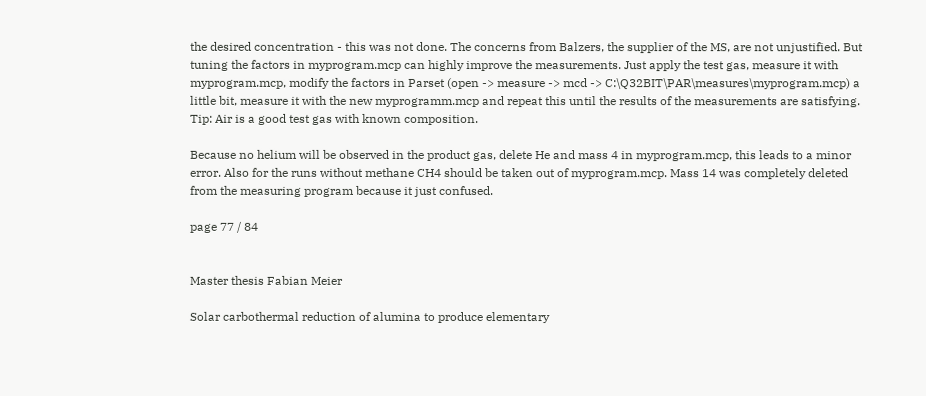the desired concentration - this was not done. The concerns from Balzers, the supplier of the MS, are not unjustified. But tuning the factors in myprogram.mcp can highly improve the measurements. Just apply the test gas, measure it with myprogram.mcp, modify the factors in Parset (open -> measure -> mcd -> C:\Q32BIT\PAR\measures\myprogram.mcp) a little bit, measure it with the new myprogramm.mcp and repeat this until the results of the measurements are satisfying. Tip: Air is a good test gas with known composition.

Because no helium will be observed in the product gas, delete He and mass 4 in myprogram.mcp, this leads to a minor error. Also for the runs without methane CH4 should be taken out of myprogram.mcp. Mass 14 was completely deleted from the measuring program because it just confused.

page 77 / 84


Master thesis Fabian Meier

Solar carbothermal reduction of alumina to produce elementary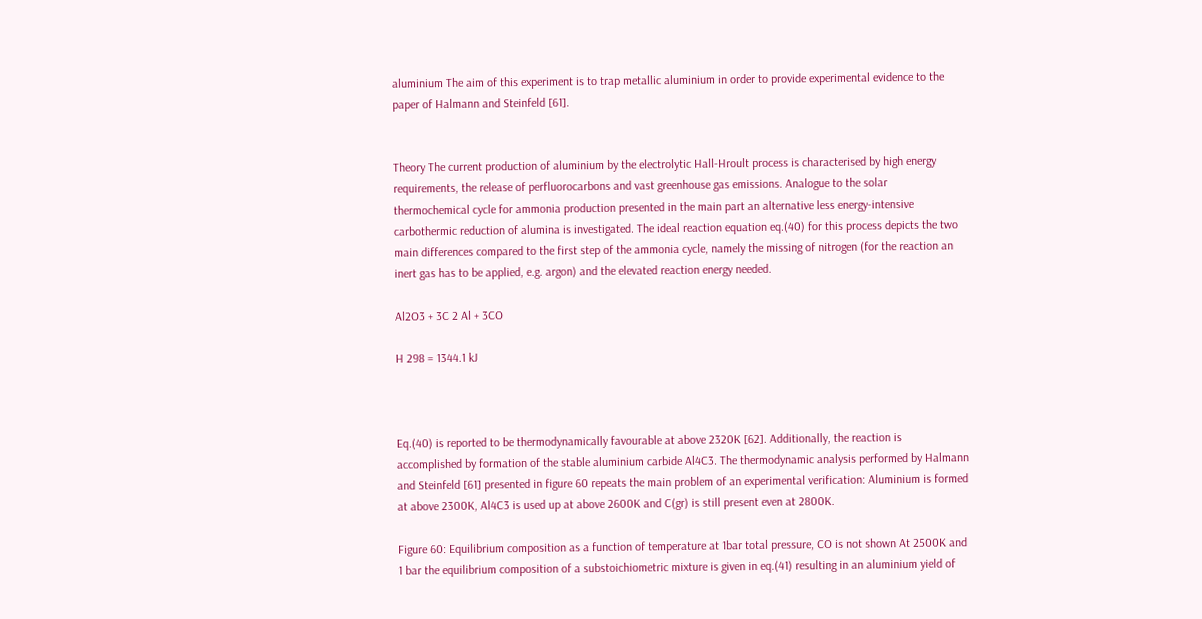aluminium The aim of this experiment is to trap metallic aluminium in order to provide experimental evidence to the paper of Halmann and Steinfeld [61].


Theory The current production of aluminium by the electrolytic Hall-Hroult process is characterised by high energy requirements, the release of perfluorocarbons and vast greenhouse gas emissions. Analogue to the solar thermochemical cycle for ammonia production presented in the main part an alternative less energy-intensive carbothermic reduction of alumina is investigated. The ideal reaction equation eq.(40) for this process depicts the two main differences compared to the first step of the ammonia cycle, namely the missing of nitrogen (for the reaction an inert gas has to be applied, e.g. argon) and the elevated reaction energy needed.

Al2O3 + 3C 2 Al + 3CO

H 298 = 1344.1 kJ



Eq.(40) is reported to be thermodynamically favourable at above 2320K [62]. Additionally, the reaction is accomplished by formation of the stable aluminium carbide Al4C3. The thermodynamic analysis performed by Halmann and Steinfeld [61] presented in figure 60 repeats the main problem of an experimental verification: Aluminium is formed at above 2300K, Al4C3 is used up at above 2600K and C(gr) is still present even at 2800K.

Figure 60: Equilibrium composition as a function of temperature at 1bar total pressure, CO is not shown At 2500K and 1 bar the equilibrium composition of a substoichiometric mixture is given in eq.(41) resulting in an aluminium yield of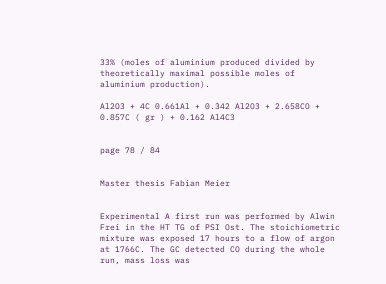33% (moles of aluminium produced divided by theoretically maximal possible moles of aluminium production).

Al2O3 + 4C 0.661Al + 0.342 Al2O3 + 2.658CO + 0.857C ( gr ) + 0.162 Al4C3


page 78 / 84


Master thesis Fabian Meier


Experimental A first run was performed by Alwin Frei in the HT TG of PSI Ost. The stoichiometric mixture was exposed 17 hours to a flow of argon at 1766C. The GC detected CO during the whole run, mass loss was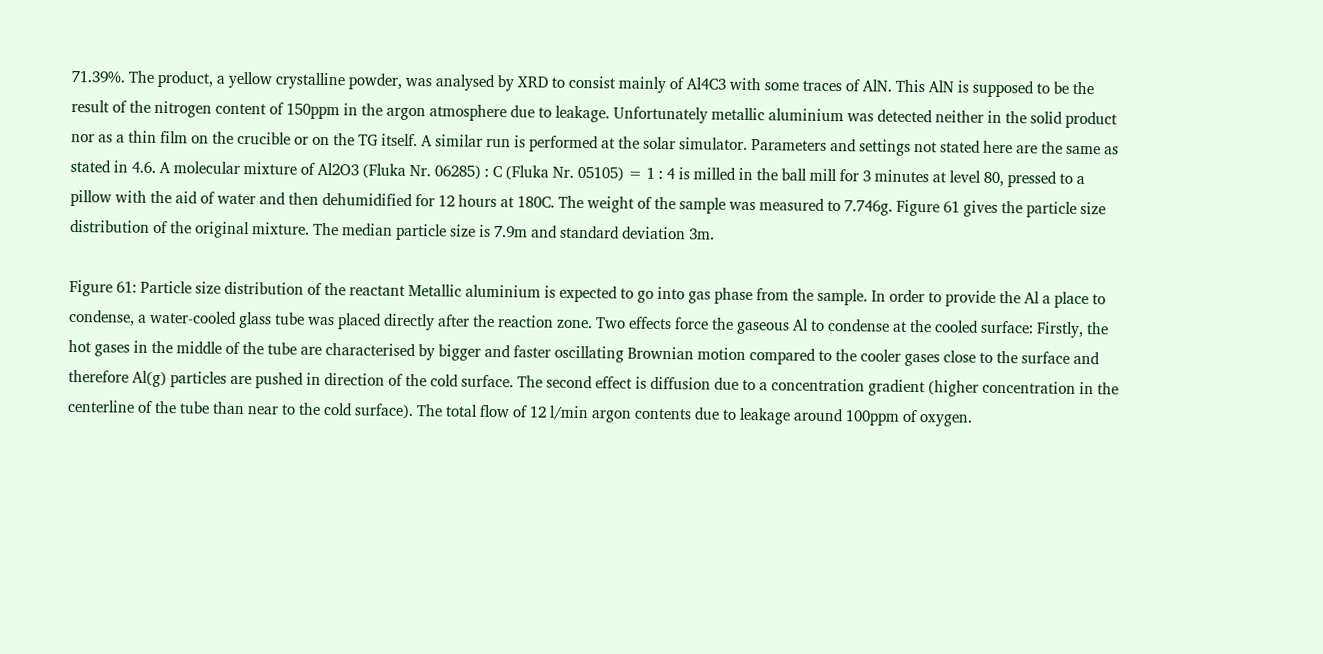71.39%. The product, a yellow crystalline powder, was analysed by XRD to consist mainly of Al4C3 with some traces of AlN. This AlN is supposed to be the result of the nitrogen content of 150ppm in the argon atmosphere due to leakage. Unfortunately metallic aluminium was detected neither in the solid product nor as a thin film on the crucible or on the TG itself. A similar run is performed at the solar simulator. Parameters and settings not stated here are the same as stated in 4.6. A molecular mixture of Al2O3 (Fluka Nr. 06285) : C (Fluka Nr. 05105) = 1 : 4 is milled in the ball mill for 3 minutes at level 80, pressed to a pillow with the aid of water and then dehumidified for 12 hours at 180C. The weight of the sample was measured to 7.746g. Figure 61 gives the particle size distribution of the original mixture. The median particle size is 7.9m and standard deviation 3m.

Figure 61: Particle size distribution of the reactant Metallic aluminium is expected to go into gas phase from the sample. In order to provide the Al a place to condense, a water-cooled glass tube was placed directly after the reaction zone. Two effects force the gaseous Al to condense at the cooled surface: Firstly, the hot gases in the middle of the tube are characterised by bigger and faster oscillating Brownian motion compared to the cooler gases close to the surface and therefore Al(g) particles are pushed in direction of the cold surface. The second effect is diffusion due to a concentration gradient (higher concentration in the centerline of the tube than near to the cold surface). The total flow of 12 l/min argon contents due to leakage around 100ppm of oxygen.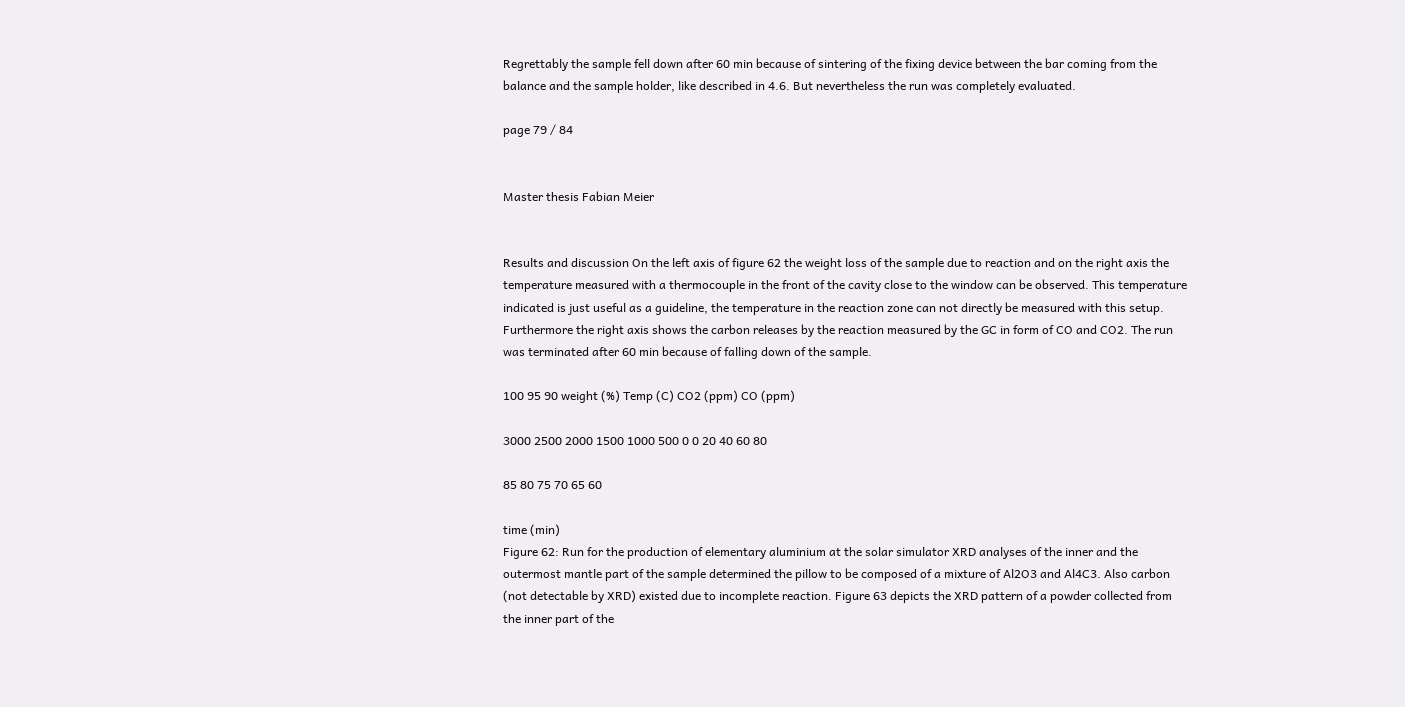Regrettably the sample fell down after 60 min because of sintering of the fixing device between the bar coming from the balance and the sample holder, like described in 4.6. But nevertheless the run was completely evaluated.

page 79 / 84


Master thesis Fabian Meier


Results and discussion On the left axis of figure 62 the weight loss of the sample due to reaction and on the right axis the temperature measured with a thermocouple in the front of the cavity close to the window can be observed. This temperature indicated is just useful as a guideline, the temperature in the reaction zone can not directly be measured with this setup. Furthermore the right axis shows the carbon releases by the reaction measured by the GC in form of CO and CO2. The run was terminated after 60 min because of falling down of the sample.

100 95 90 weight (%) Temp (C) CO2 (ppm) CO (ppm)

3000 2500 2000 1500 1000 500 0 0 20 40 60 80

85 80 75 70 65 60

time (min)
Figure 62: Run for the production of elementary aluminium at the solar simulator XRD analyses of the inner and the outermost mantle part of the sample determined the pillow to be composed of a mixture of Al2O3 and Al4C3. Also carbon (not detectable by XRD) existed due to incomplete reaction. Figure 63 depicts the XRD pattern of a powder collected from the inner part of the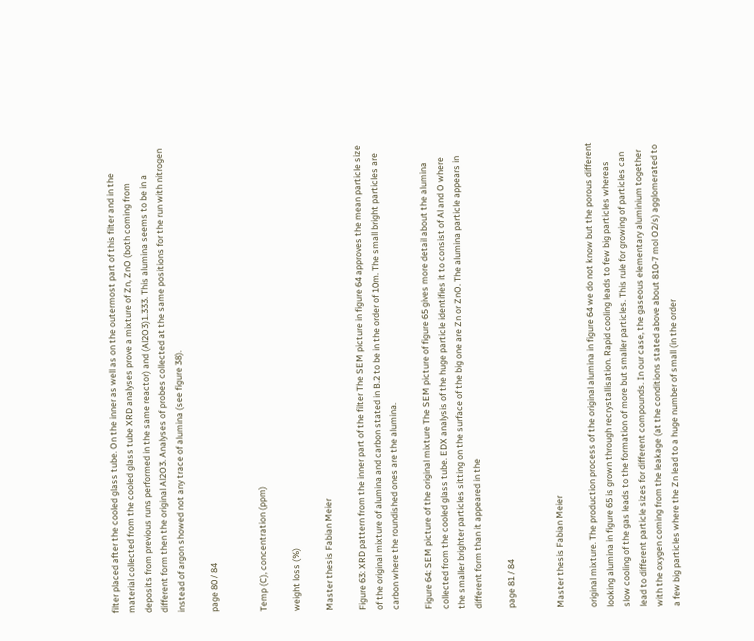filter placed after the cooled glass tube. On the inner as well as on the outermost part of this filter and in the material collected from the cooled glass tube XRD analyses prove a mixture of Zn, ZnO (both coming from deposits from previous runs performed in the same reactor) and (Al2O3)1.333. This alumina seems to be in a different form then the original Al2O3. Analyses of probes collected at the same positions for the run with nitrogen instead of argon showed not any trace of alumina (see figure 38).

page 80 / 84


Temp (C), concentration (ppm)

weight loss (%)

Master thesis Fabian Meier

Figure 63: XRD pattern from the inner part of the filter The SEM picture in figure 64 approves the mean particle size of the original mixture of alumina and carbon stated in B.2 to be in the order of 10m. The small bright particles are carbon where the roundished ones are the alumina.

Figure 64: SEM picture of the original mixture The SEM picture of figure 65 gives more detail about the alumina collected from the cooled glass tube. EDX analysis of the huge particle identifies it to consist of Al and O where the smaller brighter particles sitting on the surface of the big one are Zn or ZnO. The alumina particle appears in different form than it appeared in the

page 81 / 84


Master thesis Fabian Meier

original mixture. The production process of the original alumina in figure 64 we do not know but the porous different looking alumina in figure 65 is grown through recrystallisation. Rapid cooling leads to few big particles whereas slow cooling of the gas leads to the formation of more but smaller particles. This rule for growing of particles can lead to different particle sizes for different compounds. In our case, the gaseous elementary aluminium together with the oxygen coming from the leakage (at the conditions stated above about 810-7 mol O2/s) agglomerated to a few big particles where the Zn lead to a huge number of small (in the order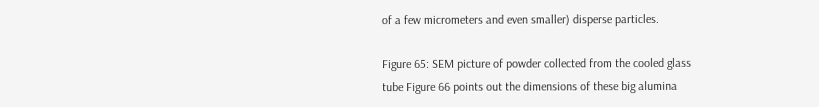of a few micrometers and even smaller) disperse particles.

Figure 65: SEM picture of powder collected from the cooled glass tube Figure 66 points out the dimensions of these big alumina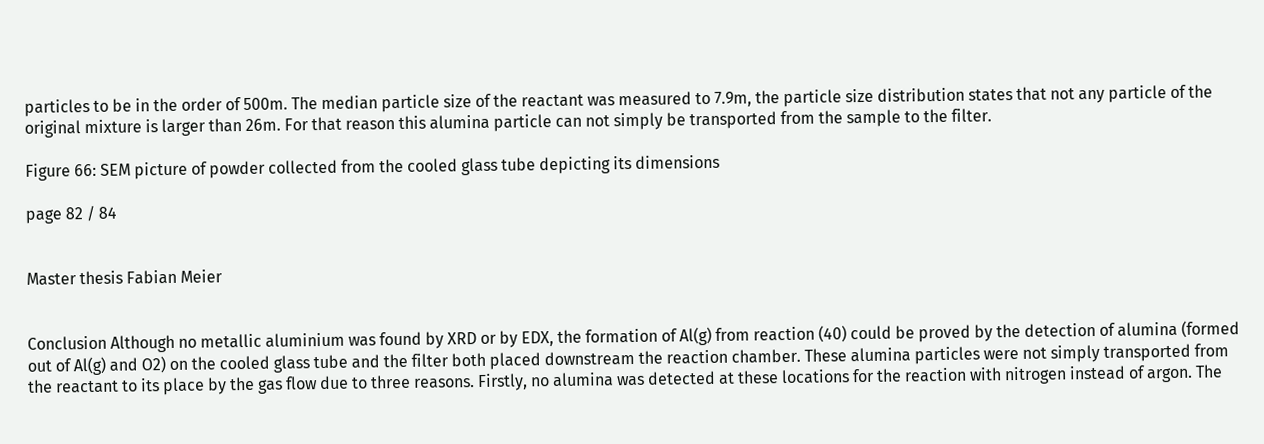particles to be in the order of 500m. The median particle size of the reactant was measured to 7.9m, the particle size distribution states that not any particle of the original mixture is larger than 26m. For that reason this alumina particle can not simply be transported from the sample to the filter.

Figure 66: SEM picture of powder collected from the cooled glass tube depicting its dimensions

page 82 / 84


Master thesis Fabian Meier


Conclusion Although no metallic aluminium was found by XRD or by EDX, the formation of Al(g) from reaction (40) could be proved by the detection of alumina (formed out of Al(g) and O2) on the cooled glass tube and the filter both placed downstream the reaction chamber. These alumina particles were not simply transported from the reactant to its place by the gas flow due to three reasons. Firstly, no alumina was detected at these locations for the reaction with nitrogen instead of argon. The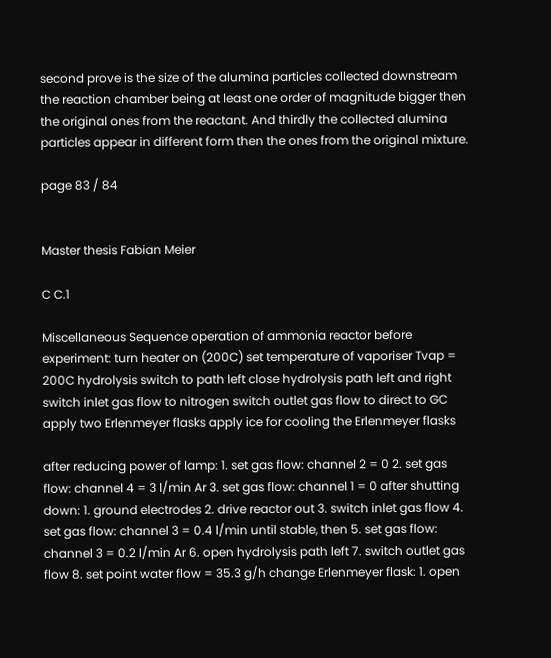second prove is the size of the alumina particles collected downstream the reaction chamber being at least one order of magnitude bigger then the original ones from the reactant. And thirdly the collected alumina particles appear in different form then the ones from the original mixture.

page 83 / 84


Master thesis Fabian Meier

C C.1

Miscellaneous Sequence operation of ammonia reactor before experiment: turn heater on (200C) set temperature of vaporiser Tvap = 200C hydrolysis switch to path left close hydrolysis path left and right switch inlet gas flow to nitrogen switch outlet gas flow to direct to GC apply two Erlenmeyer flasks apply ice for cooling the Erlenmeyer flasks

after reducing power of lamp: 1. set gas flow: channel 2 = 0 2. set gas flow: channel 4 = 3 l/min Ar 3. set gas flow: channel 1 = 0 after shutting down: 1. ground electrodes 2. drive reactor out 3. switch inlet gas flow 4. set gas flow: channel 3 = 0.4 l/min until stable, then 5. set gas flow: channel 3 = 0.2 l/min Ar 6. open hydrolysis path left 7. switch outlet gas flow 8. set point water flow = 35.3 g/h change Erlenmeyer flask: 1. open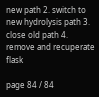new path 2. switch to new hydrolysis path 3. close old path 4. remove and recuperate flask

page 84 / 84